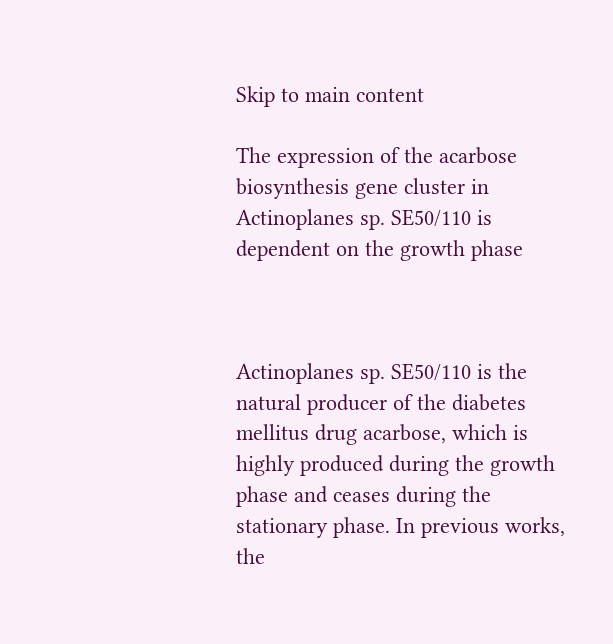Skip to main content

The expression of the acarbose biosynthesis gene cluster in Actinoplanes sp. SE50/110 is dependent on the growth phase



Actinoplanes sp. SE50/110 is the natural producer of the diabetes mellitus drug acarbose, which is highly produced during the growth phase and ceases during the stationary phase. In previous works, the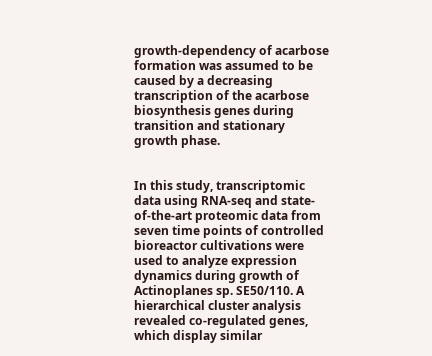growth-dependency of acarbose formation was assumed to be caused by a decreasing transcription of the acarbose biosynthesis genes during transition and stationary growth phase.


In this study, transcriptomic data using RNA-seq and state-of-the-art proteomic data from seven time points of controlled bioreactor cultivations were used to analyze expression dynamics during growth of Actinoplanes sp. SE50/110. A hierarchical cluster analysis revealed co-regulated genes, which display similar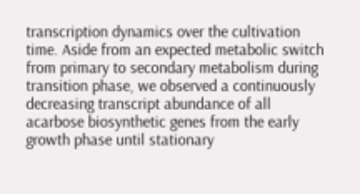transcription dynamics over the cultivation time. Aside from an expected metabolic switch from primary to secondary metabolism during transition phase, we observed a continuously decreasing transcript abundance of all acarbose biosynthetic genes from the early growth phase until stationary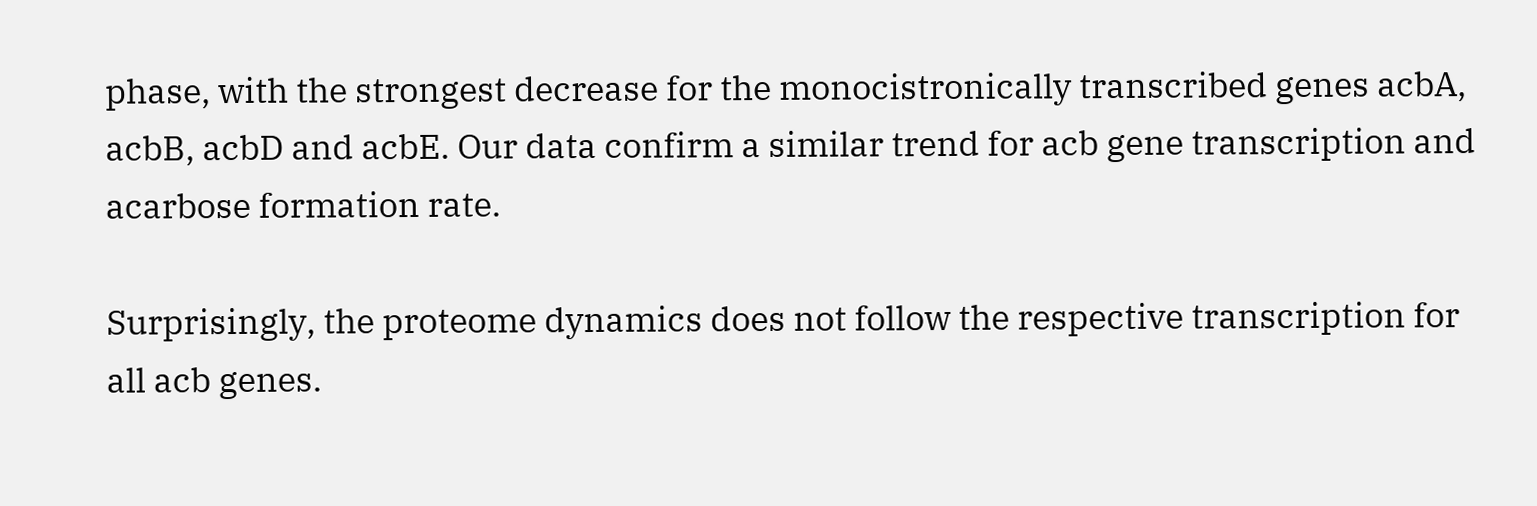phase, with the strongest decrease for the monocistronically transcribed genes acbA, acbB, acbD and acbE. Our data confirm a similar trend for acb gene transcription and acarbose formation rate.

Surprisingly, the proteome dynamics does not follow the respective transcription for all acb genes.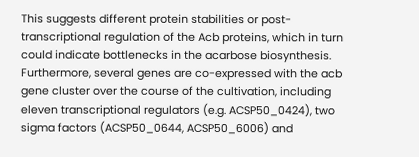This suggests different protein stabilities or post-transcriptional regulation of the Acb proteins, which in turn could indicate bottlenecks in the acarbose biosynthesis. Furthermore, several genes are co-expressed with the acb gene cluster over the course of the cultivation, including eleven transcriptional regulators (e.g. ACSP50_0424), two sigma factors (ACSP50_0644, ACSP50_6006) and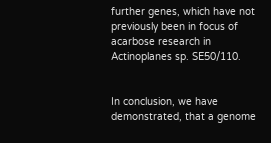further genes, which have not previously been in focus of acarbose research in Actinoplanes sp. SE50/110.


In conclusion, we have demonstrated, that a genome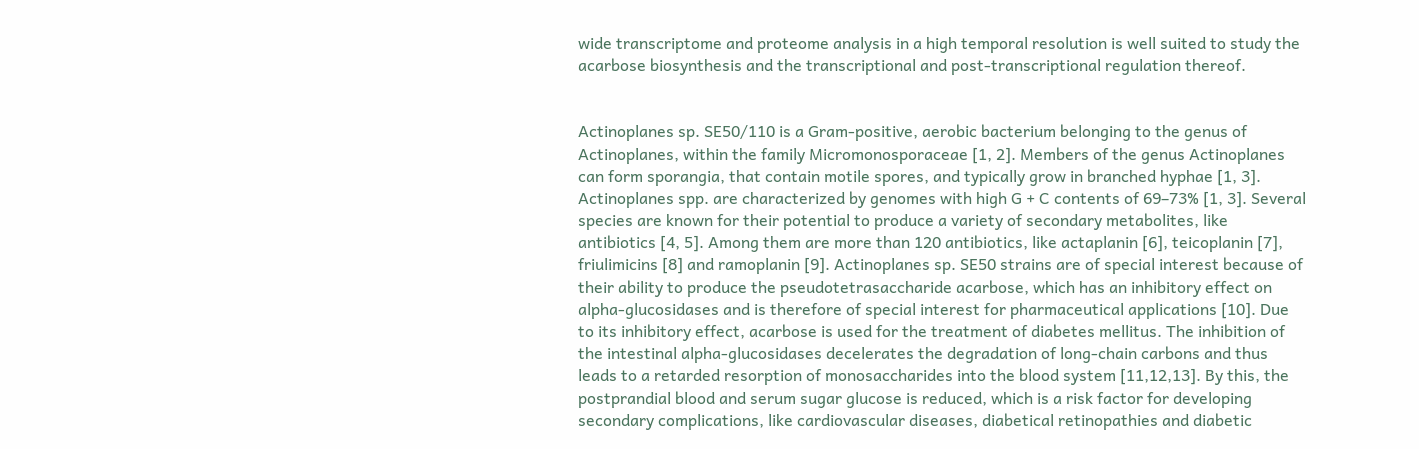wide transcriptome and proteome analysis in a high temporal resolution is well suited to study the acarbose biosynthesis and the transcriptional and post-transcriptional regulation thereof.


Actinoplanes sp. SE50/110 is a Gram-positive, aerobic bacterium belonging to the genus of Actinoplanes, within the family Micromonosporaceae [1, 2]. Members of the genus Actinoplanes can form sporangia, that contain motile spores, and typically grow in branched hyphae [1, 3]. Actinoplanes spp. are characterized by genomes with high G + C contents of 69–73% [1, 3]. Several species are known for their potential to produce a variety of secondary metabolites, like antibiotics [4, 5]. Among them are more than 120 antibiotics, like actaplanin [6], teicoplanin [7], friulimicins [8] and ramoplanin [9]. Actinoplanes sp. SE50 strains are of special interest because of their ability to produce the pseudotetrasaccharide acarbose, which has an inhibitory effect on alpha-glucosidases and is therefore of special interest for pharmaceutical applications [10]. Due to its inhibitory effect, acarbose is used for the treatment of diabetes mellitus. The inhibition of the intestinal alpha-glucosidases decelerates the degradation of long-chain carbons and thus leads to a retarded resorption of monosaccharides into the blood system [11,12,13]. By this, the postprandial blood and serum sugar glucose is reduced, which is a risk factor for developing secondary complications, like cardiovascular diseases, diabetical retinopathies and diabetic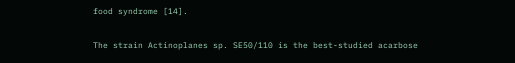food syndrome [14].

The strain Actinoplanes sp. SE50/110 is the best-studied acarbose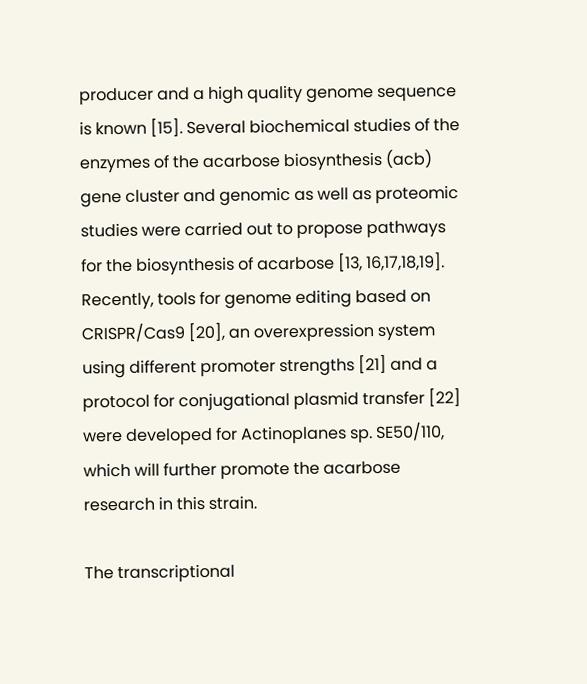producer and a high quality genome sequence is known [15]. Several biochemical studies of the enzymes of the acarbose biosynthesis (acb) gene cluster and genomic as well as proteomic studies were carried out to propose pathways for the biosynthesis of acarbose [13, 16,17,18,19]. Recently, tools for genome editing based on CRISPR/Cas9 [20], an overexpression system using different promoter strengths [21] and a protocol for conjugational plasmid transfer [22] were developed for Actinoplanes sp. SE50/110, which will further promote the acarbose research in this strain.

The transcriptional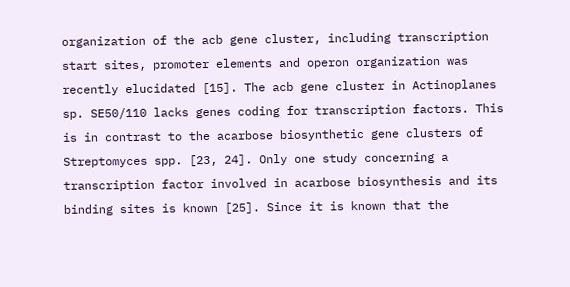organization of the acb gene cluster, including transcription start sites, promoter elements and operon organization was recently elucidated [15]. The acb gene cluster in Actinoplanes sp. SE50/110 lacks genes coding for transcription factors. This is in contrast to the acarbose biosynthetic gene clusters of Streptomyces spp. [23, 24]. Only one study concerning a transcription factor involved in acarbose biosynthesis and its binding sites is known [25]. Since it is known that the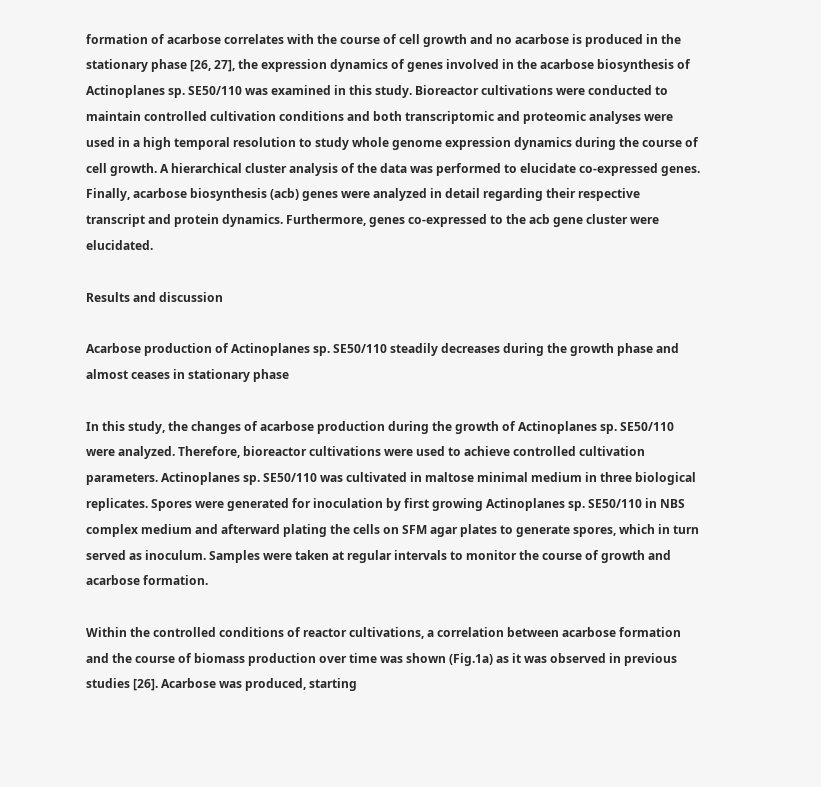formation of acarbose correlates with the course of cell growth and no acarbose is produced in the stationary phase [26, 27], the expression dynamics of genes involved in the acarbose biosynthesis of Actinoplanes sp. SE50/110 was examined in this study. Bioreactor cultivations were conducted to maintain controlled cultivation conditions and both transcriptomic and proteomic analyses were used in a high temporal resolution to study whole genome expression dynamics during the course of cell growth. A hierarchical cluster analysis of the data was performed to elucidate co-expressed genes. Finally, acarbose biosynthesis (acb) genes were analyzed in detail regarding their respective transcript and protein dynamics. Furthermore, genes co-expressed to the acb gene cluster were elucidated.

Results and discussion

Acarbose production of Actinoplanes sp. SE50/110 steadily decreases during the growth phase and almost ceases in stationary phase

In this study, the changes of acarbose production during the growth of Actinoplanes sp. SE50/110 were analyzed. Therefore, bioreactor cultivations were used to achieve controlled cultivation parameters. Actinoplanes sp. SE50/110 was cultivated in maltose minimal medium in three biological replicates. Spores were generated for inoculation by first growing Actinoplanes sp. SE50/110 in NBS complex medium and afterward plating the cells on SFM agar plates to generate spores, which in turn served as inoculum. Samples were taken at regular intervals to monitor the course of growth and acarbose formation.

Within the controlled conditions of reactor cultivations, a correlation between acarbose formation and the course of biomass production over time was shown (Fig.1a) as it was observed in previous studies [26]. Acarbose was produced, starting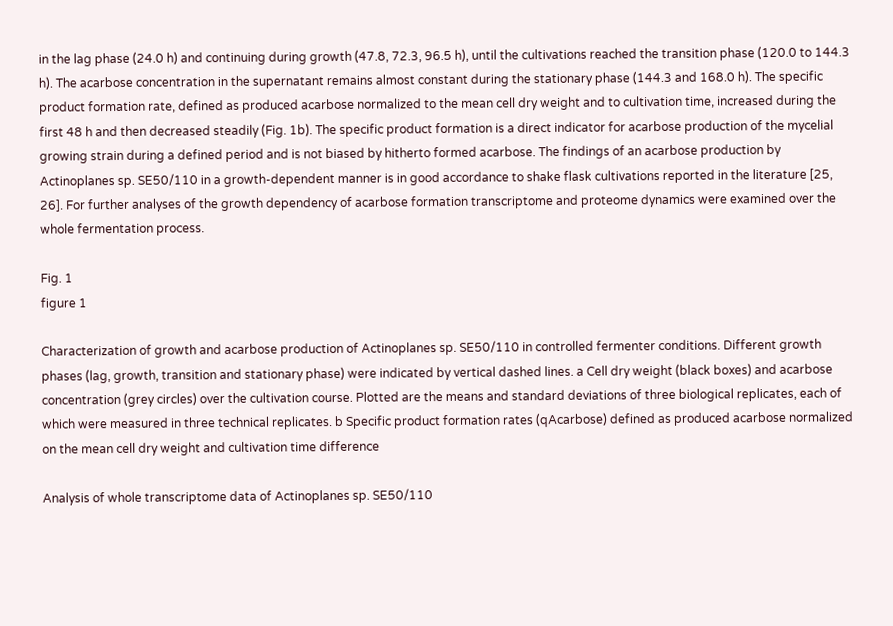in the lag phase (24.0 h) and continuing during growth (47.8, 72.3, 96.5 h), until the cultivations reached the transition phase (120.0 to 144.3 h). The acarbose concentration in the supernatant remains almost constant during the stationary phase (144.3 and 168.0 h). The specific product formation rate, defined as produced acarbose normalized to the mean cell dry weight and to cultivation time, increased during the first 48 h and then decreased steadily (Fig. 1b). The specific product formation is a direct indicator for acarbose production of the mycelial growing strain during a defined period and is not biased by hitherto formed acarbose. The findings of an acarbose production by Actinoplanes sp. SE50/110 in a growth-dependent manner is in good accordance to shake flask cultivations reported in the literature [25, 26]. For further analyses of the growth dependency of acarbose formation transcriptome and proteome dynamics were examined over the whole fermentation process.

Fig. 1
figure 1

Characterization of growth and acarbose production of Actinoplanes sp. SE50/110 in controlled fermenter conditions. Different growth phases (lag, growth, transition and stationary phase) were indicated by vertical dashed lines. a Cell dry weight (black boxes) and acarbose concentration (grey circles) over the cultivation course. Plotted are the means and standard deviations of three biological replicates, each of which were measured in three technical replicates. b Specific product formation rates (qAcarbose) defined as produced acarbose normalized on the mean cell dry weight and cultivation time difference

Analysis of whole transcriptome data of Actinoplanes sp. SE50/110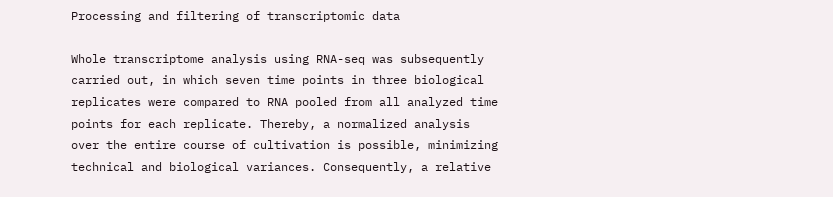Processing and filtering of transcriptomic data

Whole transcriptome analysis using RNA-seq was subsequently carried out, in which seven time points in three biological replicates were compared to RNA pooled from all analyzed time points for each replicate. Thereby, a normalized analysis over the entire course of cultivation is possible, minimizing technical and biological variances. Consequently, a relative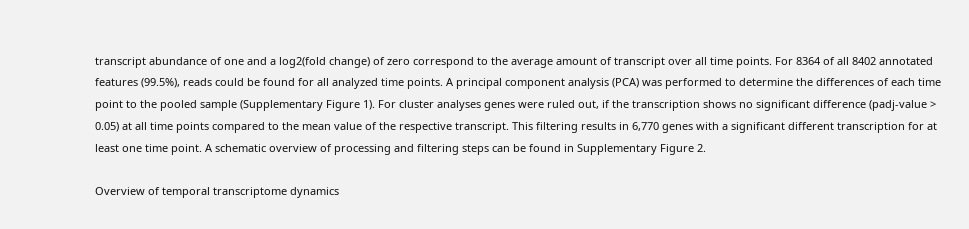transcript abundance of one and a log2(fold change) of zero correspond to the average amount of transcript over all time points. For 8364 of all 8402 annotated features (99.5%), reads could be found for all analyzed time points. A principal component analysis (PCA) was performed to determine the differences of each time point to the pooled sample (Supplementary Figure 1). For cluster analyses genes were ruled out, if the transcription shows no significant difference (padj-value > 0.05) at all time points compared to the mean value of the respective transcript. This filtering results in 6,770 genes with a significant different transcription for at least one time point. A schematic overview of processing and filtering steps can be found in Supplementary Figure 2.

Overview of temporal transcriptome dynamics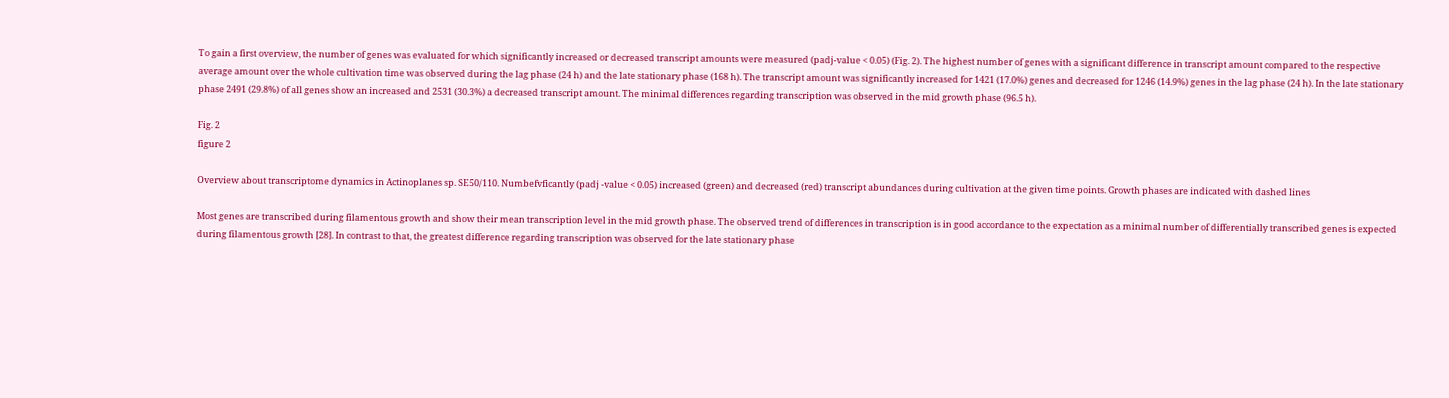To gain a first overview, the number of genes was evaluated for which significantly increased or decreased transcript amounts were measured (padj-value < 0.05) (Fig. 2). The highest number of genes with a significant difference in transcript amount compared to the respective average amount over the whole cultivation time was observed during the lag phase (24 h) and the late stationary phase (168 h). The transcript amount was significantly increased for 1421 (17.0%) genes and decreased for 1246 (14.9%) genes in the lag phase (24 h). In the late stationary phase 2491 (29.8%) of all genes show an increased and 2531 (30.3%) a decreased transcript amount. The minimal differences regarding transcription was observed in the mid growth phase (96.5 h).

Fig. 2
figure 2

Overview about transcriptome dynamics in Actinoplanes sp. SE50/110. Numbefvficantly (padj -value < 0.05) increased (green) and decreased (red) transcript abundances during cultivation at the given time points. Growth phases are indicated with dashed lines

Most genes are transcribed during filamentous growth and show their mean transcription level in the mid growth phase. The observed trend of differences in transcription is in good accordance to the expectation as a minimal number of differentially transcribed genes is expected during filamentous growth [28]. In contrast to that, the greatest difference regarding transcription was observed for the late stationary phase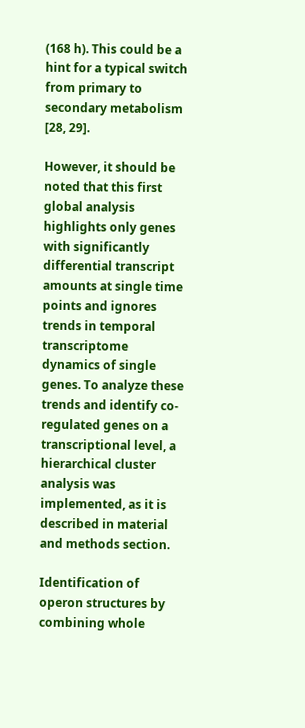(168 h). This could be a hint for a typical switch from primary to secondary metabolism [28, 29].

However, it should be noted that this first global analysis highlights only genes with significantly differential transcript amounts at single time points and ignores trends in temporal transcriptome dynamics of single genes. To analyze these trends and identify co-regulated genes on a transcriptional level, a hierarchical cluster analysis was implemented, as it is described in material and methods section.

Identification of operon structures by combining whole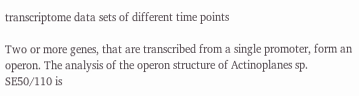transcriptome data sets of different time points

Two or more genes, that are transcribed from a single promoter, form an operon. The analysis of the operon structure of Actinoplanes sp. SE50/110 is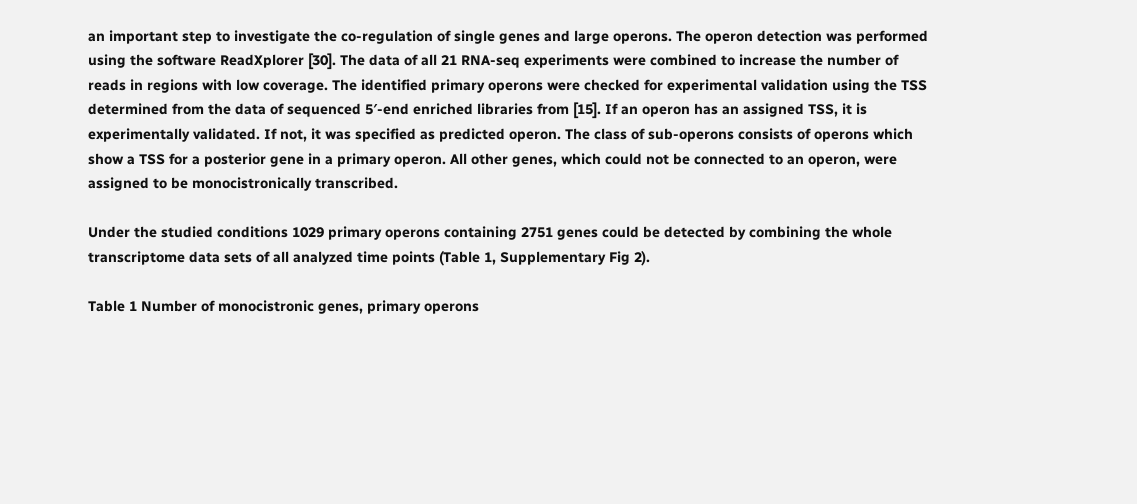an important step to investigate the co-regulation of single genes and large operons. The operon detection was performed using the software ReadXplorer [30]. The data of all 21 RNA-seq experiments were combined to increase the number of reads in regions with low coverage. The identified primary operons were checked for experimental validation using the TSS determined from the data of sequenced 5′-end enriched libraries from [15]. If an operon has an assigned TSS, it is experimentally validated. If not, it was specified as predicted operon. The class of sub-operons consists of operons which show a TSS for a posterior gene in a primary operon. All other genes, which could not be connected to an operon, were assigned to be monocistronically transcribed.

Under the studied conditions 1029 primary operons containing 2751 genes could be detected by combining the whole transcriptome data sets of all analyzed time points (Table 1, Supplementary Fig 2).

Table 1 Number of monocistronic genes, primary operons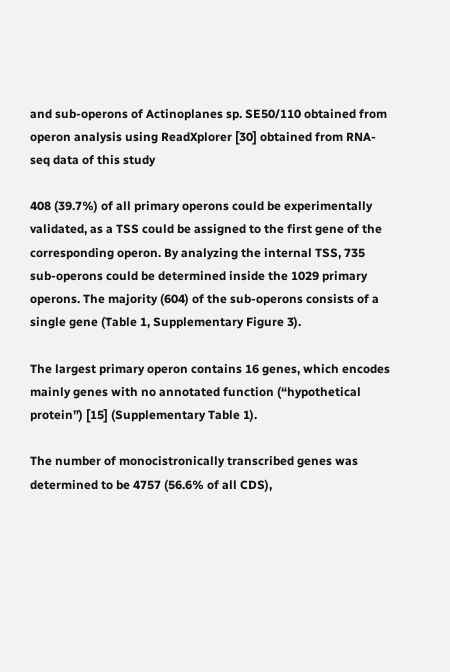and sub-operons of Actinoplanes sp. SE50/110 obtained from operon analysis using ReadXplorer [30] obtained from RNA-seq data of this study

408 (39.7%) of all primary operons could be experimentally validated, as a TSS could be assigned to the first gene of the corresponding operon. By analyzing the internal TSS, 735 sub-operons could be determined inside the 1029 primary operons. The majority (604) of the sub-operons consists of a single gene (Table 1, Supplementary Figure 3).

The largest primary operon contains 16 genes, which encodes mainly genes with no annotated function (“hypothetical protein”) [15] (Supplementary Table 1).

The number of monocistronically transcribed genes was determined to be 4757 (56.6% of all CDS),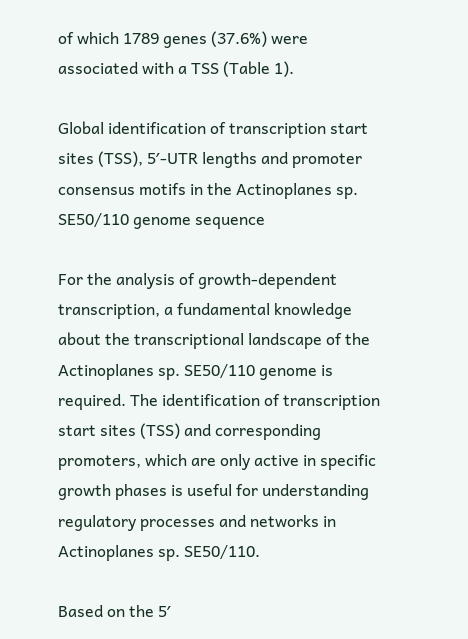of which 1789 genes (37.6%) were associated with a TSS (Table 1).

Global identification of transcription start sites (TSS), 5′-UTR lengths and promoter consensus motifs in the Actinoplanes sp. SE50/110 genome sequence

For the analysis of growth-dependent transcription, a fundamental knowledge about the transcriptional landscape of the Actinoplanes sp. SE50/110 genome is required. The identification of transcription start sites (TSS) and corresponding promoters, which are only active in specific growth phases is useful for understanding regulatory processes and networks in Actinoplanes sp. SE50/110.

Based on the 5′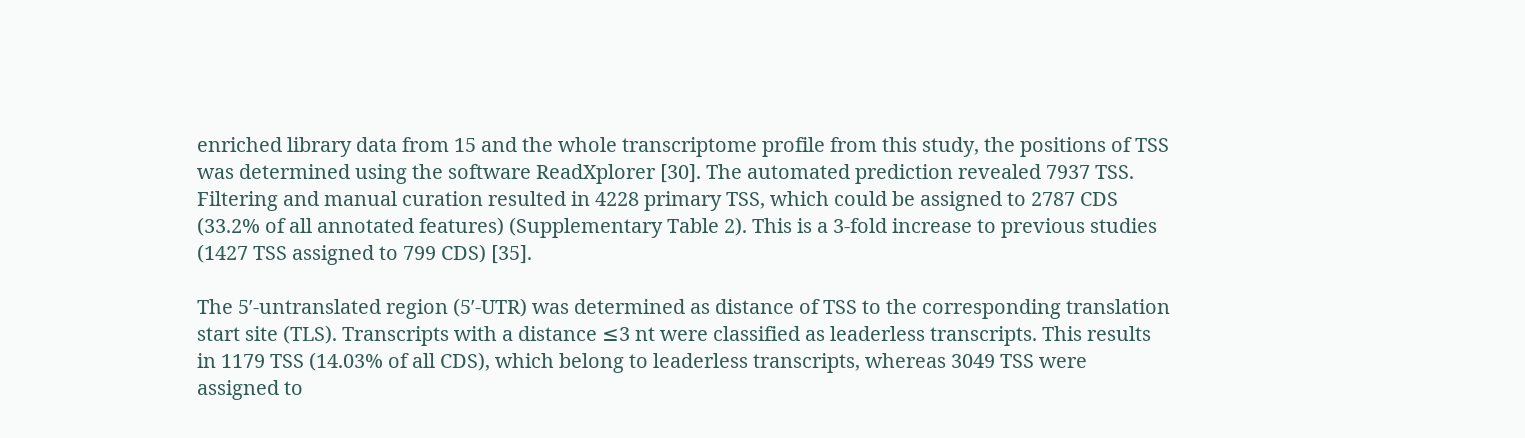enriched library data from 15 and the whole transcriptome profile from this study, the positions of TSS was determined using the software ReadXplorer [30]. The automated prediction revealed 7937 TSS. Filtering and manual curation resulted in 4228 primary TSS, which could be assigned to 2787 CDS (33.2% of all annotated features) (Supplementary Table 2). This is a 3-fold increase to previous studies (1427 TSS assigned to 799 CDS) [35].

The 5′-untranslated region (5′-UTR) was determined as distance of TSS to the corresponding translation start site (TLS). Transcripts with a distance ≤3 nt were classified as leaderless transcripts. This results in 1179 TSS (14.03% of all CDS), which belong to leaderless transcripts, whereas 3049 TSS were assigned to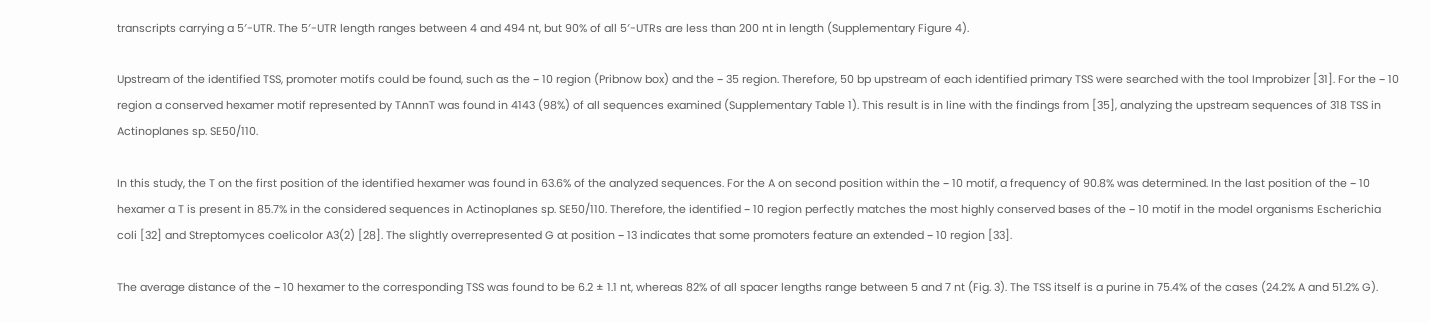transcripts carrying a 5′-UTR. The 5′-UTR length ranges between 4 and 494 nt, but 90% of all 5′-UTRs are less than 200 nt in length (Supplementary Figure 4).

Upstream of the identified TSS, promoter motifs could be found, such as the − 10 region (Pribnow box) and the − 35 region. Therefore, 50 bp upstream of each identified primary TSS were searched with the tool Improbizer [31]. For the − 10 region a conserved hexamer motif represented by TAnnnT was found in 4143 (98%) of all sequences examined (Supplementary Table 1). This result is in line with the findings from [35], analyzing the upstream sequences of 318 TSS in Actinoplanes sp. SE50/110.

In this study, the T on the first position of the identified hexamer was found in 63.6% of the analyzed sequences. For the A on second position within the − 10 motif, a frequency of 90.8% was determined. In the last position of the − 10 hexamer a T is present in 85.7% in the considered sequences in Actinoplanes sp. SE50/110. Therefore, the identified − 10 region perfectly matches the most highly conserved bases of the − 10 motif in the model organisms Escherichia coli [32] and Streptomyces coelicolor A3(2) [28]. The slightly overrepresented G at position − 13 indicates that some promoters feature an extended − 10 region [33].

The average distance of the − 10 hexamer to the corresponding TSS was found to be 6.2 ± 1.1 nt, whereas 82% of all spacer lengths range between 5 and 7 nt (Fig. 3). The TSS itself is a purine in 75.4% of the cases (24.2% A and 51.2% G).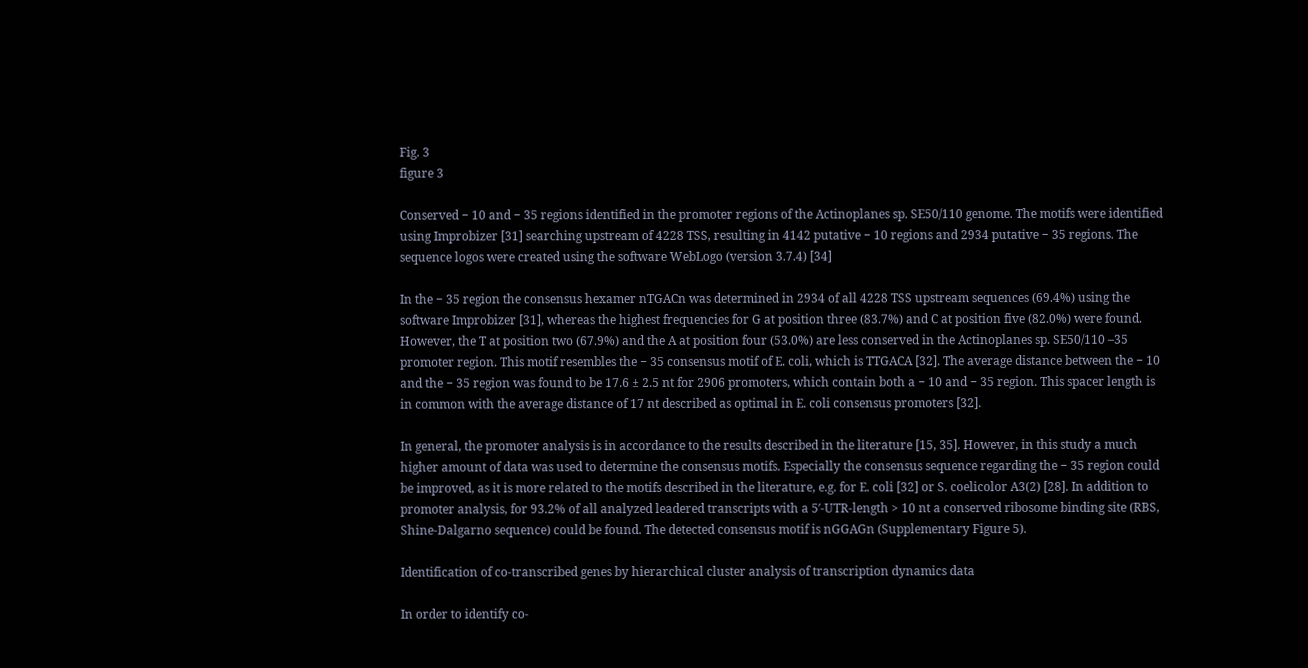Fig. 3
figure 3

Conserved − 10 and − 35 regions identified in the promoter regions of the Actinoplanes sp. SE50/110 genome. The motifs were identified using Improbizer [31] searching upstream of 4228 TSS, resulting in 4142 putative − 10 regions and 2934 putative − 35 regions. The sequence logos were created using the software WebLogo (version 3.7.4) [34]

In the − 35 region the consensus hexamer nTGACn was determined in 2934 of all 4228 TSS upstream sequences (69.4%) using the software Improbizer [31], whereas the highest frequencies for G at position three (83.7%) and C at position five (82.0%) were found. However, the T at position two (67.9%) and the A at position four (53.0%) are less conserved in the Actinoplanes sp. SE50/110 –35 promoter region. This motif resembles the − 35 consensus motif of E. coli, which is TTGACA [32]. The average distance between the − 10 and the − 35 region was found to be 17.6 ± 2.5 nt for 2906 promoters, which contain both a − 10 and − 35 region. This spacer length is in common with the average distance of 17 nt described as optimal in E. coli consensus promoters [32].

In general, the promoter analysis is in accordance to the results described in the literature [15, 35]. However, in this study a much higher amount of data was used to determine the consensus motifs. Especially the consensus sequence regarding the − 35 region could be improved, as it is more related to the motifs described in the literature, e.g. for E. coli [32] or S. coelicolor A3(2) [28]. In addition to promoter analysis, for 93.2% of all analyzed leadered transcripts with a 5′-UTR-length > 10 nt a conserved ribosome binding site (RBS, Shine-Dalgarno sequence) could be found. The detected consensus motif is nGGAGn (Supplementary Figure 5).

Identification of co-transcribed genes by hierarchical cluster analysis of transcription dynamics data

In order to identify co-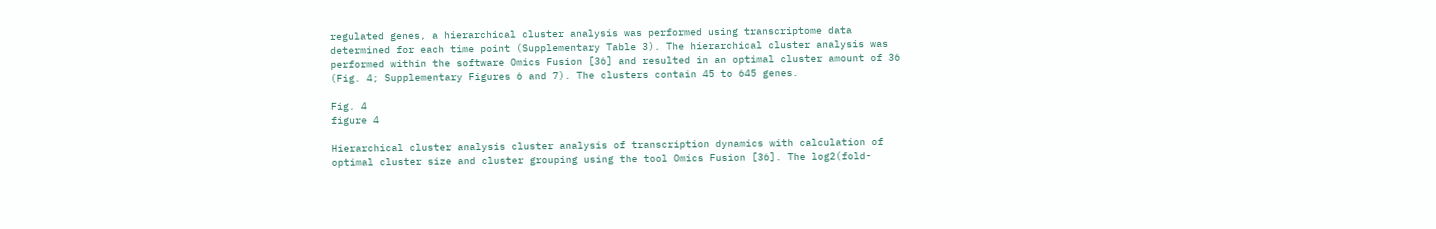regulated genes, a hierarchical cluster analysis was performed using transcriptome data determined for each time point (Supplementary Table 3). The hierarchical cluster analysis was performed within the software Omics Fusion [36] and resulted in an optimal cluster amount of 36 (Fig. 4; Supplementary Figures 6 and 7). The clusters contain 45 to 645 genes.

Fig. 4
figure 4

Hierarchical cluster analysis cluster analysis of transcription dynamics with calculation of optimal cluster size and cluster grouping using the tool Omics Fusion [36]. The log2(fold-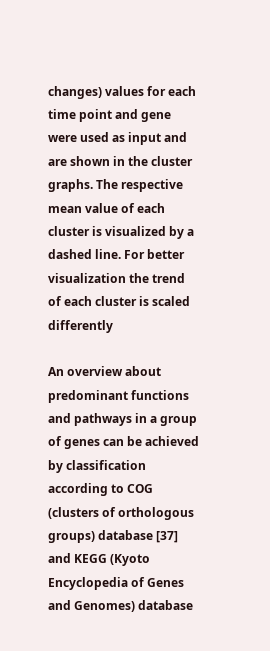changes) values for each time point and gene were used as input and are shown in the cluster graphs. The respective mean value of each cluster is visualized by a dashed line. For better visualization the trend of each cluster is scaled differently

An overview about predominant functions and pathways in a group of genes can be achieved by classification according to COG (clusters of orthologous groups) database [37] and KEGG (Kyoto Encyclopedia of Genes and Genomes) database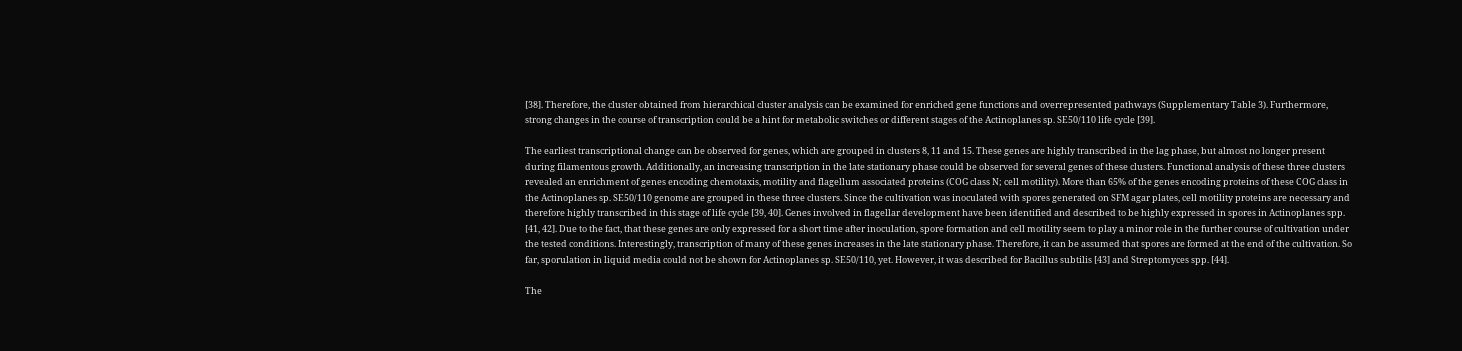[38]. Therefore, the cluster obtained from hierarchical cluster analysis can be examined for enriched gene functions and overrepresented pathways (Supplementary Table 3). Furthermore, strong changes in the course of transcription could be a hint for metabolic switches or different stages of the Actinoplanes sp. SE50/110 life cycle [39].

The earliest transcriptional change can be observed for genes, which are grouped in clusters 8, 11 and 15. These genes are highly transcribed in the lag phase, but almost no longer present during filamentous growth. Additionally, an increasing transcription in the late stationary phase could be observed for several genes of these clusters. Functional analysis of these three clusters revealed an enrichment of genes encoding chemotaxis, motility and flagellum associated proteins (COG class N; cell motility). More than 65% of the genes encoding proteins of these COG class in the Actinoplanes sp. SE50/110 genome are grouped in these three clusters. Since the cultivation was inoculated with spores generated on SFM agar plates, cell motility proteins are necessary and therefore highly transcribed in this stage of life cycle [39, 40]. Genes involved in flagellar development have been identified and described to be highly expressed in spores in Actinoplanes spp. [41, 42]. Due to the fact, that these genes are only expressed for a short time after inoculation, spore formation and cell motility seem to play a minor role in the further course of cultivation under the tested conditions. Interestingly, transcription of many of these genes increases in the late stationary phase. Therefore, it can be assumed that spores are formed at the end of the cultivation. So far, sporulation in liquid media could not be shown for Actinoplanes sp. SE50/110, yet. However, it was described for Bacillus subtilis [43] and Streptomyces spp. [44].

The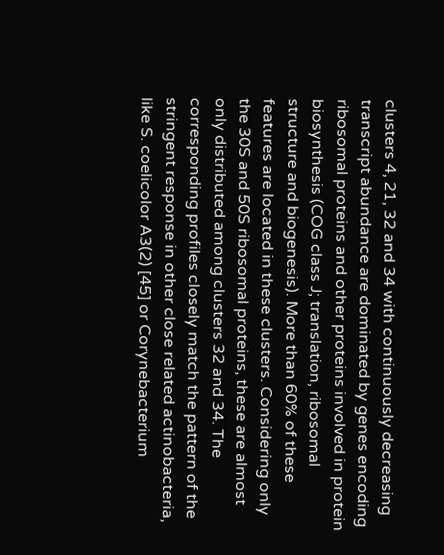clusters 4, 21, 32 and 34 with continuously decreasing transcript abundance are dominated by genes encoding ribosomal proteins and other proteins involved in protein biosynthesis (COG class J; translation, ribosomal structure and biogenesis). More than 60% of these features are located in these clusters. Considering only the 30S and 50S ribosomal proteins, these are almost only distributed among clusters 32 and 34. The corresponding profiles closely match the pattern of the stringent response in other close related actinobacteria, like S. coelicolor A3(2) [45] or Corynebacterium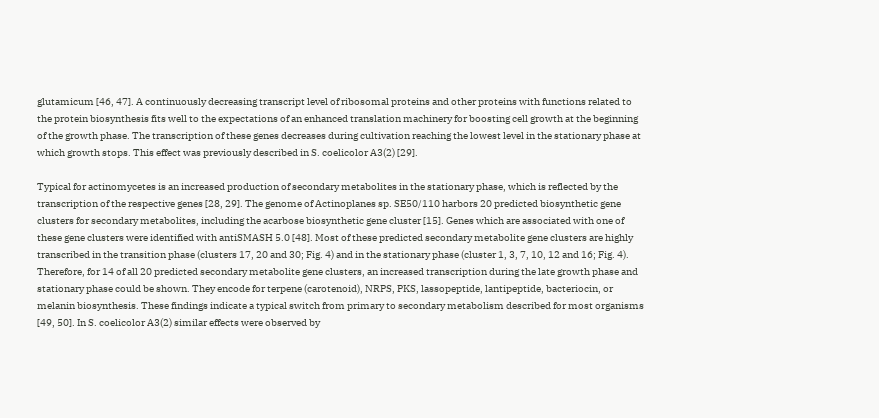glutamicum [46, 47]. A continuously decreasing transcript level of ribosomal proteins and other proteins with functions related to the protein biosynthesis fits well to the expectations of an enhanced translation machinery for boosting cell growth at the beginning of the growth phase. The transcription of these genes decreases during cultivation reaching the lowest level in the stationary phase at which growth stops. This effect was previously described in S. coelicolor A3(2) [29].

Typical for actinomycetes is an increased production of secondary metabolites in the stationary phase, which is reflected by the transcription of the respective genes [28, 29]. The genome of Actinoplanes sp. SE50/110 harbors 20 predicted biosynthetic gene clusters for secondary metabolites, including the acarbose biosynthetic gene cluster [15]. Genes which are associated with one of these gene clusters were identified with antiSMASH 5.0 [48]. Most of these predicted secondary metabolite gene clusters are highly transcribed in the transition phase (clusters 17, 20 and 30; Fig. 4) and in the stationary phase (cluster 1, 3, 7, 10, 12 and 16; Fig. 4). Therefore, for 14 of all 20 predicted secondary metabolite gene clusters, an increased transcription during the late growth phase and stationary phase could be shown. They encode for terpene (carotenoid), NRPS, PKS, lassopeptide, lantipeptide, bacteriocin, or melanin biosynthesis. These findings indicate a typical switch from primary to secondary metabolism described for most organisms [49, 50]. In S. coelicolor A3(2) similar effects were observed by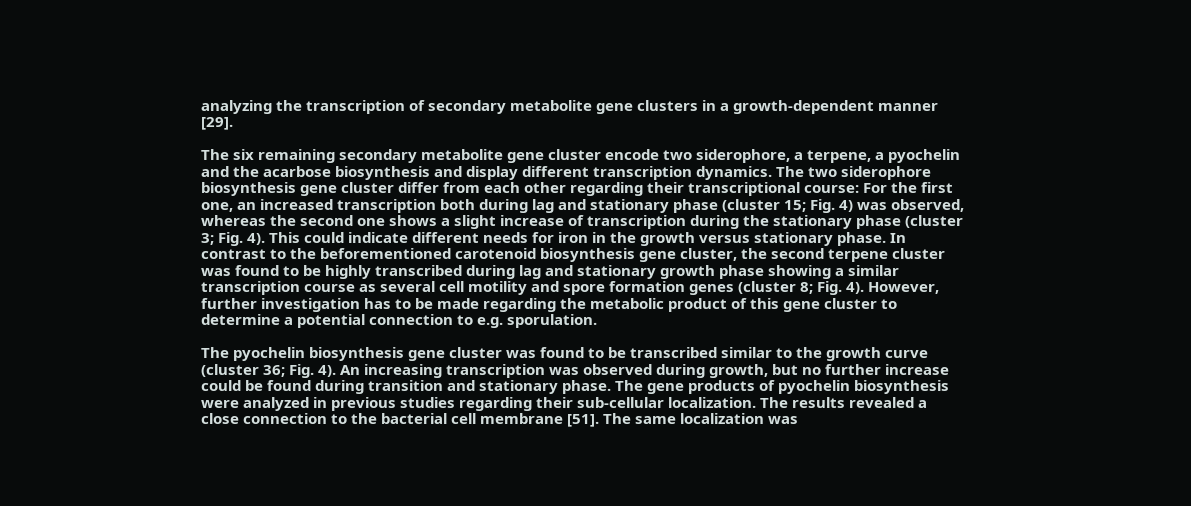analyzing the transcription of secondary metabolite gene clusters in a growth-dependent manner [29].

The six remaining secondary metabolite gene cluster encode two siderophore, a terpene, a pyochelin and the acarbose biosynthesis and display different transcription dynamics. The two siderophore biosynthesis gene cluster differ from each other regarding their transcriptional course: For the first one, an increased transcription both during lag and stationary phase (cluster 15; Fig. 4) was observed, whereas the second one shows a slight increase of transcription during the stationary phase (cluster 3; Fig. 4). This could indicate different needs for iron in the growth versus stationary phase. In contrast to the beforementioned carotenoid biosynthesis gene cluster, the second terpene cluster was found to be highly transcribed during lag and stationary growth phase showing a similar transcription course as several cell motility and spore formation genes (cluster 8; Fig. 4). However, further investigation has to be made regarding the metabolic product of this gene cluster to determine a potential connection to e.g. sporulation.

The pyochelin biosynthesis gene cluster was found to be transcribed similar to the growth curve (cluster 36; Fig. 4). An increasing transcription was observed during growth, but no further increase could be found during transition and stationary phase. The gene products of pyochelin biosynthesis were analyzed in previous studies regarding their sub-cellular localization. The results revealed a close connection to the bacterial cell membrane [51]. The same localization was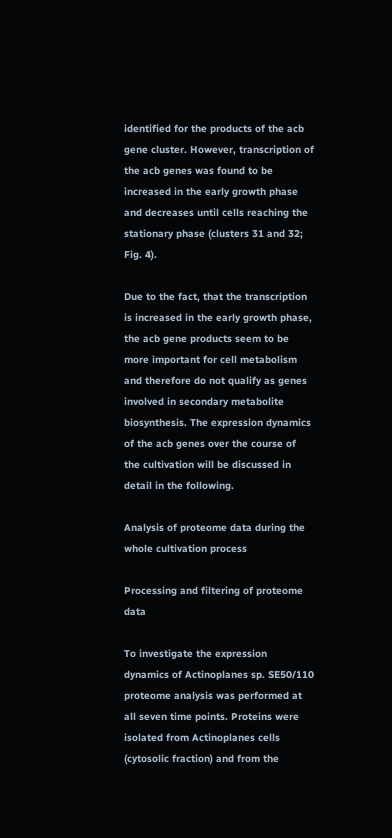identified for the products of the acb gene cluster. However, transcription of the acb genes was found to be increased in the early growth phase and decreases until cells reaching the stationary phase (clusters 31 and 32; Fig. 4).

Due to the fact, that the transcription is increased in the early growth phase, the acb gene products seem to be more important for cell metabolism and therefore do not qualify as genes involved in secondary metabolite biosynthesis. The expression dynamics of the acb genes over the course of the cultivation will be discussed in detail in the following.

Analysis of proteome data during the whole cultivation process

Processing and filtering of proteome data

To investigate the expression dynamics of Actinoplanes sp. SE50/110 proteome analysis was performed at all seven time points. Proteins were isolated from Actinoplanes cells (cytosolic fraction) and from the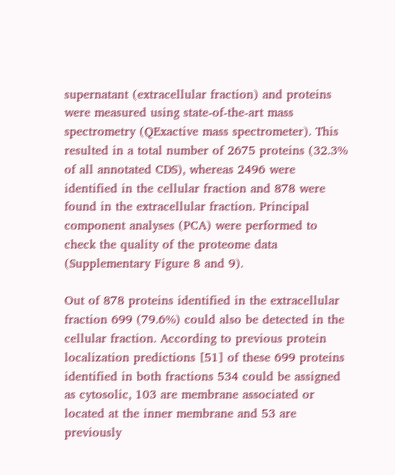supernatant (extracellular fraction) and proteins were measured using state-of-the-art mass spectrometry (QExactive mass spectrometer). This resulted in a total number of 2675 proteins (32.3% of all annotated CDS), whereas 2496 were identified in the cellular fraction and 878 were found in the extracellular fraction. Principal component analyses (PCA) were performed to check the quality of the proteome data (Supplementary Figure 8 and 9).

Out of 878 proteins identified in the extracellular fraction 699 (79.6%) could also be detected in the cellular fraction. According to previous protein localization predictions [51] of these 699 proteins identified in both fractions 534 could be assigned as cytosolic, 103 are membrane associated or located at the inner membrane and 53 are previously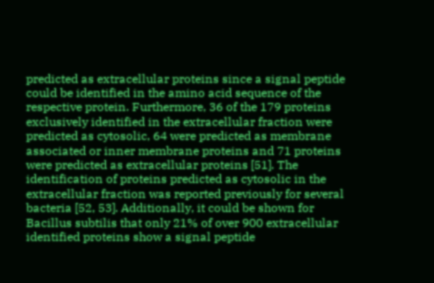predicted as extracellular proteins since a signal peptide could be identified in the amino acid sequence of the respective protein. Furthermore, 36 of the 179 proteins exclusively identified in the extracellular fraction were predicted as cytosolic, 64 were predicted as membrane associated or inner membrane proteins and 71 proteins were predicted as extracellular proteins [51]. The identification of proteins predicted as cytosolic in the extracellular fraction was reported previously for several bacteria [52, 53]. Additionally, it could be shown for Bacillus subtilis that only 21% of over 900 extracellular identified proteins show a signal peptide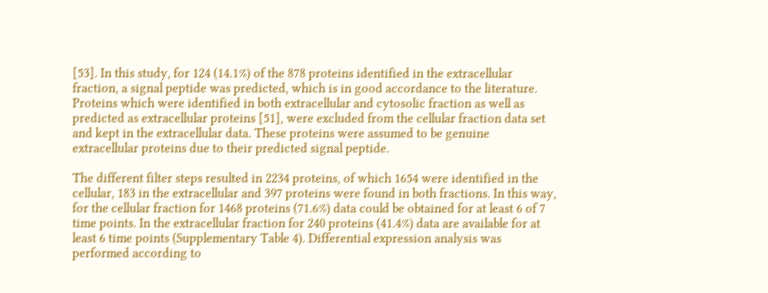[53]. In this study, for 124 (14.1%) of the 878 proteins identified in the extracellular fraction, a signal peptide was predicted, which is in good accordance to the literature. Proteins which were identified in both extracellular and cytosolic fraction as well as predicted as extracellular proteins [51], were excluded from the cellular fraction data set and kept in the extracellular data. These proteins were assumed to be genuine extracellular proteins due to their predicted signal peptide.

The different filter steps resulted in 2234 proteins, of which 1654 were identified in the cellular, 183 in the extracellular and 397 proteins were found in both fractions. In this way, for the cellular fraction for 1468 proteins (71.6%) data could be obtained for at least 6 of 7 time points. In the extracellular fraction for 240 proteins (41.4%) data are available for at least 6 time points (Supplementary Table 4). Differential expression analysis was performed according to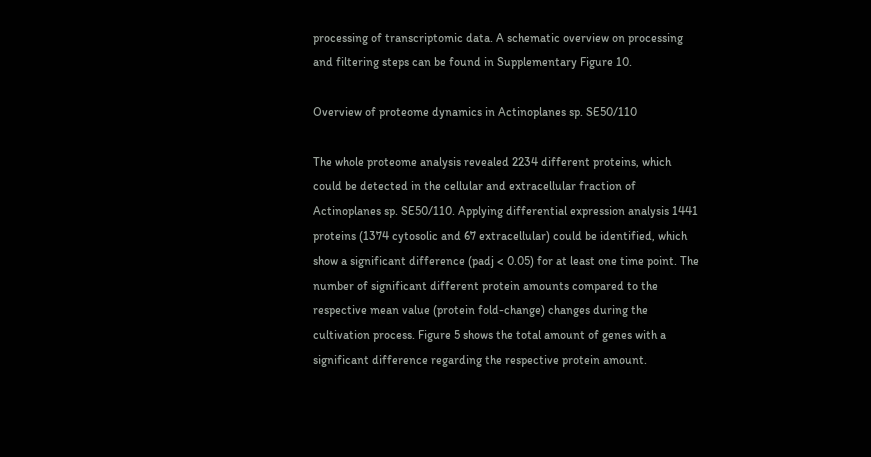processing of transcriptomic data. A schematic overview on processing and filtering steps can be found in Supplementary Figure 10.

Overview of proteome dynamics in Actinoplanes sp. SE50/110

The whole proteome analysis revealed 2234 different proteins, which could be detected in the cellular and extracellular fraction of Actinoplanes sp. SE50/110. Applying differential expression analysis 1441 proteins (1374 cytosolic and 67 extracellular) could be identified, which show a significant difference (padj < 0.05) for at least one time point. The number of significant different protein amounts compared to the respective mean value (protein fold-change) changes during the cultivation process. Figure 5 shows the total amount of genes with a significant difference regarding the respective protein amount.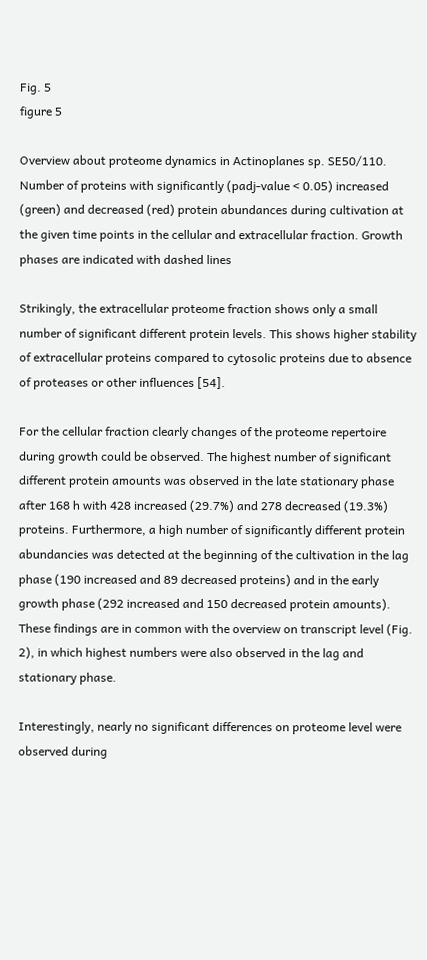Fig. 5
figure 5

Overview about proteome dynamics in Actinoplanes sp. SE50/110. Number of proteins with significantly (padj-value < 0.05) increased (green) and decreased (red) protein abundances during cultivation at the given time points in the cellular and extracellular fraction. Growth phases are indicated with dashed lines

Strikingly, the extracellular proteome fraction shows only a small number of significant different protein levels. This shows higher stability of extracellular proteins compared to cytosolic proteins due to absence of proteases or other influences [54].

For the cellular fraction clearly changes of the proteome repertoire during growth could be observed. The highest number of significant different protein amounts was observed in the late stationary phase after 168 h with 428 increased (29.7%) and 278 decreased (19.3%) proteins. Furthermore, a high number of significantly different protein abundancies was detected at the beginning of the cultivation in the lag phase (190 increased and 89 decreased proteins) and in the early growth phase (292 increased and 150 decreased protein amounts). These findings are in common with the overview on transcript level (Fig. 2), in which highest numbers were also observed in the lag and stationary phase.

Interestingly, nearly no significant differences on proteome level were observed during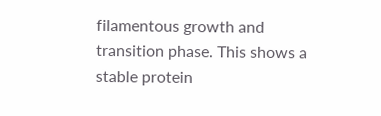filamentous growth and transition phase. This shows a stable protein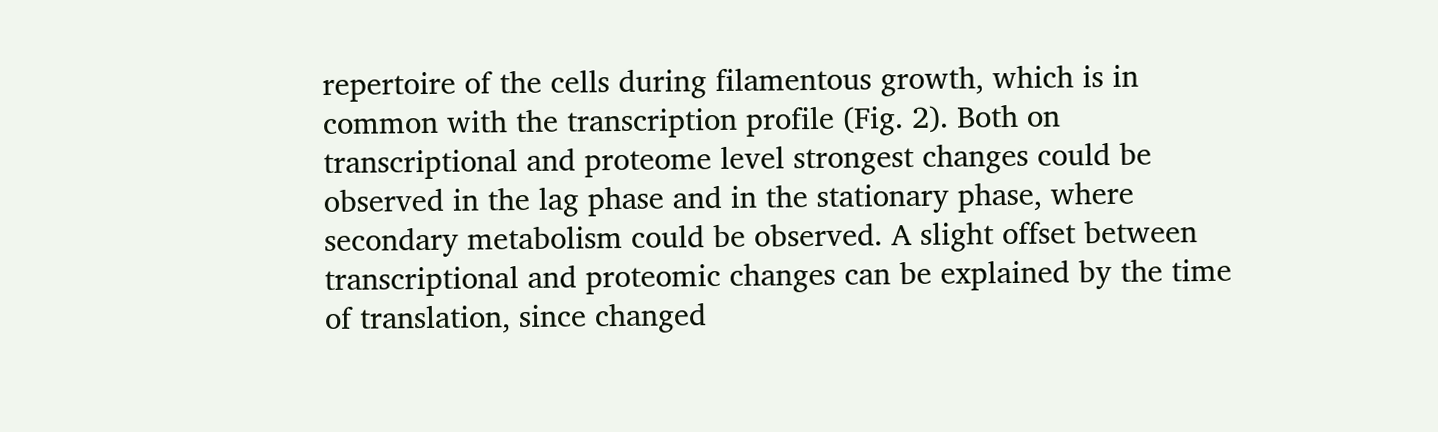repertoire of the cells during filamentous growth, which is in common with the transcription profile (Fig. 2). Both on transcriptional and proteome level strongest changes could be observed in the lag phase and in the stationary phase, where secondary metabolism could be observed. A slight offset between transcriptional and proteomic changes can be explained by the time of translation, since changed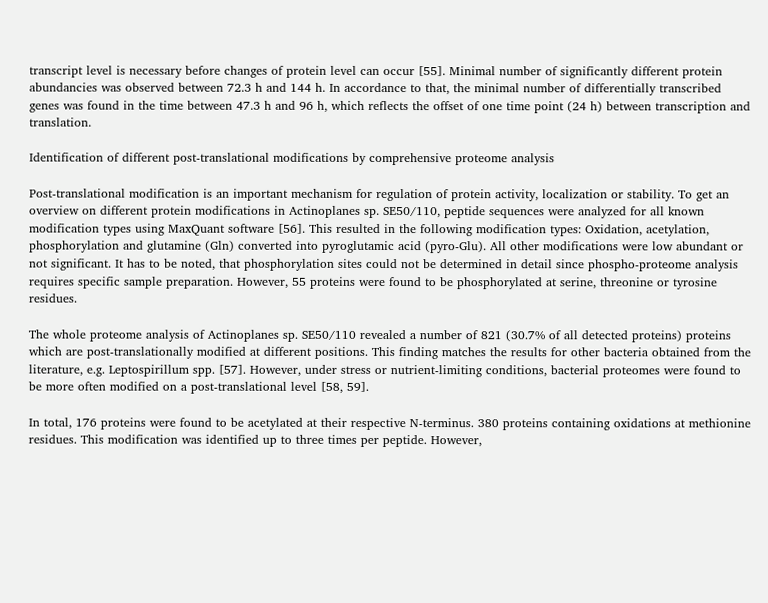transcript level is necessary before changes of protein level can occur [55]. Minimal number of significantly different protein abundancies was observed between 72.3 h and 144 h. In accordance to that, the minimal number of differentially transcribed genes was found in the time between 47.3 h and 96 h, which reflects the offset of one time point (24 h) between transcription and translation.

Identification of different post-translational modifications by comprehensive proteome analysis

Post-translational modification is an important mechanism for regulation of protein activity, localization or stability. To get an overview on different protein modifications in Actinoplanes sp. SE50/110, peptide sequences were analyzed for all known modification types using MaxQuant software [56]. This resulted in the following modification types: Oxidation, acetylation, phosphorylation and glutamine (Gln) converted into pyroglutamic acid (pyro-Glu). All other modifications were low abundant or not significant. It has to be noted, that phosphorylation sites could not be determined in detail since phospho-proteome analysis requires specific sample preparation. However, 55 proteins were found to be phosphorylated at serine, threonine or tyrosine residues.

The whole proteome analysis of Actinoplanes sp. SE50/110 revealed a number of 821 (30.7% of all detected proteins) proteins which are post-translationally modified at different positions. This finding matches the results for other bacteria obtained from the literature, e.g. Leptospirillum spp. [57]. However, under stress or nutrient-limiting conditions, bacterial proteomes were found to be more often modified on a post-translational level [58, 59].

In total, 176 proteins were found to be acetylated at their respective N-terminus. 380 proteins containing oxidations at methionine residues. This modification was identified up to three times per peptide. However,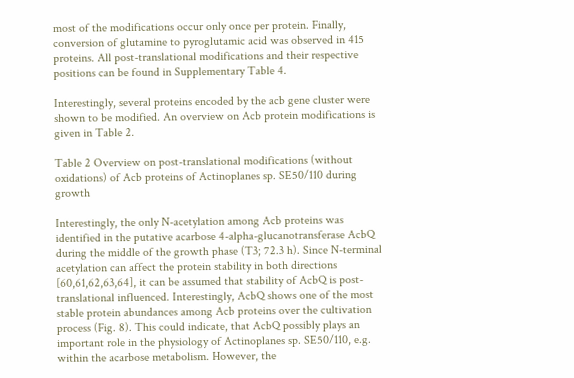most of the modifications occur only once per protein. Finally, conversion of glutamine to pyroglutamic acid was observed in 415 proteins. All post-translational modifications and their respective positions can be found in Supplementary Table 4.

Interestingly, several proteins encoded by the acb gene cluster were shown to be modified. An overview on Acb protein modifications is given in Table 2.

Table 2 Overview on post-translational modifications (without oxidations) of Acb proteins of Actinoplanes sp. SE50/110 during growth

Interestingly, the only N-acetylation among Acb proteins was identified in the putative acarbose 4-alpha-glucanotransferase AcbQ during the middle of the growth phase (T3; 72.3 h). Since N-terminal acetylation can affect the protein stability in both directions [60,61,62,63,64], it can be assumed that stability of AcbQ is post-translational influenced. Interestingly, AcbQ shows one of the most stable protein abundances among Acb proteins over the cultivation process (Fig. 8). This could indicate, that AcbQ possibly plays an important role in the physiology of Actinoplanes sp. SE50/110, e.g. within the acarbose metabolism. However, the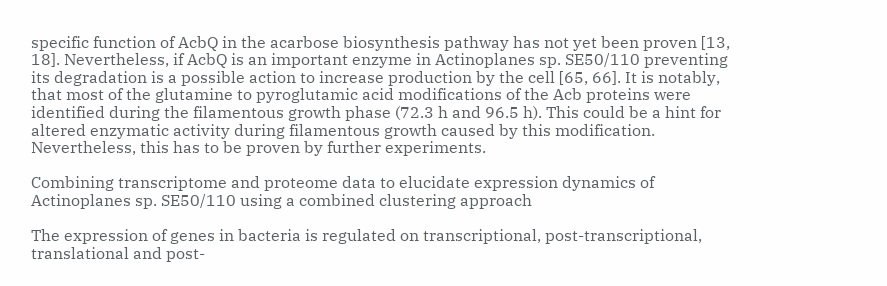specific function of AcbQ in the acarbose biosynthesis pathway has not yet been proven [13, 18]. Nevertheless, if AcbQ is an important enzyme in Actinoplanes sp. SE50/110 preventing its degradation is a possible action to increase production by the cell [65, 66]. It is notably, that most of the glutamine to pyroglutamic acid modifications of the Acb proteins were identified during the filamentous growth phase (72.3 h and 96.5 h). This could be a hint for altered enzymatic activity during filamentous growth caused by this modification. Nevertheless, this has to be proven by further experiments.

Combining transcriptome and proteome data to elucidate expression dynamics of Actinoplanes sp. SE50/110 using a combined clustering approach

The expression of genes in bacteria is regulated on transcriptional, post-transcriptional, translational and post-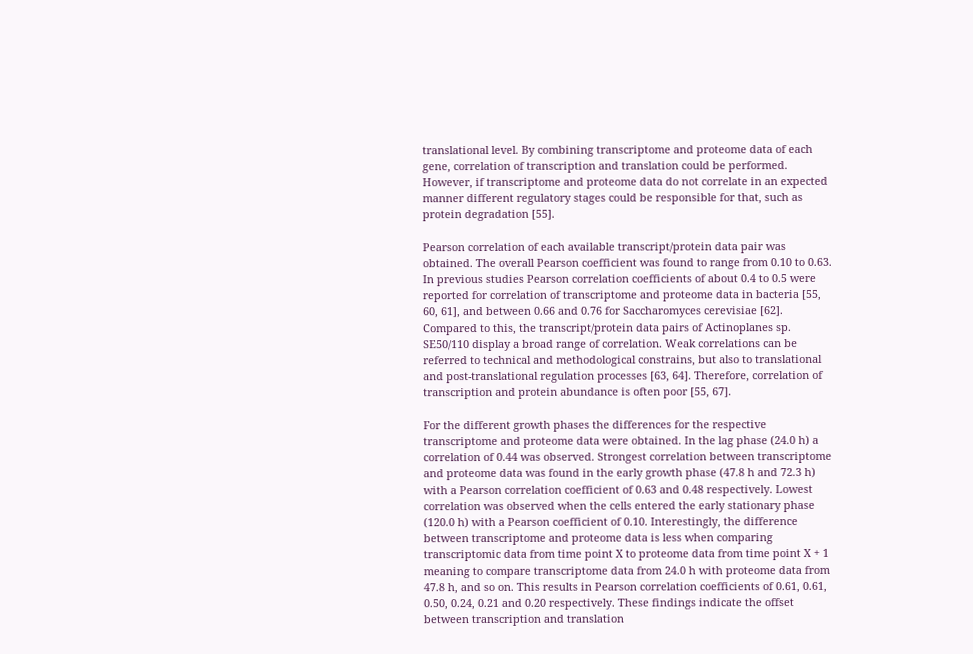translational level. By combining transcriptome and proteome data of each gene, correlation of transcription and translation could be performed. However, if transcriptome and proteome data do not correlate in an expected manner different regulatory stages could be responsible for that, such as protein degradation [55].

Pearson correlation of each available transcript/protein data pair was obtained. The overall Pearson coefficient was found to range from 0.10 to 0.63. In previous studies Pearson correlation coefficients of about 0.4 to 0.5 were reported for correlation of transcriptome and proteome data in bacteria [55, 60, 61], and between 0.66 and 0.76 for Saccharomyces cerevisiae [62]. Compared to this, the transcript/protein data pairs of Actinoplanes sp. SE50/110 display a broad range of correlation. Weak correlations can be referred to technical and methodological constrains, but also to translational and post-translational regulation processes [63, 64]. Therefore, correlation of transcription and protein abundance is often poor [55, 67].

For the different growth phases the differences for the respective transcriptome and proteome data were obtained. In the lag phase (24.0 h) a correlation of 0.44 was observed. Strongest correlation between transcriptome and proteome data was found in the early growth phase (47.8 h and 72.3 h) with a Pearson correlation coefficient of 0.63 and 0.48 respectively. Lowest correlation was observed when the cells entered the early stationary phase (120.0 h) with a Pearson coefficient of 0.10. Interestingly, the difference between transcriptome and proteome data is less when comparing transcriptomic data from time point X to proteome data from time point X + 1 meaning to compare transcriptome data from 24.0 h with proteome data from 47.8 h, and so on. This results in Pearson correlation coefficients of 0.61, 0.61, 0.50, 0.24, 0.21 and 0.20 respectively. These findings indicate the offset between transcription and translation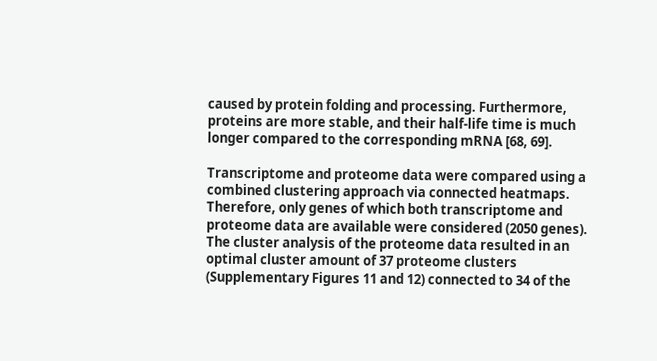caused by protein folding and processing. Furthermore, proteins are more stable, and their half-life time is much longer compared to the corresponding mRNA [68, 69].

Transcriptome and proteome data were compared using a combined clustering approach via connected heatmaps. Therefore, only genes of which both transcriptome and proteome data are available were considered (2050 genes). The cluster analysis of the proteome data resulted in an optimal cluster amount of 37 proteome clusters (Supplementary Figures 11 and 12) connected to 34 of the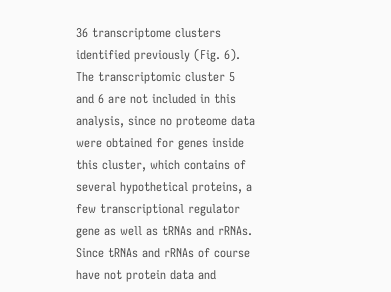36 transcriptome clusters identified previously (Fig. 6). The transcriptomic cluster 5 and 6 are not included in this analysis, since no proteome data were obtained for genes inside this cluster, which contains of several hypothetical proteins, a few transcriptional regulator gene as well as tRNAs and rRNAs. Since tRNAs and rRNAs of course have not protein data and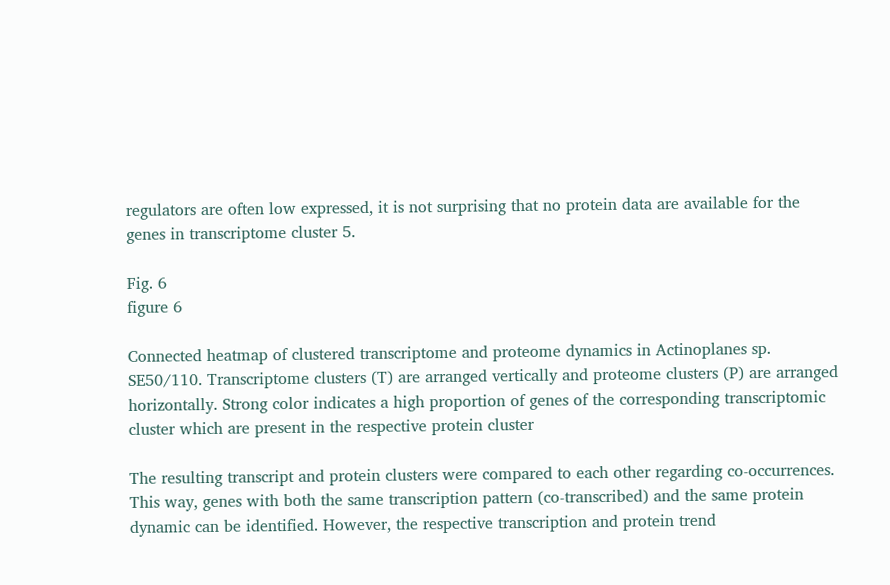regulators are often low expressed, it is not surprising that no protein data are available for the genes in transcriptome cluster 5.

Fig. 6
figure 6

Connected heatmap of clustered transcriptome and proteome dynamics in Actinoplanes sp. SE50/110. Transcriptome clusters (T) are arranged vertically and proteome clusters (P) are arranged horizontally. Strong color indicates a high proportion of genes of the corresponding transcriptomic cluster which are present in the respective protein cluster

The resulting transcript and protein clusters were compared to each other regarding co-occurrences. This way, genes with both the same transcription pattern (co-transcribed) and the same protein dynamic can be identified. However, the respective transcription and protein trend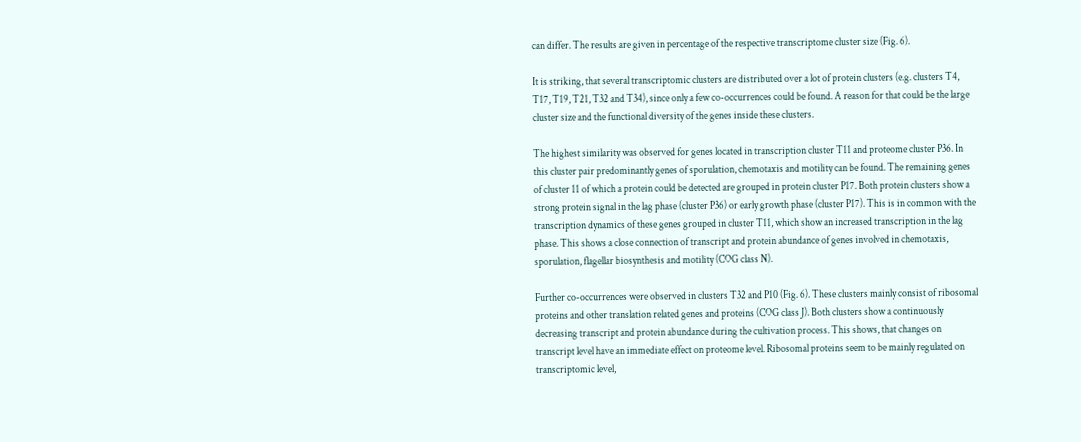can differ. The results are given in percentage of the respective transcriptome cluster size (Fig. 6).

It is striking, that several transcriptomic clusters are distributed over a lot of protein clusters (e.g. clusters T4, T17, T19, T21, T32 and T34), since only a few co-occurrences could be found. A reason for that could be the large cluster size and the functional diversity of the genes inside these clusters.

The highest similarity was observed for genes located in transcription cluster T11 and proteome cluster P36. In this cluster pair predominantly genes of sporulation, chemotaxis and motility can be found. The remaining genes of cluster 11 of which a protein could be detected are grouped in protein cluster P17. Both protein clusters show a strong protein signal in the lag phase (cluster P36) or early growth phase (cluster P17). This is in common with the transcription dynamics of these genes grouped in cluster T11, which show an increased transcription in the lag phase. This shows a close connection of transcript and protein abundance of genes involved in chemotaxis, sporulation, flagellar biosynthesis and motility (COG class N).

Further co-occurrences were observed in clusters T32 and P10 (Fig. 6). These clusters mainly consist of ribosomal proteins and other translation related genes and proteins (COG class J). Both clusters show a continuously decreasing transcript and protein abundance during the cultivation process. This shows, that changes on transcript level have an immediate effect on proteome level. Ribosomal proteins seem to be mainly regulated on transcriptomic level,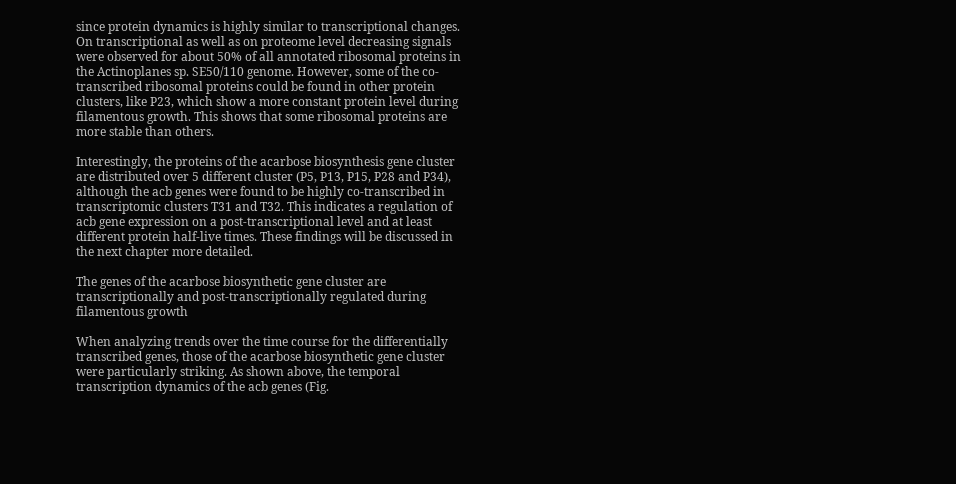since protein dynamics is highly similar to transcriptional changes. On transcriptional as well as on proteome level decreasing signals were observed for about 50% of all annotated ribosomal proteins in the Actinoplanes sp. SE50/110 genome. However, some of the co-transcribed ribosomal proteins could be found in other protein clusters, like P23, which show a more constant protein level during filamentous growth. This shows that some ribosomal proteins are more stable than others.

Interestingly, the proteins of the acarbose biosynthesis gene cluster are distributed over 5 different cluster (P5, P13, P15, P28 and P34), although the acb genes were found to be highly co-transcribed in transcriptomic clusters T31 and T32. This indicates a regulation of acb gene expression on a post-transcriptional level and at least different protein half-live times. These findings will be discussed in the next chapter more detailed.

The genes of the acarbose biosynthetic gene cluster are transcriptionally and post-transcriptionally regulated during filamentous growth

When analyzing trends over the time course for the differentially transcribed genes, those of the acarbose biosynthetic gene cluster were particularly striking. As shown above, the temporal transcription dynamics of the acb genes (Fig.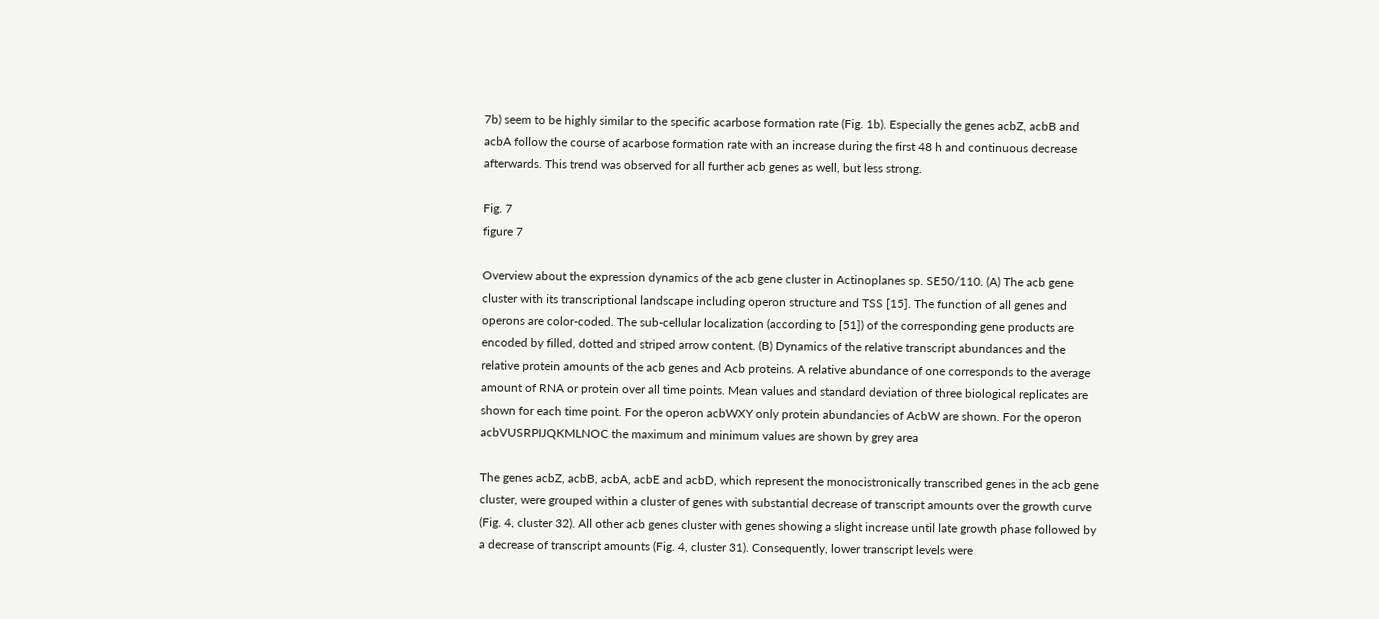7b) seem to be highly similar to the specific acarbose formation rate (Fig. 1b). Especially the genes acbZ, acbB and acbA follow the course of acarbose formation rate with an increase during the first 48 h and continuous decrease afterwards. This trend was observed for all further acb genes as well, but less strong.

Fig. 7
figure 7

Overview about the expression dynamics of the acb gene cluster in Actinoplanes sp. SE50/110. (A) The acb gene cluster with its transcriptional landscape including operon structure and TSS [15]. The function of all genes and operons are color-coded. The sub-cellular localization (according to [51]) of the corresponding gene products are encoded by filled, dotted and striped arrow content. (B) Dynamics of the relative transcript abundances and the relative protein amounts of the acb genes and Acb proteins. A relative abundance of one corresponds to the average amount of RNA or protein over all time points. Mean values and standard deviation of three biological replicates are shown for each time point. For the operon acbWXY only protein abundancies of AcbW are shown. For the operon acbVUSRPIJQKMLNOC the maximum and minimum values are shown by grey area

The genes acbZ, acbB, acbA, acbE and acbD, which represent the monocistronically transcribed genes in the acb gene cluster, were grouped within a cluster of genes with substantial decrease of transcript amounts over the growth curve (Fig. 4, cluster 32). All other acb genes cluster with genes showing a slight increase until late growth phase followed by a decrease of transcript amounts (Fig. 4, cluster 31). Consequently, lower transcript levels were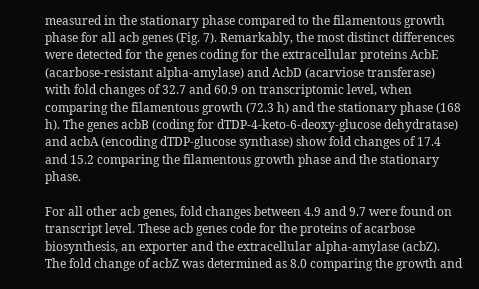measured in the stationary phase compared to the filamentous growth phase for all acb genes (Fig. 7). Remarkably, the most distinct differences were detected for the genes coding for the extracellular proteins AcbE (acarbose-resistant alpha-amylase) and AcbD (acarviose transferase) with fold changes of 32.7 and 60.9 on transcriptomic level, when comparing the filamentous growth (72.3 h) and the stationary phase (168 h). The genes acbB (coding for dTDP-4-keto-6-deoxy-glucose dehydratase) and acbA (encoding dTDP-glucose synthase) show fold changes of 17.4 and 15.2 comparing the filamentous growth phase and the stationary phase.

For all other acb genes, fold changes between 4.9 and 9.7 were found on transcript level. These acb genes code for the proteins of acarbose biosynthesis, an exporter and the extracellular alpha-amylase (acbZ). The fold change of acbZ was determined as 8.0 comparing the growth and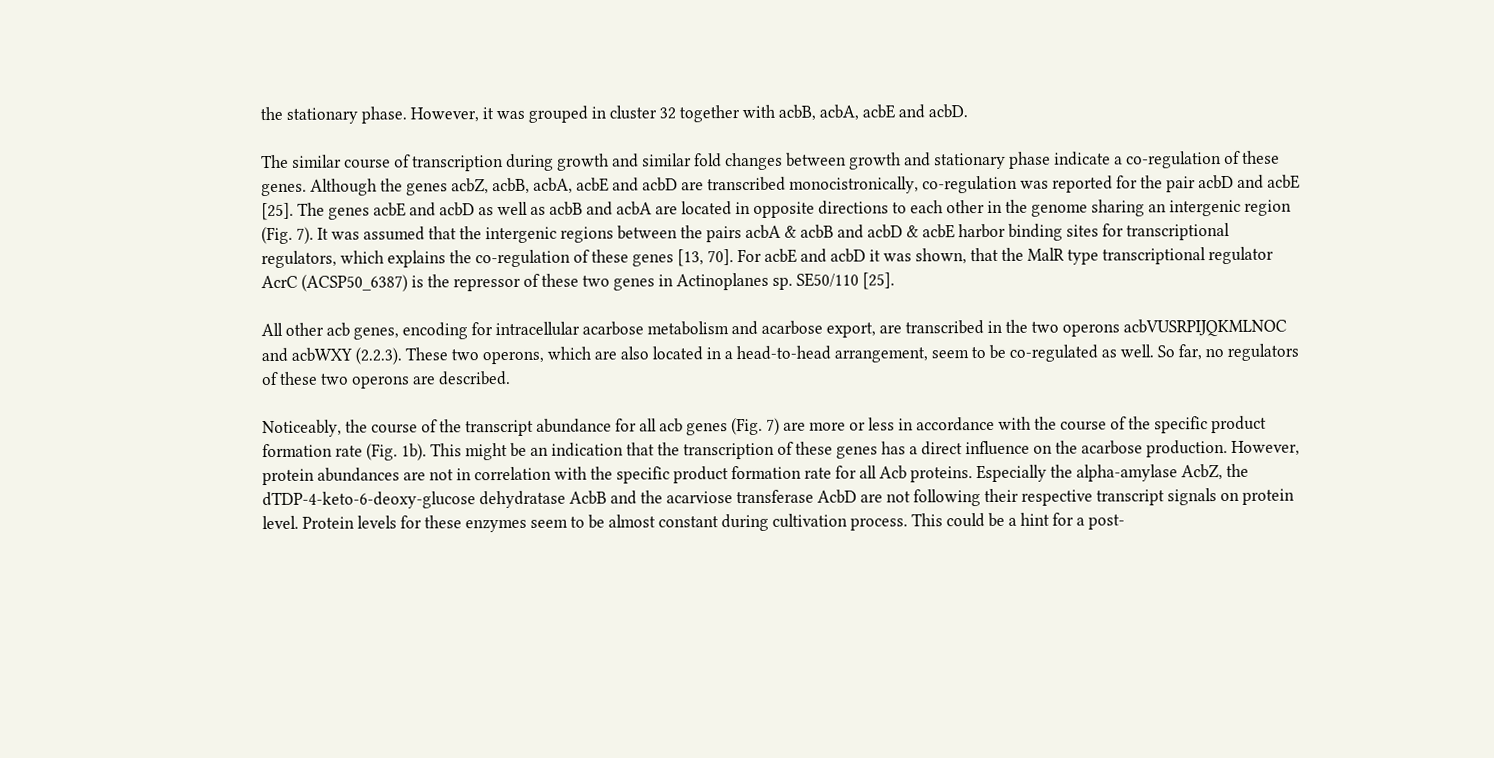the stationary phase. However, it was grouped in cluster 32 together with acbB, acbA, acbE and acbD.

The similar course of transcription during growth and similar fold changes between growth and stationary phase indicate a co-regulation of these genes. Although the genes acbZ, acbB, acbA, acbE and acbD are transcribed monocistronically, co-regulation was reported for the pair acbD and acbE [25]. The genes acbE and acbD as well as acbB and acbA are located in opposite directions to each other in the genome sharing an intergenic region (Fig. 7). It was assumed that the intergenic regions between the pairs acbA & acbB and acbD & acbE harbor binding sites for transcriptional regulators, which explains the co-regulation of these genes [13, 70]. For acbE and acbD it was shown, that the MalR type transcriptional regulator AcrC (ACSP50_6387) is the repressor of these two genes in Actinoplanes sp. SE50/110 [25].

All other acb genes, encoding for intracellular acarbose metabolism and acarbose export, are transcribed in the two operons acbVUSRPIJQKMLNOC and acbWXY (2.2.3). These two operons, which are also located in a head-to-head arrangement, seem to be co-regulated as well. So far, no regulators of these two operons are described.

Noticeably, the course of the transcript abundance for all acb genes (Fig. 7) are more or less in accordance with the course of the specific product formation rate (Fig. 1b). This might be an indication that the transcription of these genes has a direct influence on the acarbose production. However, protein abundances are not in correlation with the specific product formation rate for all Acb proteins. Especially the alpha-amylase AcbZ, the dTDP-4-keto-6-deoxy-glucose dehydratase AcbB and the acarviose transferase AcbD are not following their respective transcript signals on protein level. Protein levels for these enzymes seem to be almost constant during cultivation process. This could be a hint for a post-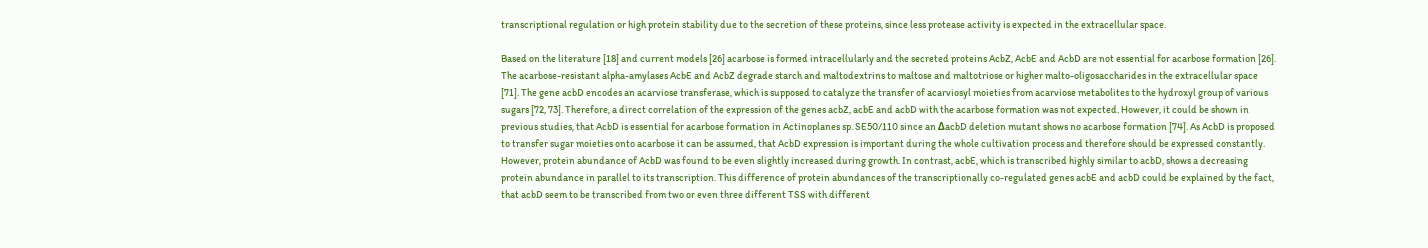transcriptional regulation or high protein stability due to the secretion of these proteins, since less protease activity is expected in the extracellular space.

Based on the literature [18] and current models [26] acarbose is formed intracellularly and the secreted proteins AcbZ, AcbE and AcbD are not essential for acarbose formation [26]. The acarbose-resistant alpha-amylases AcbE and AcbZ degrade starch and maltodextrins to maltose and maltotriose or higher malto-oligosaccharides in the extracellular space [71]. The gene acbD encodes an acarviose transferase, which is supposed to catalyze the transfer of acarviosyl moieties from acarviose metabolites to the hydroxyl group of various sugars [72, 73]. Therefore, a direct correlation of the expression of the genes acbZ, acbE and acbD with the acarbose formation was not expected. However, it could be shown in previous studies, that AcbD is essential for acarbose formation in Actinoplanes sp. SE50/110 since an ΔacbD deletion mutant shows no acarbose formation [74]. As AcbD is proposed to transfer sugar moieties onto acarbose it can be assumed, that AcbD expression is important during the whole cultivation process and therefore should be expressed constantly. However, protein abundance of AcbD was found to be even slightly increased during growth. In contrast, acbE, which is transcribed highly similar to acbD, shows a decreasing protein abundance in parallel to its transcription. This difference of protein abundances of the transcriptionally co-regulated genes acbE and acbD could be explained by the fact, that acbD seem to be transcribed from two or even three different TSS with different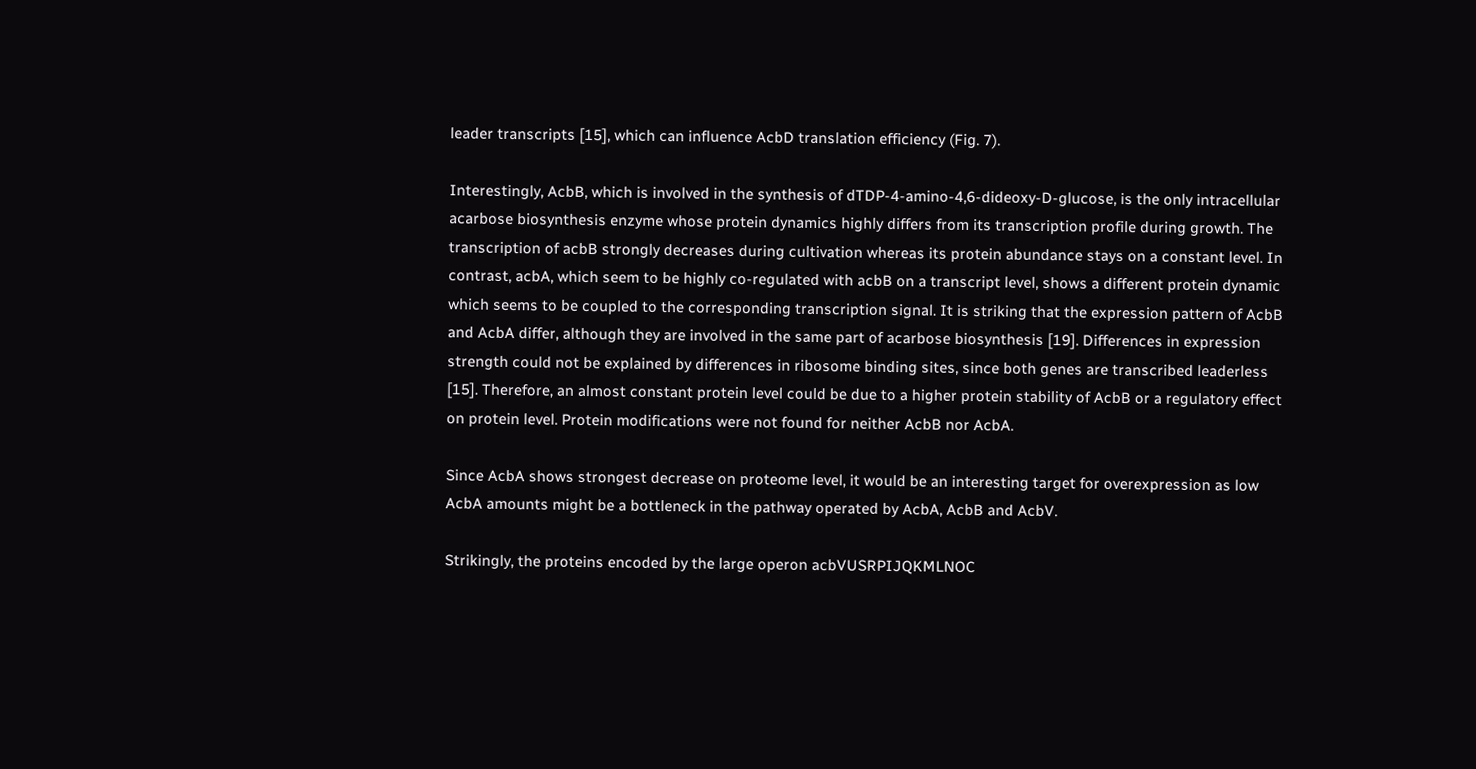leader transcripts [15], which can influence AcbD translation efficiency (Fig. 7).

Interestingly, AcbB, which is involved in the synthesis of dTDP-4-amino-4,6-dideoxy-D-glucose, is the only intracellular acarbose biosynthesis enzyme whose protein dynamics highly differs from its transcription profile during growth. The transcription of acbB strongly decreases during cultivation whereas its protein abundance stays on a constant level. In contrast, acbA, which seem to be highly co-regulated with acbB on a transcript level, shows a different protein dynamic which seems to be coupled to the corresponding transcription signal. It is striking that the expression pattern of AcbB and AcbA differ, although they are involved in the same part of acarbose biosynthesis [19]. Differences in expression strength could not be explained by differences in ribosome binding sites, since both genes are transcribed leaderless [15]. Therefore, an almost constant protein level could be due to a higher protein stability of AcbB or a regulatory effect on protein level. Protein modifications were not found for neither AcbB nor AcbA.

Since AcbA shows strongest decrease on proteome level, it would be an interesting target for overexpression as low AcbA amounts might be a bottleneck in the pathway operated by AcbA, AcbB and AcbV.

Strikingly, the proteins encoded by the large operon acbVUSRPIJQKMLNOC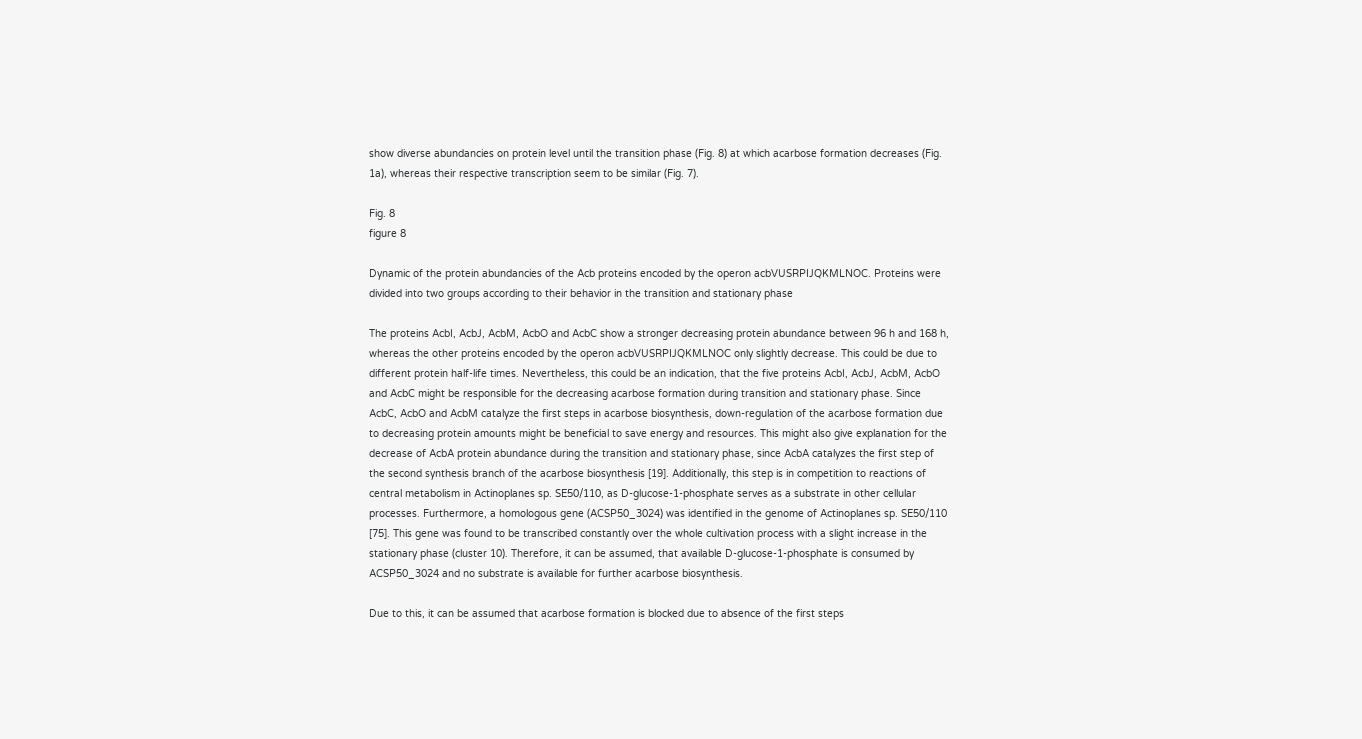show diverse abundancies on protein level until the transition phase (Fig. 8) at which acarbose formation decreases (Fig. 1a), whereas their respective transcription seem to be similar (Fig. 7).

Fig. 8
figure 8

Dynamic of the protein abundancies of the Acb proteins encoded by the operon acbVUSRPIJQKMLNOC. Proteins were divided into two groups according to their behavior in the transition and stationary phase

The proteins AcbI, AcbJ, AcbM, AcbO and AcbC show a stronger decreasing protein abundance between 96 h and 168 h, whereas the other proteins encoded by the operon acbVUSRPIJQKMLNOC only slightly decrease. This could be due to different protein half-life times. Nevertheless, this could be an indication, that the five proteins AcbI, AcbJ, AcbM, AcbO and AcbC might be responsible for the decreasing acarbose formation during transition and stationary phase. Since AcbC, AcbO and AcbM catalyze the first steps in acarbose biosynthesis, down-regulation of the acarbose formation due to decreasing protein amounts might be beneficial to save energy and resources. This might also give explanation for the decrease of AcbA protein abundance during the transition and stationary phase, since AcbA catalyzes the first step of the second synthesis branch of the acarbose biosynthesis [19]. Additionally, this step is in competition to reactions of central metabolism in Actinoplanes sp. SE50/110, as D-glucose-1-phosphate serves as a substrate in other cellular processes. Furthermore, a homologous gene (ACSP50_3024) was identified in the genome of Actinoplanes sp. SE50/110 [75]. This gene was found to be transcribed constantly over the whole cultivation process with a slight increase in the stationary phase (cluster 10). Therefore, it can be assumed, that available D-glucose-1-phosphate is consumed by ACSP50_3024 and no substrate is available for further acarbose biosynthesis.

Due to this, it can be assumed that acarbose formation is blocked due to absence of the first steps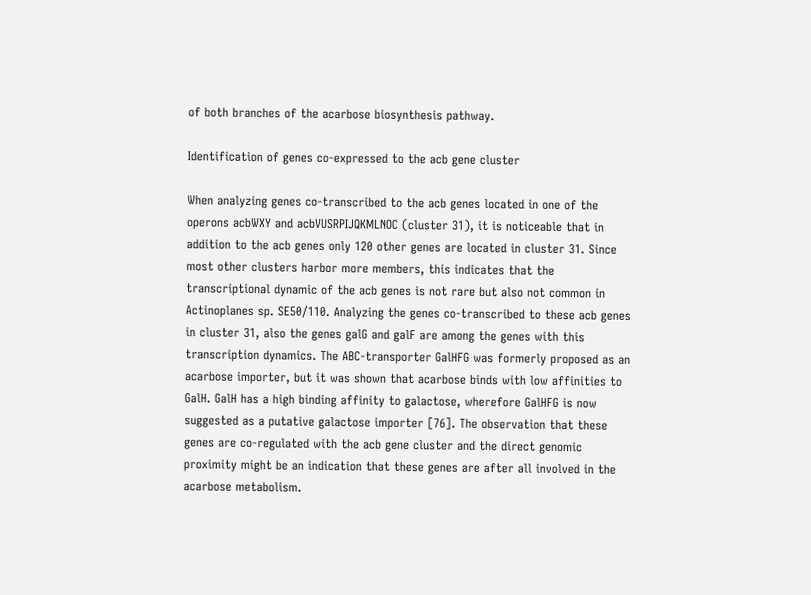of both branches of the acarbose biosynthesis pathway.

Identification of genes co-expressed to the acb gene cluster

When analyzing genes co-transcribed to the acb genes located in one of the operons acbWXY and acbVUSRPIJQKMLNOC (cluster 31), it is noticeable that in addition to the acb genes only 120 other genes are located in cluster 31. Since most other clusters harbor more members, this indicates that the transcriptional dynamic of the acb genes is not rare but also not common in Actinoplanes sp. SE50/110. Analyzing the genes co-transcribed to these acb genes in cluster 31, also the genes galG and galF are among the genes with this transcription dynamics. The ABC-transporter GalHFG was formerly proposed as an acarbose importer, but it was shown that acarbose binds with low affinities to GalH. GalH has a high binding affinity to galactose, wherefore GalHFG is now suggested as a putative galactose importer [76]. The observation that these genes are co-regulated with the acb gene cluster and the direct genomic proximity might be an indication that these genes are after all involved in the acarbose metabolism.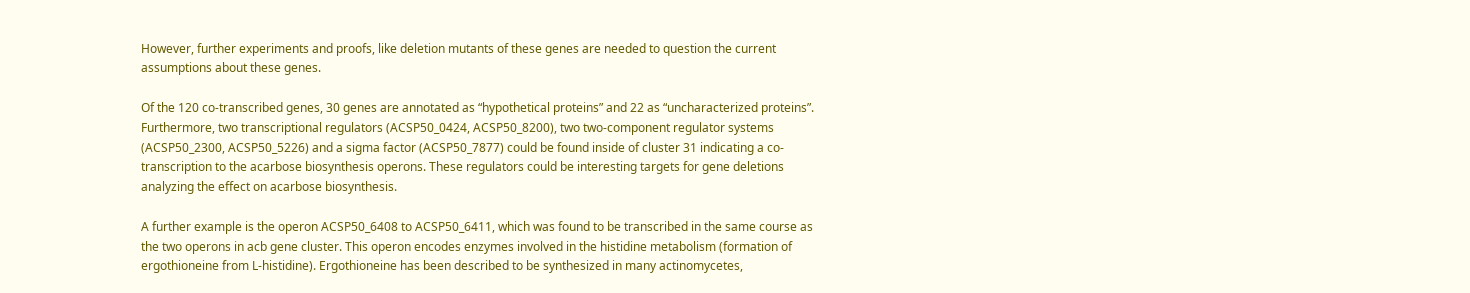However, further experiments and proofs, like deletion mutants of these genes are needed to question the current assumptions about these genes.

Of the 120 co-transcribed genes, 30 genes are annotated as “hypothetical proteins” and 22 as “uncharacterized proteins”. Furthermore, two transcriptional regulators (ACSP50_0424, ACSP50_8200), two two-component regulator systems (ACSP50_2300, ACSP50_5226) and a sigma factor (ACSP50_7877) could be found inside of cluster 31 indicating a co-transcription to the acarbose biosynthesis operons. These regulators could be interesting targets for gene deletions analyzing the effect on acarbose biosynthesis.

A further example is the operon ACSP50_6408 to ACSP50_6411, which was found to be transcribed in the same course as the two operons in acb gene cluster. This operon encodes enzymes involved in the histidine metabolism (formation of ergothioneine from L-histidine). Ergothioneine has been described to be synthesized in many actinomycetes,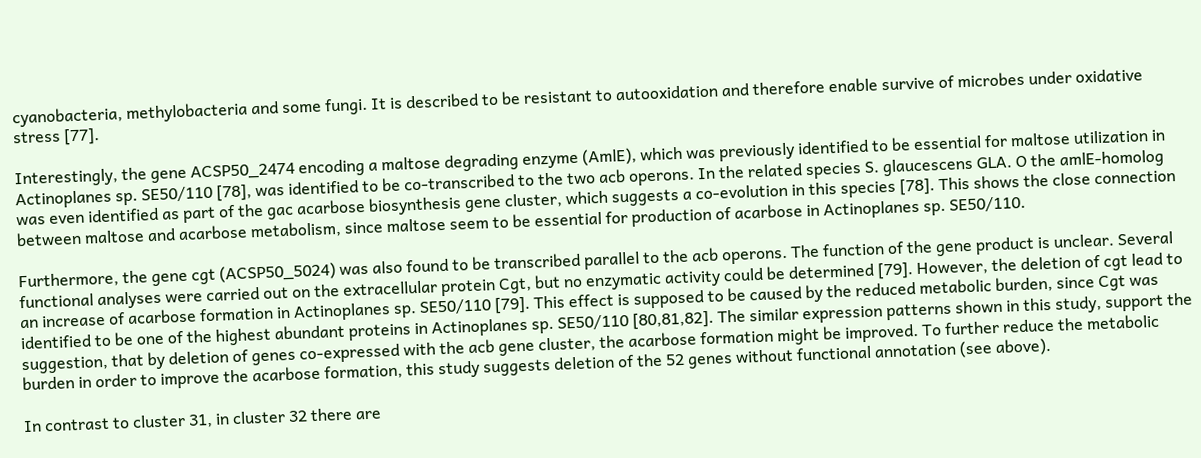cyanobacteria, methylobacteria and some fungi. It is described to be resistant to autooxidation and therefore enable survive of microbes under oxidative stress [77].

Interestingly, the gene ACSP50_2474 encoding a maltose degrading enzyme (AmlE), which was previously identified to be essential for maltose utilization in Actinoplanes sp. SE50/110 [78], was identified to be co-transcribed to the two acb operons. In the related species S. glaucescens GLA. O the amlE-homolog was even identified as part of the gac acarbose biosynthesis gene cluster, which suggests a co-evolution in this species [78]. This shows the close connection between maltose and acarbose metabolism, since maltose seem to be essential for production of acarbose in Actinoplanes sp. SE50/110.

Furthermore, the gene cgt (ACSP50_5024) was also found to be transcribed parallel to the acb operons. The function of the gene product is unclear. Several functional analyses were carried out on the extracellular protein Cgt, but no enzymatic activity could be determined [79]. However, the deletion of cgt lead to an increase of acarbose formation in Actinoplanes sp. SE50/110 [79]. This effect is supposed to be caused by the reduced metabolic burden, since Cgt was identified to be one of the highest abundant proteins in Actinoplanes sp. SE50/110 [80,81,82]. The similar expression patterns shown in this study, support the suggestion, that by deletion of genes co-expressed with the acb gene cluster, the acarbose formation might be improved. To further reduce the metabolic burden in order to improve the acarbose formation, this study suggests deletion of the 52 genes without functional annotation (see above).

In contrast to cluster 31, in cluster 32 there are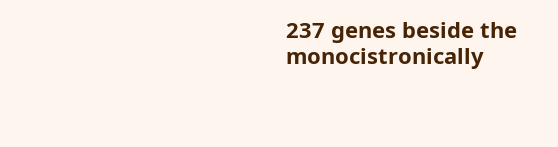237 genes beside the monocistronically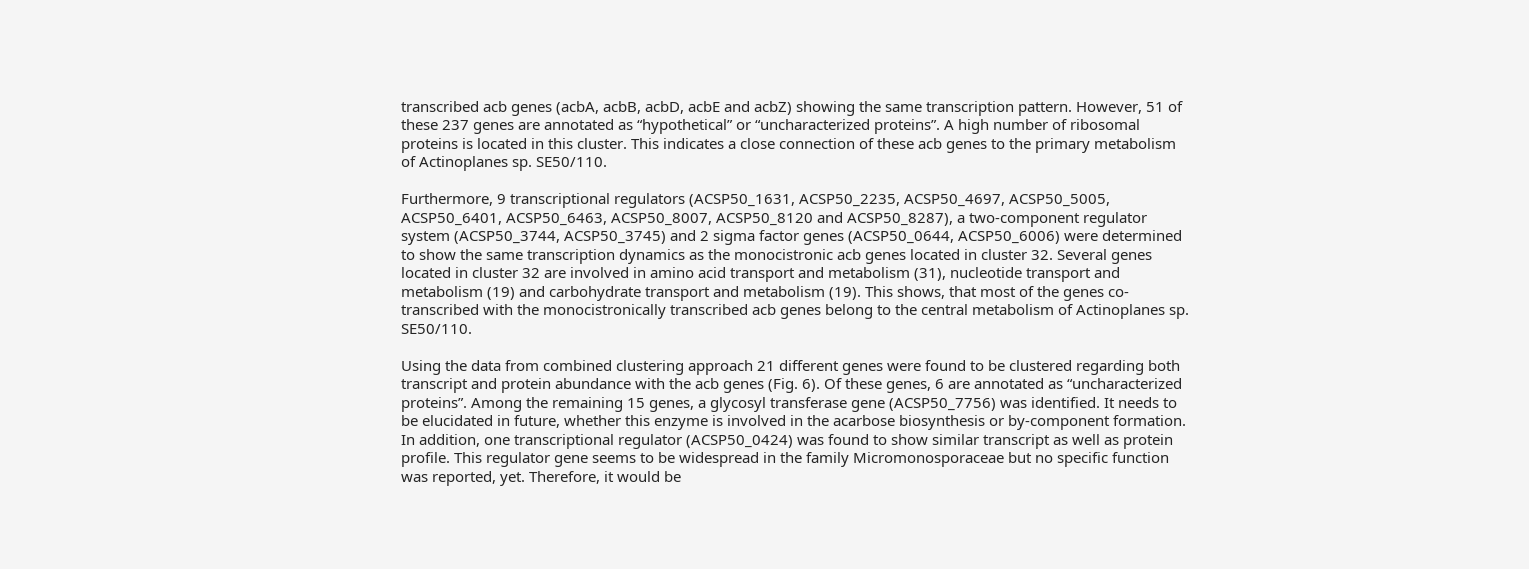transcribed acb genes (acbA, acbB, acbD, acbE and acbZ) showing the same transcription pattern. However, 51 of these 237 genes are annotated as “hypothetical” or “uncharacterized proteins”. A high number of ribosomal proteins is located in this cluster. This indicates a close connection of these acb genes to the primary metabolism of Actinoplanes sp. SE50/110.

Furthermore, 9 transcriptional regulators (ACSP50_1631, ACSP50_2235, ACSP50_4697, ACSP50_5005, ACSP50_6401, ACSP50_6463, ACSP50_8007, ACSP50_8120 and ACSP50_8287), a two-component regulator system (ACSP50_3744, ACSP50_3745) and 2 sigma factor genes (ACSP50_0644, ACSP50_6006) were determined to show the same transcription dynamics as the monocistronic acb genes located in cluster 32. Several genes located in cluster 32 are involved in amino acid transport and metabolism (31), nucleotide transport and metabolism (19) and carbohydrate transport and metabolism (19). This shows, that most of the genes co-transcribed with the monocistronically transcribed acb genes belong to the central metabolism of Actinoplanes sp. SE50/110.

Using the data from combined clustering approach 21 different genes were found to be clustered regarding both transcript and protein abundance with the acb genes (Fig. 6). Of these genes, 6 are annotated as “uncharacterized proteins”. Among the remaining 15 genes, a glycosyl transferase gene (ACSP50_7756) was identified. It needs to be elucidated in future, whether this enzyme is involved in the acarbose biosynthesis or by-component formation. In addition, one transcriptional regulator (ACSP50_0424) was found to show similar transcript as well as protein profile. This regulator gene seems to be widespread in the family Micromonosporaceae but no specific function was reported, yet. Therefore, it would be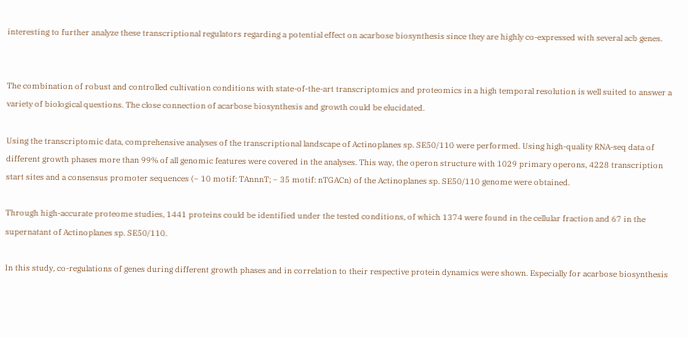interesting to further analyze these transcriptional regulators regarding a potential effect on acarbose biosynthesis since they are highly co-expressed with several acb genes.


The combination of robust and controlled cultivation conditions with state-of-the-art transcriptomics and proteomics in a high temporal resolution is well suited to answer a variety of biological questions. The close connection of acarbose biosynthesis and growth could be elucidated.

Using the transcriptomic data, comprehensive analyses of the transcriptional landscape of Actinoplanes sp. SE50/110 were performed. Using high-quality RNA-seq data of different growth phases more than 99% of all genomic features were covered in the analyses. This way, the operon structure with 1029 primary operons, 4228 transcription start sites and a consensus promoter sequences (− 10 motif: TAnnnT; − 35 motif: nTGACn) of the Actinoplanes sp. SE50/110 genome were obtained.

Through high-accurate proteome studies, 1441 proteins could be identified under the tested conditions, of which 1374 were found in the cellular fraction and 67 in the supernatant of Actinoplanes sp. SE50/110.

In this study, co-regulations of genes during different growth phases and in correlation to their respective protein dynamics were shown. Especially for acarbose biosynthesis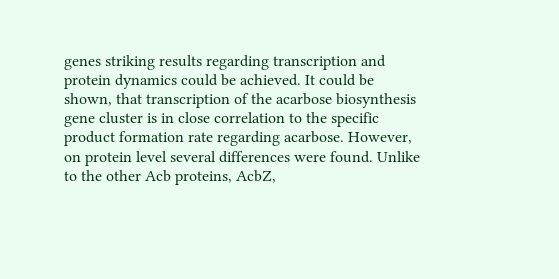genes striking results regarding transcription and protein dynamics could be achieved. It could be shown, that transcription of the acarbose biosynthesis gene cluster is in close correlation to the specific product formation rate regarding acarbose. However, on protein level several differences were found. Unlike to the other Acb proteins, AcbZ,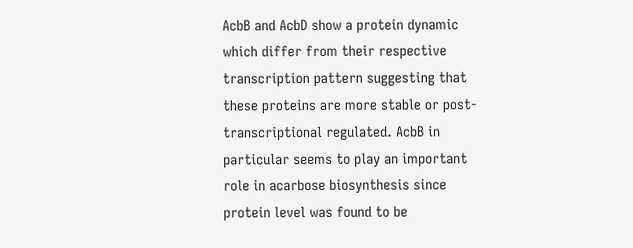AcbB and AcbD show a protein dynamic which differ from their respective transcription pattern suggesting that these proteins are more stable or post-transcriptional regulated. AcbB in particular seems to play an important role in acarbose biosynthesis since protein level was found to be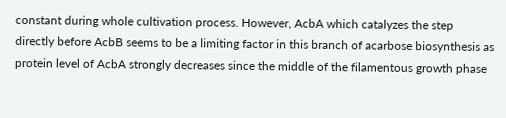constant during whole cultivation process. However, AcbA which catalyzes the step directly before AcbB seems to be a limiting factor in this branch of acarbose biosynthesis as protein level of AcbA strongly decreases since the middle of the filamentous growth phase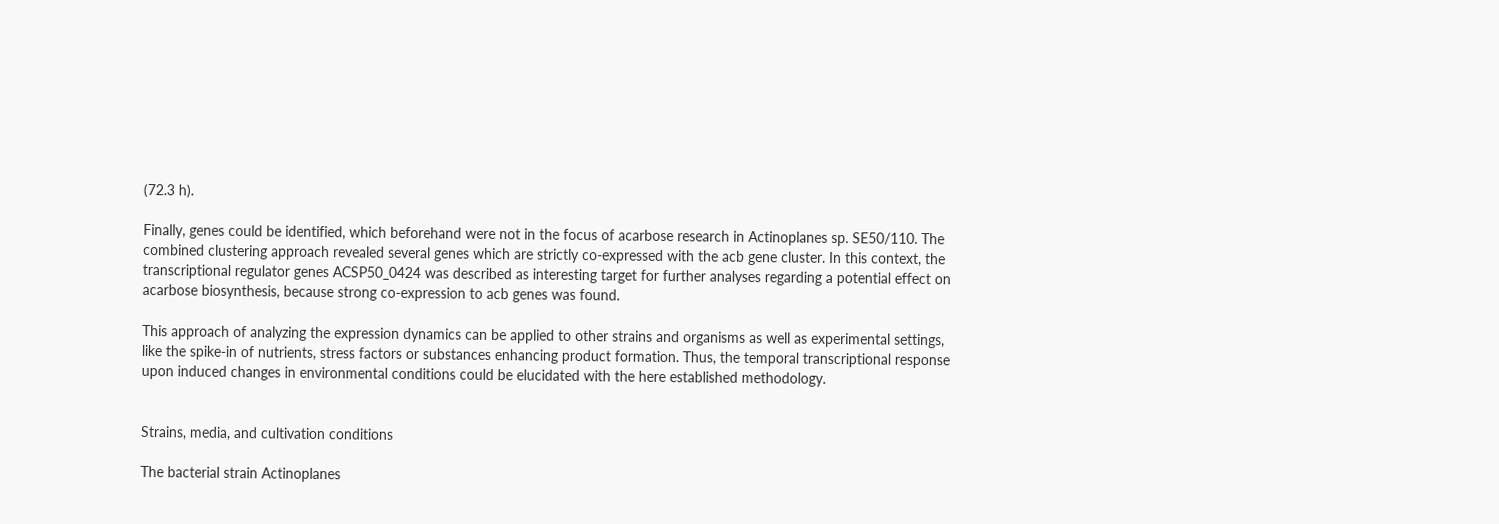(72.3 h).

Finally, genes could be identified, which beforehand were not in the focus of acarbose research in Actinoplanes sp. SE50/110. The combined clustering approach revealed several genes which are strictly co-expressed with the acb gene cluster. In this context, the transcriptional regulator genes ACSP50_0424 was described as interesting target for further analyses regarding a potential effect on acarbose biosynthesis, because strong co-expression to acb genes was found.

This approach of analyzing the expression dynamics can be applied to other strains and organisms as well as experimental settings, like the spike-in of nutrients, stress factors or substances enhancing product formation. Thus, the temporal transcriptional response upon induced changes in environmental conditions could be elucidated with the here established methodology.


Strains, media, and cultivation conditions

The bacterial strain Actinoplanes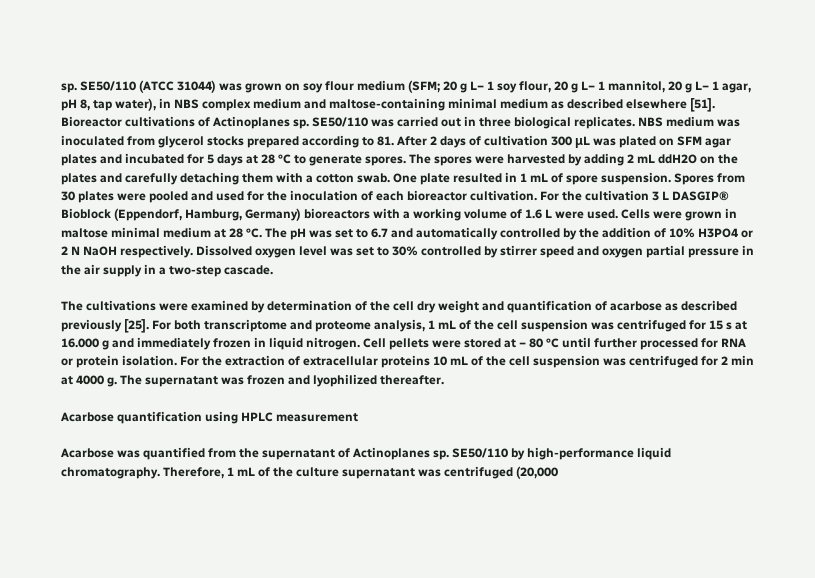sp. SE50/110 (ATCC 31044) was grown on soy flour medium (SFM; 20 g L− 1 soy flour, 20 g L− 1 mannitol, 20 g L− 1 agar, pH 8, tap water), in NBS complex medium and maltose-containing minimal medium as described elsewhere [51]. Bioreactor cultivations of Actinoplanes sp. SE50/110 was carried out in three biological replicates. NBS medium was inoculated from glycerol stocks prepared according to 81. After 2 days of cultivation 300 μL was plated on SFM agar plates and incubated for 5 days at 28 °C to generate spores. The spores were harvested by adding 2 mL ddH2O on the plates and carefully detaching them with a cotton swab. One plate resulted in 1 mL of spore suspension. Spores from 30 plates were pooled and used for the inoculation of each bioreactor cultivation. For the cultivation 3 L DASGIP® Bioblock (Eppendorf, Hamburg, Germany) bioreactors with a working volume of 1.6 L were used. Cells were grown in maltose minimal medium at 28 °C. The pH was set to 6.7 and automatically controlled by the addition of 10% H3PO4 or 2 N NaOH respectively. Dissolved oxygen level was set to 30% controlled by stirrer speed and oxygen partial pressure in the air supply in a two-step cascade.

The cultivations were examined by determination of the cell dry weight and quantification of acarbose as described previously [25]. For both transcriptome and proteome analysis, 1 mL of the cell suspension was centrifuged for 15 s at 16.000 g and immediately frozen in liquid nitrogen. Cell pellets were stored at − 80 °C until further processed for RNA or protein isolation. For the extraction of extracellular proteins 10 mL of the cell suspension was centrifuged for 2 min at 4000 g. The supernatant was frozen and lyophilized thereafter.

Acarbose quantification using HPLC measurement

Acarbose was quantified from the supernatant of Actinoplanes sp. SE50/110 by high-performance liquid chromatography. Therefore, 1 mL of the culture supernatant was centrifuged (20,000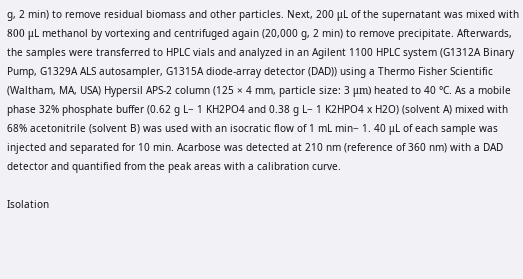g, 2 min) to remove residual biomass and other particles. Next, 200 μL of the supernatant was mixed with 800 μL methanol by vortexing and centrifuged again (20,000 g, 2 min) to remove precipitate. Afterwards, the samples were transferred to HPLC vials and analyzed in an Agilent 1100 HPLC system (G1312A Binary Pump, G1329A ALS autosampler, G1315A diode-array detector (DAD)) using a Thermo Fisher Scientific (Waltham, MA, USA) Hypersil APS-2 column (125 × 4 mm, particle size: 3 μm) heated to 40 °C. As a mobile phase 32% phosphate buffer (0.62 g L− 1 KH2PO4 and 0.38 g L− 1 K2HPO4 x H2O) (solvent A) mixed with 68% acetonitrile (solvent B) was used with an isocratic flow of 1 mL min− 1. 40 μL of each sample was injected and separated for 10 min. Acarbose was detected at 210 nm (reference of 360 nm) with a DAD detector and quantified from the peak areas with a calibration curve.

Isolation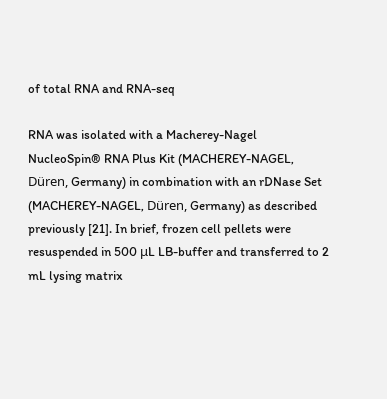of total RNA and RNA-seq

RNA was isolated with a Macherey-Nagel NucleoSpin® RNA Plus Kit (MACHEREY-NAGEL, Düren, Germany) in combination with an rDNase Set (MACHEREY-NAGEL, Düren, Germany) as described previously [21]. In brief, frozen cell pellets were resuspended in 500 μL LB-buffer and transferred to 2 mL lysing matrix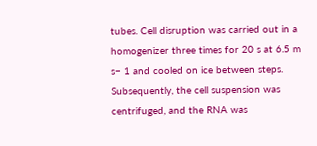tubes. Cell disruption was carried out in a homogenizer three times for 20 s at 6.5 m s− 1 and cooled on ice between steps. Subsequently, the cell suspension was centrifuged, and the RNA was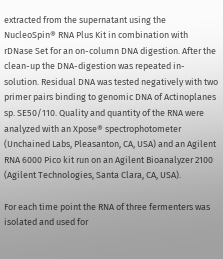extracted from the supernatant using the NucleoSpin® RNA Plus Kit in combination with rDNase Set for an on-column DNA digestion. After the clean-up the DNA-digestion was repeated in-solution. Residual DNA was tested negatively with two primer pairs binding to genomic DNA of Actinoplanes sp. SE50/110. Quality and quantity of the RNA were analyzed with an Xpose® spectrophotometer (Unchained Labs, Pleasanton, CA, USA) and an Agilent RNA 6000 Pico kit run on an Agilent Bioanalyzer 2100 (Agilent Technologies, Santa Clara, CA, USA).

For each time point the RNA of three fermenters was isolated and used for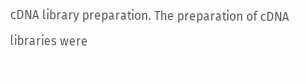cDNA library preparation. The preparation of cDNA libraries were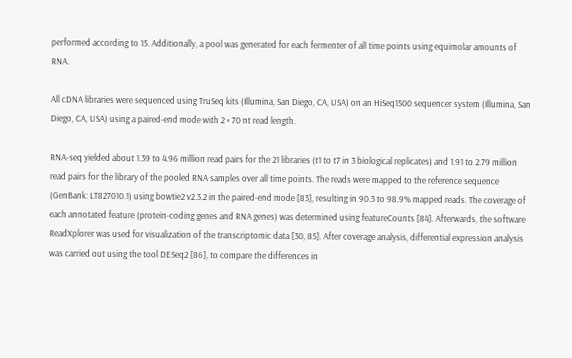performed according to 15. Additionally, a pool was generated for each fermenter of all time points using equimolar amounts of RNA.

All cDNA libraries were sequenced using TruSeq kits (Illumina, San Diego, CA, USA) on an HiSeq1500 sequencer system (Illumina, San Diego, CA, USA) using a paired-end mode with 2 × 70 nt read length.

RNA-seq yielded about 1.39 to 4.96 million read pairs for the 21 libraries (t1 to t7 in 3 biological replicates) and 1.91 to 2.79 million read pairs for the library of the pooled RNA samples over all time points. The reads were mapped to the reference sequence (GenBank: LT827010.1) using bowtie2 v2.3.2 in the paired-end mode [83], resulting in 90.3 to 98.9% mapped reads. The coverage of each annotated feature (protein-coding genes and RNA genes) was determined using featureCounts [84]. Afterwards, the software ReadXplorer was used for visualization of the transcriptomic data [30, 85]. After coverage analysis, differential expression analysis was carried out using the tool DESeq2 [86], to compare the differences in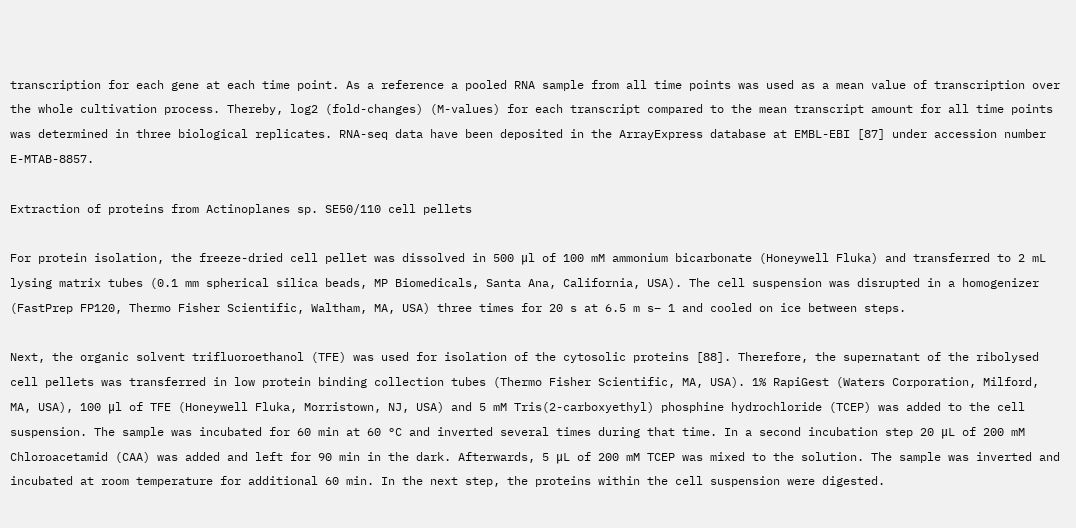transcription for each gene at each time point. As a reference a pooled RNA sample from all time points was used as a mean value of transcription over the whole cultivation process. Thereby, log2 (fold-changes) (M-values) for each transcript compared to the mean transcript amount for all time points was determined in three biological replicates. RNA-seq data have been deposited in the ArrayExpress database at EMBL-EBI [87] under accession number E-MTAB-8857.

Extraction of proteins from Actinoplanes sp. SE50/110 cell pellets

For protein isolation, the freeze-dried cell pellet was dissolved in 500 μl of 100 mM ammonium bicarbonate (Honeywell Fluka) and transferred to 2 mL lysing matrix tubes (0.1 mm spherical silica beads, MP Biomedicals, Santa Ana, California, USA). The cell suspension was disrupted in a homogenizer (FastPrep FP120, Thermo Fisher Scientific, Waltham, MA, USA) three times for 20 s at 6.5 m s− 1 and cooled on ice between steps.

Next, the organic solvent trifluoroethanol (TFE) was used for isolation of the cytosolic proteins [88]. Therefore, the supernatant of the ribolysed cell pellets was transferred in low protein binding collection tubes (Thermo Fisher Scientific, MA, USA). 1% RapiGest (Waters Corporation, Milford, MA, USA), 100 μl of TFE (Honeywell Fluka, Morristown, NJ, USA) and 5 mM Tris(2-carboxyethyl) phosphine hydrochloride (TCEP) was added to the cell suspension. The sample was incubated for 60 min at 60 °C and inverted several times during that time. In a second incubation step 20 μL of 200 mM Chloroacetamid (CAA) was added and left for 90 min in the dark. Afterwards, 5 μL of 200 mM TCEP was mixed to the solution. The sample was inverted and incubated at room temperature for additional 60 min. In the next step, the proteins within the cell suspension were digested.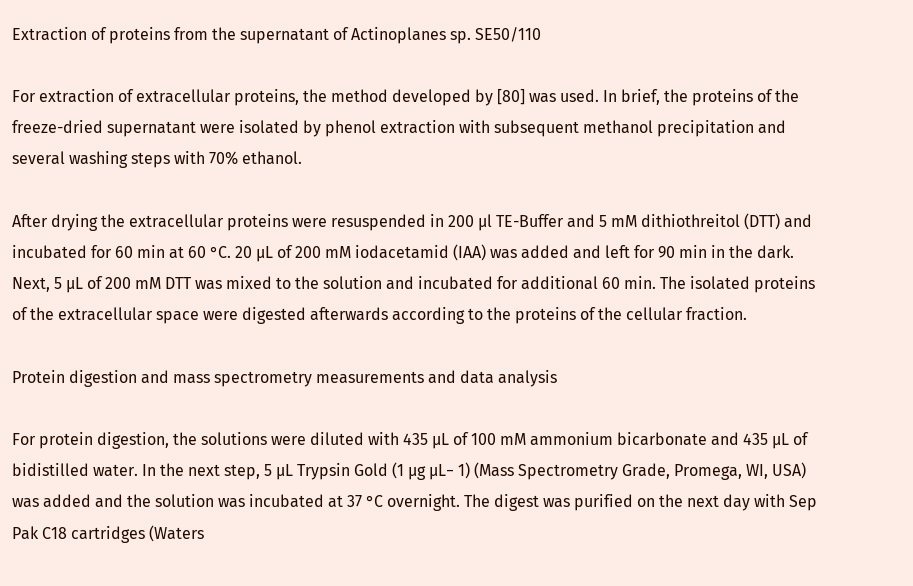Extraction of proteins from the supernatant of Actinoplanes sp. SE50/110

For extraction of extracellular proteins, the method developed by [80] was used. In brief, the proteins of the freeze-dried supernatant were isolated by phenol extraction with subsequent methanol precipitation and several washing steps with 70% ethanol.

After drying the extracellular proteins were resuspended in 200 μl TE-Buffer and 5 mM dithiothreitol (DTT) and incubated for 60 min at 60 °C. 20 μL of 200 mM iodacetamid (IAA) was added and left for 90 min in the dark. Next, 5 μL of 200 mM DTT was mixed to the solution and incubated for additional 60 min. The isolated proteins of the extracellular space were digested afterwards according to the proteins of the cellular fraction.

Protein digestion and mass spectrometry measurements and data analysis

For protein digestion, the solutions were diluted with 435 μL of 100 mM ammonium bicarbonate and 435 μL of bidistilled water. In the next step, 5 μL Trypsin Gold (1 μg μL− 1) (Mass Spectrometry Grade, Promega, WI, USA) was added and the solution was incubated at 37 °C overnight. The digest was purified on the next day with Sep Pak C18 cartridges (Waters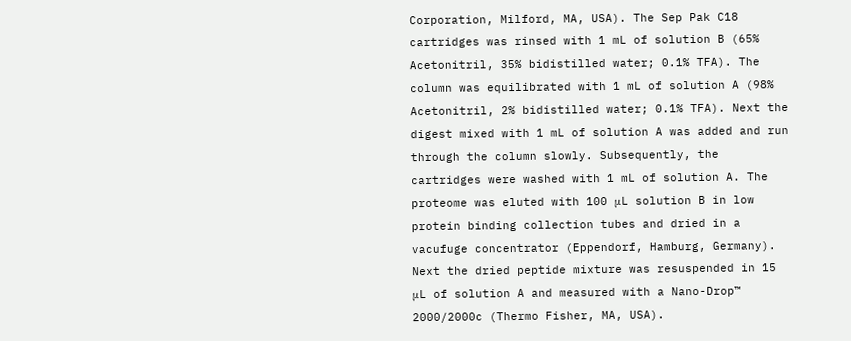Corporation, Milford, MA, USA). The Sep Pak C18 cartridges was rinsed with 1 mL of solution B (65% Acetonitril, 35% bidistilled water; 0.1% TFA). The column was equilibrated with 1 mL of solution A (98% Acetonitril, 2% bidistilled water; 0.1% TFA). Next the digest mixed with 1 mL of solution A was added and run through the column slowly. Subsequently, the cartridges were washed with 1 mL of solution A. The proteome was eluted with 100 μL solution B in low protein binding collection tubes and dried in a vacufuge concentrator (Eppendorf, Hamburg, Germany). Next the dried peptide mixture was resuspended in 15 μL of solution A and measured with a Nano-Drop™ 2000/2000c (Thermo Fisher, MA, USA).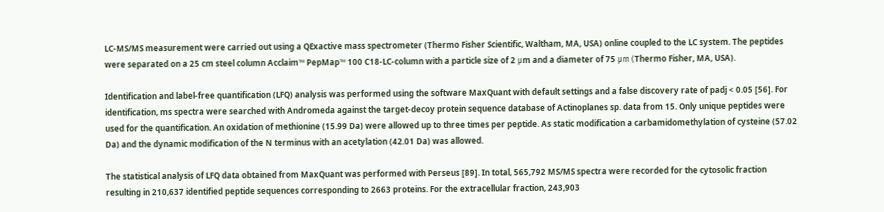LC-MS/MS measurement were carried out using a QExactive mass spectrometer (Thermo Fisher Scientific, Waltham, MA, USA) online coupled to the LC system. The peptides were separated on a 25 cm steel column Acclaim™ PepMap™ 100 C18-LC-column with a particle size of 2 μm and a diameter of 75 μm (Thermo Fisher, MA, USA).

Identification and label-free quantification (LFQ) analysis was performed using the software MaxQuant with default settings and a false discovery rate of padj < 0.05 [56]. For identification, ms spectra were searched with Andromeda against the target-decoy protein sequence database of Actinoplanes sp. data from 15. Only unique peptides were used for the quantification. An oxidation of methionine (15.99 Da) were allowed up to three times per peptide. As static modification a carbamidomethylation of cysteine (57.02 Da) and the dynamic modification of the N terminus with an acetylation (42.01 Da) was allowed.

The statistical analysis of LFQ data obtained from MaxQuant was performed with Perseus [89]. In total, 565,792 MS/MS spectra were recorded for the cytosolic fraction resulting in 210,637 identified peptide sequences corresponding to 2663 proteins. For the extracellular fraction, 243,903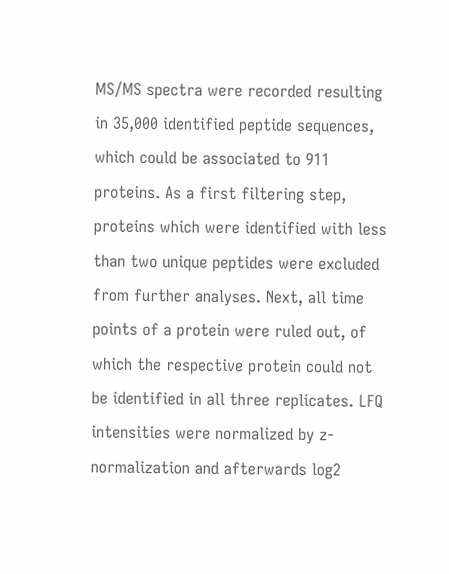MS/MS spectra were recorded resulting in 35,000 identified peptide sequences, which could be associated to 911 proteins. As a first filtering step, proteins which were identified with less than two unique peptides were excluded from further analyses. Next, all time points of a protein were ruled out, of which the respective protein could not be identified in all three replicates. LFQ intensities were normalized by z-normalization and afterwards log2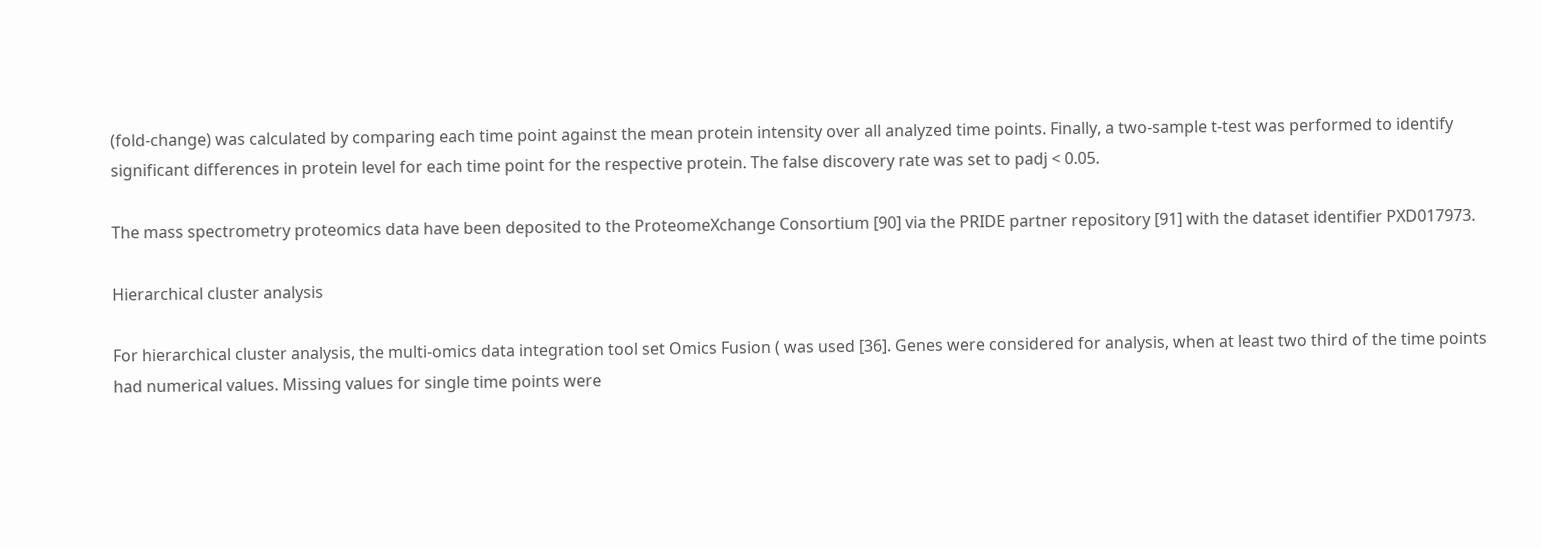(fold-change) was calculated by comparing each time point against the mean protein intensity over all analyzed time points. Finally, a two-sample t-test was performed to identify significant differences in protein level for each time point for the respective protein. The false discovery rate was set to padj < 0.05.

The mass spectrometry proteomics data have been deposited to the ProteomeXchange Consortium [90] via the PRIDE partner repository [91] with the dataset identifier PXD017973.

Hierarchical cluster analysis

For hierarchical cluster analysis, the multi-omics data integration tool set Omics Fusion ( was used [36]. Genes were considered for analysis, when at least two third of the time points had numerical values. Missing values for single time points were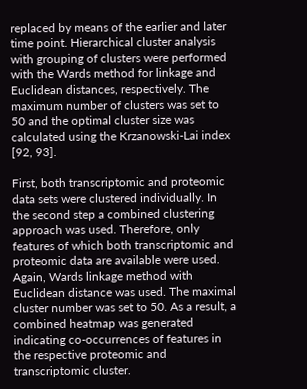replaced by means of the earlier and later time point. Hierarchical cluster analysis with grouping of clusters were performed with the Wards method for linkage and Euclidean distances, respectively. The maximum number of clusters was set to 50 and the optimal cluster size was calculated using the Krzanowski-Lai index [92, 93].

First, both transcriptomic and proteomic data sets were clustered individually. In the second step a combined clustering approach was used. Therefore, only features of which both transcriptomic and proteomic data are available were used. Again, Wards linkage method with Euclidean distance was used. The maximal cluster number was set to 50. As a result, a combined heatmap was generated indicating co-occurrences of features in the respective proteomic and transcriptomic cluster.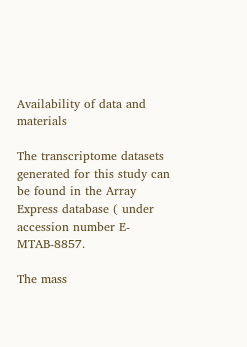Availability of data and materials

The transcriptome datasets generated for this study can be found in the Array Express database ( under accession number E-MTAB-8857.

The mass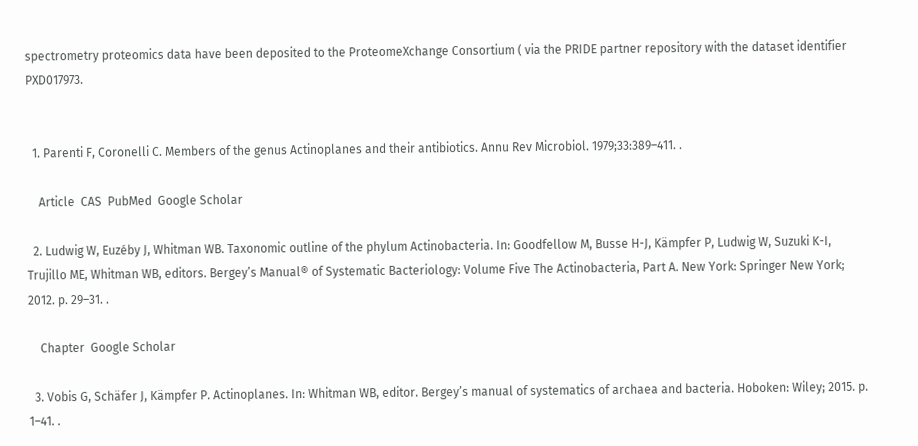spectrometry proteomics data have been deposited to the ProteomeXchange Consortium ( via the PRIDE partner repository with the dataset identifier PXD017973.


  1. Parenti F, Coronelli C. Members of the genus Actinoplanes and their antibiotics. Annu Rev Microbiol. 1979;33:389–411. .

    Article  CAS  PubMed  Google Scholar

  2. Ludwig W, Euzéby J, Whitman WB. Taxonomic outline of the phylum Actinobacteria. In: Goodfellow M, Busse H-J, Kämpfer P, Ludwig W, Suzuki K-I, Trujillo ME, Whitman WB, editors. Bergey’s Manual® of Systematic Bacteriology: Volume Five The Actinobacteria, Part A. New York: Springer New York; 2012. p. 29–31. .

    Chapter  Google Scholar

  3. Vobis G, Schäfer J, Kämpfer P. Actinoplanes. In: Whitman WB, editor. Bergey’s manual of systematics of archaea and bacteria. Hoboken: Wiley; 2015. p. 1–41. .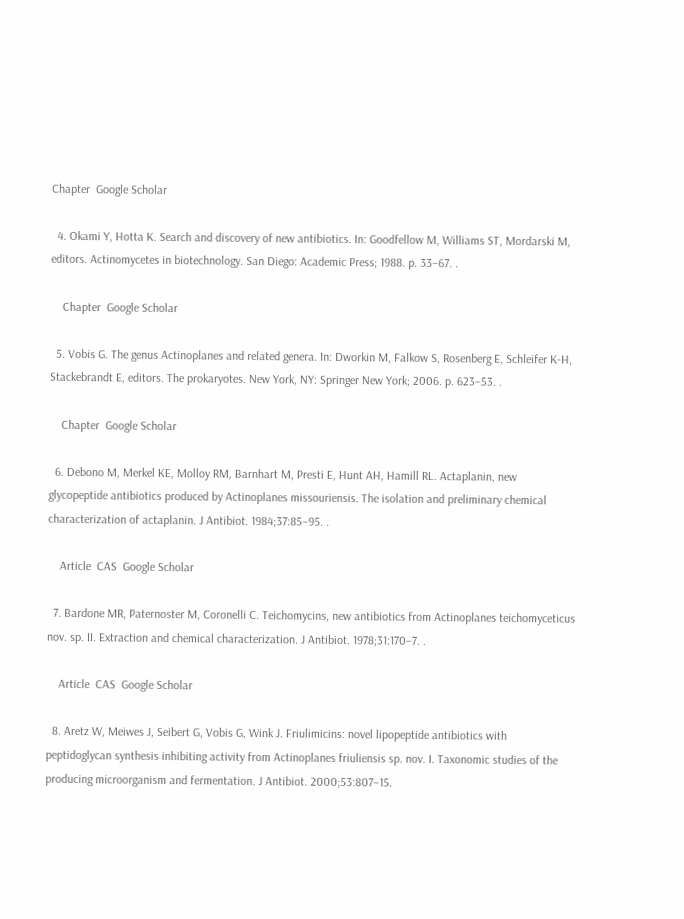Chapter  Google Scholar

  4. Okami Y, Hotta K. Search and discovery of new antibiotics. In: Goodfellow M, Williams ST, Mordarski M, editors. Actinomycetes in biotechnology. San Diego: Academic Press; 1988. p. 33–67. .

    Chapter  Google Scholar

  5. Vobis G. The genus Actinoplanes and related genera. In: Dworkin M, Falkow S, Rosenberg E, Schleifer K-H, Stackebrandt E, editors. The prokaryotes. New York, NY: Springer New York; 2006. p. 623–53. .

    Chapter  Google Scholar

  6. Debono M, Merkel KE, Molloy RM, Barnhart M, Presti E, Hunt AH, Hamill RL. Actaplanin, new glycopeptide antibiotics produced by Actinoplanes missouriensis. The isolation and preliminary chemical characterization of actaplanin. J Antibiot. 1984;37:85–95. .

    Article  CAS  Google Scholar

  7. Bardone MR, Paternoster M, Coronelli C. Teichomycins, new antibiotics from Actinoplanes teichomyceticus nov. sp. II. Extraction and chemical characterization. J Antibiot. 1978;31:170–7. .

    Article  CAS  Google Scholar

  8. Aretz W, Meiwes J, Seibert G, Vobis G, Wink J. Friulimicins: novel lipopeptide antibiotics with peptidoglycan synthesis inhibiting activity from Actinoplanes friuliensis sp. nov. I. Taxonomic studies of the producing microorganism and fermentation. J Antibiot. 2000;53:807–15.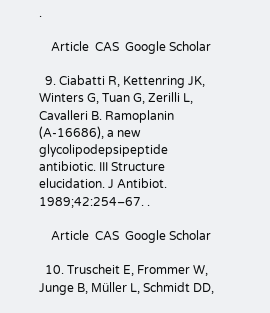.

    Article  CAS  Google Scholar

  9. Ciabatti R, Kettenring JK, Winters G, Tuan G, Zerilli L, Cavalleri B. Ramoplanin (A-16686), a new glycolipodepsipeptide antibiotic. III Structure elucidation. J Antibiot. 1989;42:254–67. .

    Article  CAS  Google Scholar

  10. Truscheit E, Frommer W, Junge B, Müller L, Schmidt DD,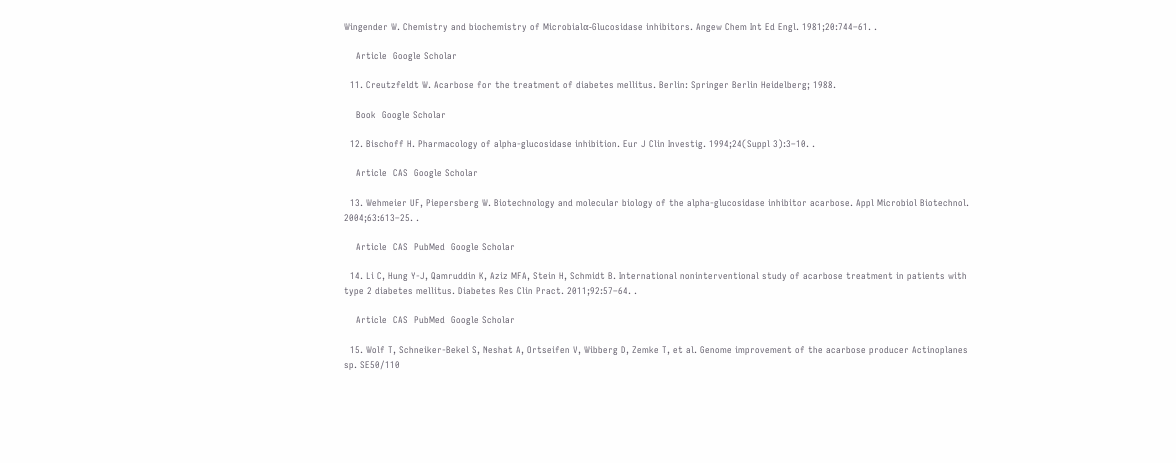Wingender W. Chemistry and biochemistry of Microbialα-Glucosidase inhibitors. Angew Chem Int Ed Engl. 1981;20:744–61. .

    Article  Google Scholar

  11. Creutzfeldt W. Acarbose for the treatment of diabetes mellitus. Berlin: Springer Berlin Heidelberg; 1988.

    Book  Google Scholar

  12. Bischoff H. Pharmacology of alpha-glucosidase inhibition. Eur J Clin Investig. 1994;24(Suppl 3):3–10. .

    Article  CAS  Google Scholar

  13. Wehmeier UF, Piepersberg W. Biotechnology and molecular biology of the alpha-glucosidase inhibitor acarbose. Appl Microbiol Biotechnol. 2004;63:613–25. .

    Article  CAS  PubMed  Google Scholar

  14. Li C, Hung Y-J, Qamruddin K, Aziz MFA, Stein H, Schmidt B. International noninterventional study of acarbose treatment in patients with type 2 diabetes mellitus. Diabetes Res Clin Pract. 2011;92:57–64. .

    Article  CAS  PubMed  Google Scholar

  15. Wolf T, Schneiker-Bekel S, Neshat A, Ortseifen V, Wibberg D, Zemke T, et al. Genome improvement of the acarbose producer Actinoplanes sp. SE50/110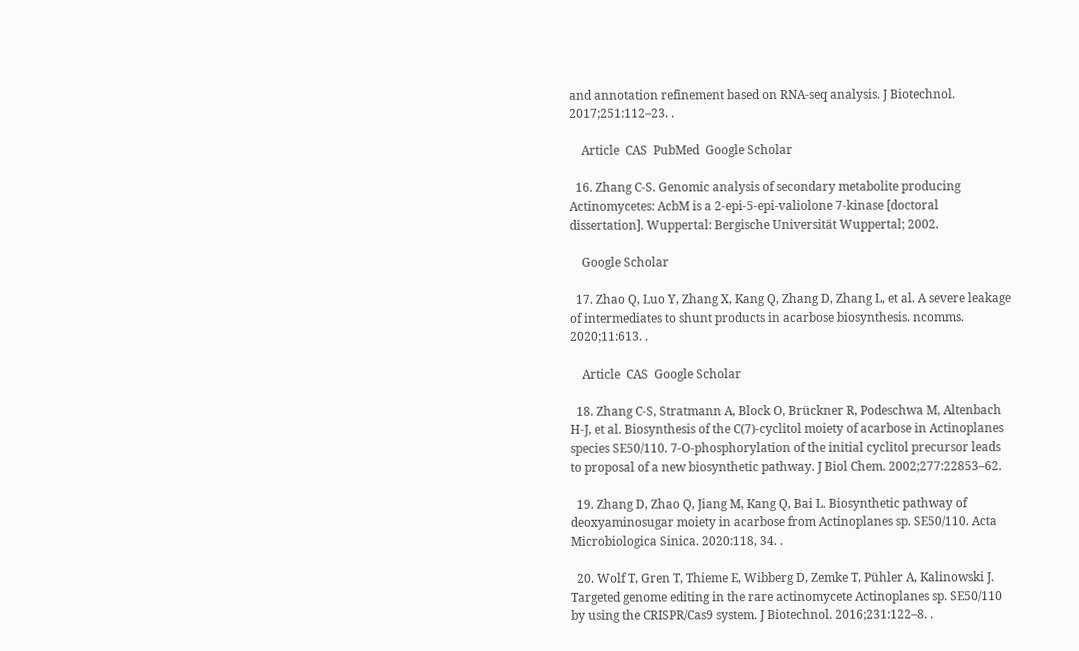and annotation refinement based on RNA-seq analysis. J Biotechnol. 2017;251:112–23. .

    Article  CAS  PubMed  Google Scholar

  16. Zhang C-S. Genomic analysis of secondary metabolite producing Actinomycetes: AcbM is a 2-epi-5-epi-valiolone 7-kinase [doctoral dissertation]. Wuppertal: Bergische Universität Wuppertal; 2002.

    Google Scholar

  17. Zhao Q, Luo Y, Zhang X, Kang Q, Zhang D, Zhang L, et al. A severe leakage of intermediates to shunt products in acarbose biosynthesis. ncomms. 2020;11:613. .

    Article  CAS  Google Scholar

  18. Zhang C-S, Stratmann A, Block O, Brückner R, Podeschwa M, Altenbach H-J, et al. Biosynthesis of the C(7)-cyclitol moiety of acarbose in Actinoplanes species SE50/110. 7-O-phosphorylation of the initial cyclitol precursor leads to proposal of a new biosynthetic pathway. J Biol Chem. 2002;277:22853–62.

  19. Zhang D, Zhao Q, Jiang M, Kang Q, Bai L. Biosynthetic pathway of deoxyaminosugar moiety in acarbose from Actinoplanes sp. SE50/110. Acta Microbiologica Sinica. 2020:118, 34. .

  20. Wolf T, Gren T, Thieme E, Wibberg D, Zemke T, Pühler A, Kalinowski J. Targeted genome editing in the rare actinomycete Actinoplanes sp. SE50/110 by using the CRISPR/Cas9 system. J Biotechnol. 2016;231:122–8. .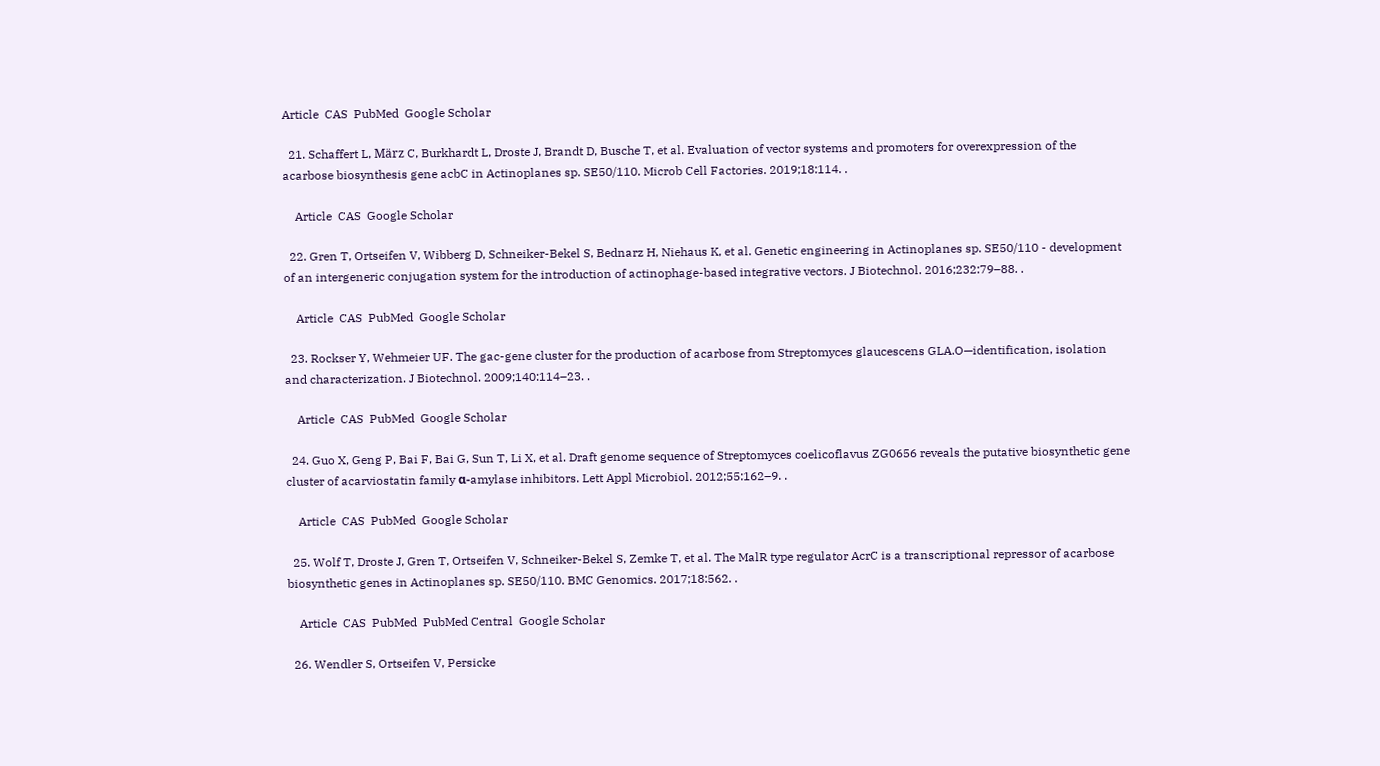Article  CAS  PubMed  Google Scholar

  21. Schaffert L, März C, Burkhardt L, Droste J, Brandt D, Busche T, et al. Evaluation of vector systems and promoters for overexpression of the acarbose biosynthesis gene acbC in Actinoplanes sp. SE50/110. Microb Cell Factories. 2019;18:114. .

    Article  CAS  Google Scholar

  22. Gren T, Ortseifen V, Wibberg D, Schneiker-Bekel S, Bednarz H, Niehaus K, et al. Genetic engineering in Actinoplanes sp. SE50/110 - development of an intergeneric conjugation system for the introduction of actinophage-based integrative vectors. J Biotechnol. 2016;232:79–88. .

    Article  CAS  PubMed  Google Scholar

  23. Rockser Y, Wehmeier UF. The gac-gene cluster for the production of acarbose from Streptomyces glaucescens GLA.O—identification, isolation and characterization. J Biotechnol. 2009;140:114–23. .

    Article  CAS  PubMed  Google Scholar

  24. Guo X, Geng P, Bai F, Bai G, Sun T, Li X, et al. Draft genome sequence of Streptomyces coelicoflavus ZG0656 reveals the putative biosynthetic gene cluster of acarviostatin family α-amylase inhibitors. Lett Appl Microbiol. 2012;55:162–9. .

    Article  CAS  PubMed  Google Scholar

  25. Wolf T, Droste J, Gren T, Ortseifen V, Schneiker-Bekel S, Zemke T, et al. The MalR type regulator AcrC is a transcriptional repressor of acarbose biosynthetic genes in Actinoplanes sp. SE50/110. BMC Genomics. 2017;18:562. .

    Article  CAS  PubMed  PubMed Central  Google Scholar

  26. Wendler S, Ortseifen V, Persicke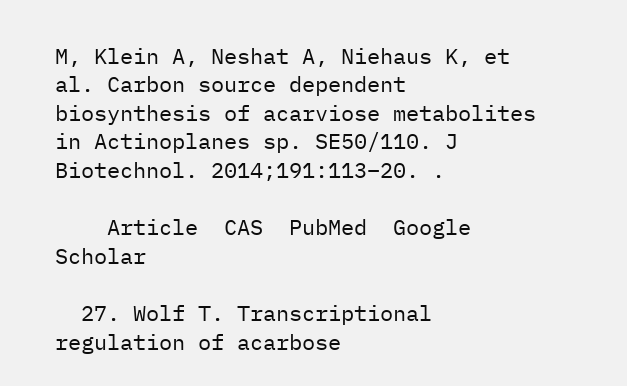M, Klein A, Neshat A, Niehaus K, et al. Carbon source dependent biosynthesis of acarviose metabolites in Actinoplanes sp. SE50/110. J Biotechnol. 2014;191:113–20. .

    Article  CAS  PubMed  Google Scholar

  27. Wolf T. Transcriptional regulation of acarbose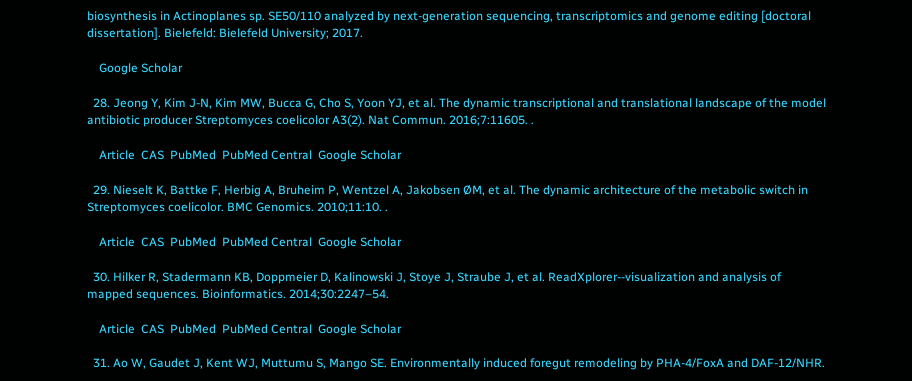biosynthesis in Actinoplanes sp. SE50/110 analyzed by next-generation sequencing, transcriptomics and genome editing [doctoral dissertation]. Bielefeld: Bielefeld University; 2017.

    Google Scholar

  28. Jeong Y, Kim J-N, Kim MW, Bucca G, Cho S, Yoon YJ, et al. The dynamic transcriptional and translational landscape of the model antibiotic producer Streptomyces coelicolor A3(2). Nat Commun. 2016;7:11605. .

    Article  CAS  PubMed  PubMed Central  Google Scholar

  29. Nieselt K, Battke F, Herbig A, Bruheim P, Wentzel A, Jakobsen ØM, et al. The dynamic architecture of the metabolic switch in Streptomyces coelicolor. BMC Genomics. 2010;11:10. .

    Article  CAS  PubMed  PubMed Central  Google Scholar

  30. Hilker R, Stadermann KB, Doppmeier D, Kalinowski J, Stoye J, Straube J, et al. ReadXplorer--visualization and analysis of mapped sequences. Bioinformatics. 2014;30:2247–54.

    Article  CAS  PubMed  PubMed Central  Google Scholar

  31. Ao W, Gaudet J, Kent WJ, Muttumu S, Mango SE. Environmentally induced foregut remodeling by PHA-4/FoxA and DAF-12/NHR.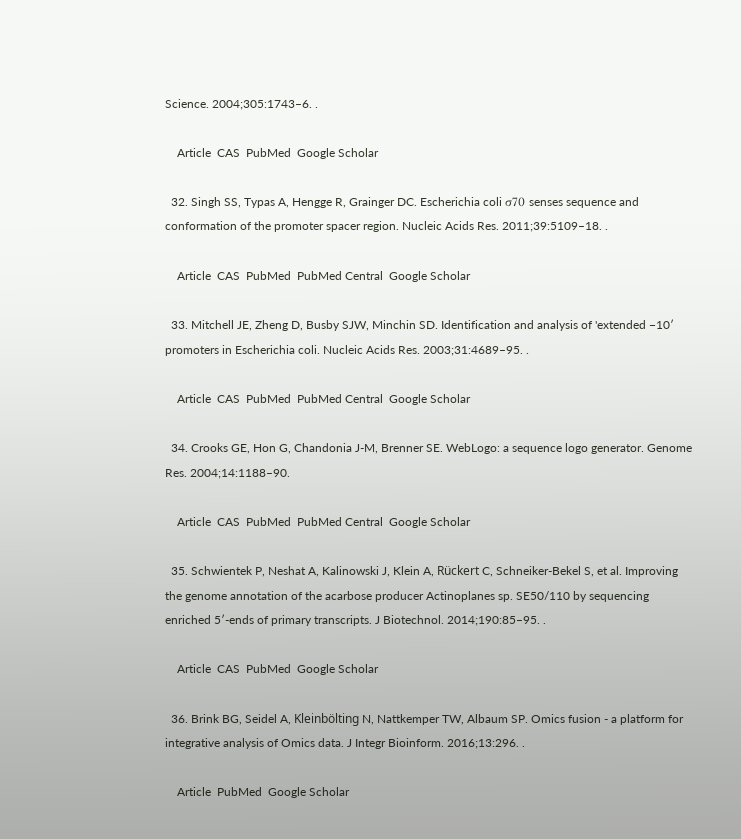Science. 2004;305:1743–6. .

    Article  CAS  PubMed  Google Scholar

  32. Singh SS, Typas A, Hengge R, Grainger DC. Escherichia coli σ70 senses sequence and conformation of the promoter spacer region. Nucleic Acids Res. 2011;39:5109–18. .

    Article  CAS  PubMed  PubMed Central  Google Scholar

  33. Mitchell JE, Zheng D, Busby SJW, Minchin SD. Identification and analysis of 'extended −10′ promoters in Escherichia coli. Nucleic Acids Res. 2003;31:4689–95. .

    Article  CAS  PubMed  PubMed Central  Google Scholar

  34. Crooks GE, Hon G, Chandonia J-M, Brenner SE. WebLogo: a sequence logo generator. Genome Res. 2004;14:1188–90.

    Article  CAS  PubMed  PubMed Central  Google Scholar

  35. Schwientek P, Neshat A, Kalinowski J, Klein A, Rückert C, Schneiker-Bekel S, et al. Improving the genome annotation of the acarbose producer Actinoplanes sp. SE50/110 by sequencing enriched 5′-ends of primary transcripts. J Biotechnol. 2014;190:85–95. .

    Article  CAS  PubMed  Google Scholar

  36. Brink BG, Seidel A, Kleinbölting N, Nattkemper TW, Albaum SP. Omics fusion - a platform for integrative analysis of Omics data. J Integr Bioinform. 2016;13:296. .

    Article  PubMed  Google Scholar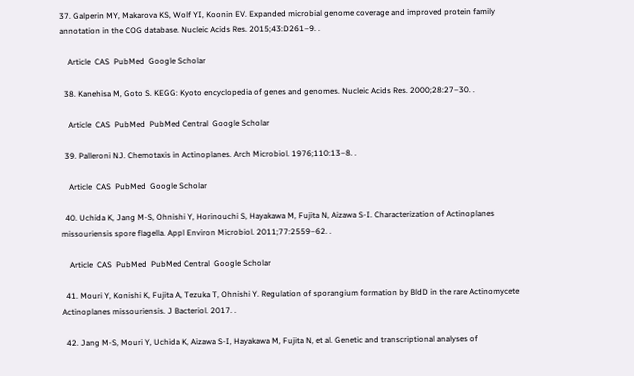37. Galperin MY, Makarova KS, Wolf YI, Koonin EV. Expanded microbial genome coverage and improved protein family annotation in the COG database. Nucleic Acids Res. 2015;43:D261–9. .

    Article  CAS  PubMed  Google Scholar

  38. Kanehisa M, Goto S. KEGG: Kyoto encyclopedia of genes and genomes. Nucleic Acids Res. 2000;28:27–30. .

    Article  CAS  PubMed  PubMed Central  Google Scholar

  39. Palleroni NJ. Chemotaxis in Actinoplanes. Arch Microbiol. 1976;110:13–8. .

    Article  CAS  PubMed  Google Scholar

  40. Uchida K, Jang M-S, Ohnishi Y, Horinouchi S, Hayakawa M, Fujita N, Aizawa S-I. Characterization of Actinoplanes missouriensis spore flagella. Appl Environ Microbiol. 2011;77:2559–62. .

    Article  CAS  PubMed  PubMed Central  Google Scholar

  41. Mouri Y, Konishi K, Fujita A, Tezuka T, Ohnishi Y. Regulation of sporangium formation by BldD in the rare Actinomycete Actinoplanes missouriensis. J Bacteriol. 2017. .

  42. Jang M-S, Mouri Y, Uchida K, Aizawa S-I, Hayakawa M, Fujita N, et al. Genetic and transcriptional analyses of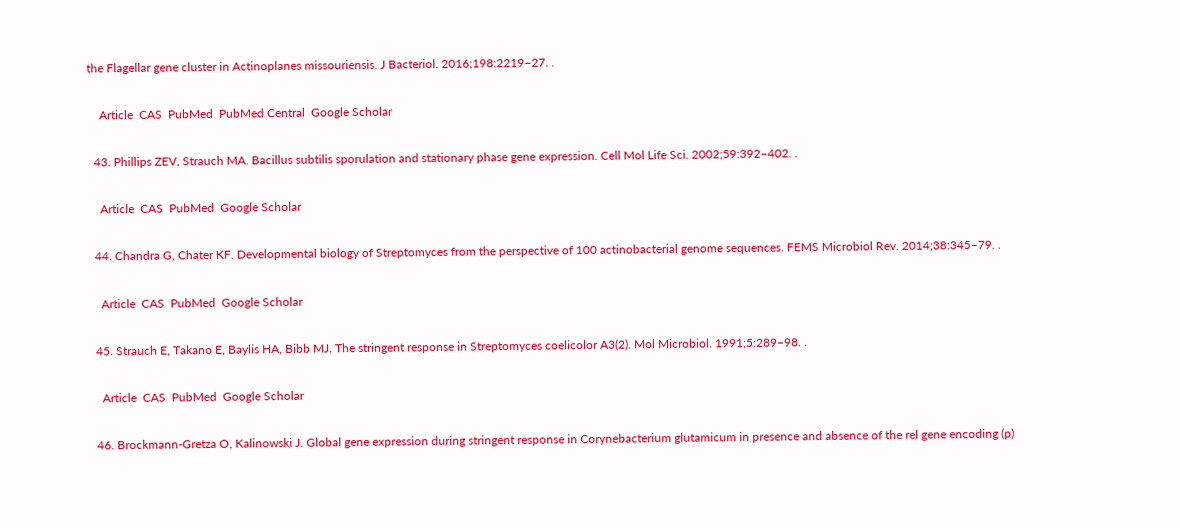the Flagellar gene cluster in Actinoplanes missouriensis. J Bacteriol. 2016;198:2219–27. .

    Article  CAS  PubMed  PubMed Central  Google Scholar

  43. Phillips ZEV, Strauch MA. Bacillus subtilis sporulation and stationary phase gene expression. Cell Mol Life Sci. 2002;59:392–402. .

    Article  CAS  PubMed  Google Scholar

  44. Chandra G, Chater KF. Developmental biology of Streptomyces from the perspective of 100 actinobacterial genome sequences. FEMS Microbiol Rev. 2014;38:345–79. .

    Article  CAS  PubMed  Google Scholar

  45. Strauch E, Takano E, Baylis HA, Bibb MJ. The stringent response in Streptomyces coelicolor A3(2). Mol Microbiol. 1991;5:289–98. .

    Article  CAS  PubMed  Google Scholar

  46. Brockmann-Gretza O, Kalinowski J. Global gene expression during stringent response in Corynebacterium glutamicum in presence and absence of the rel gene encoding (p)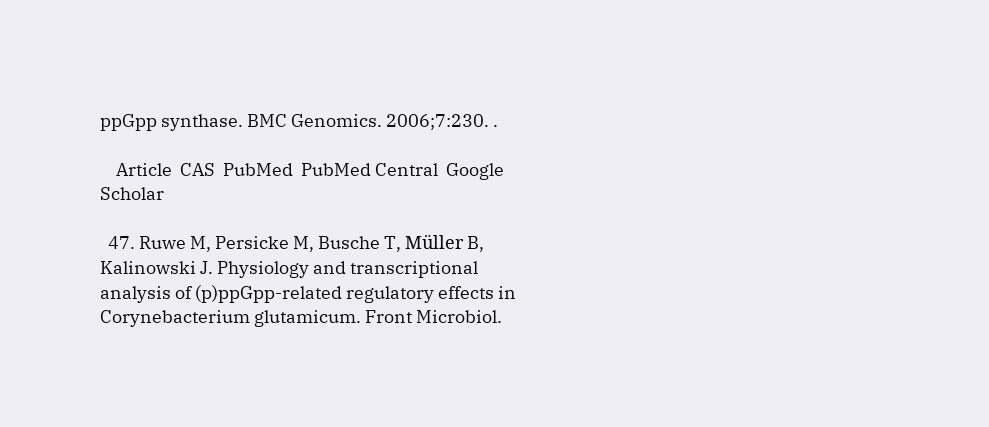ppGpp synthase. BMC Genomics. 2006;7:230. .

    Article  CAS  PubMed  PubMed Central  Google Scholar

  47. Ruwe M, Persicke M, Busche T, Müller B, Kalinowski J. Physiology and transcriptional analysis of (p)ppGpp-related regulatory effects in Corynebacterium glutamicum. Front Microbiol.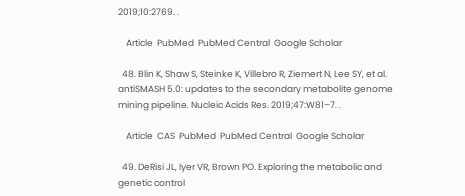2019;10:2769. .

    Article  PubMed  PubMed Central  Google Scholar

  48. Blin K, Shaw S, Steinke K, Villebro R, Ziemert N, Lee SY, et al. antiSMASH 5.0: updates to the secondary metabolite genome mining pipeline. Nucleic Acids Res. 2019;47:W81–7. .

    Article  CAS  PubMed  PubMed Central  Google Scholar

  49. DeRisi JL, Iyer VR, Brown PO. Exploring the metabolic and genetic control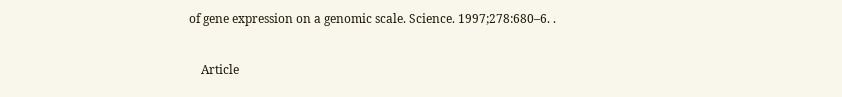of gene expression on a genomic scale. Science. 1997;278:680–6. .

    Article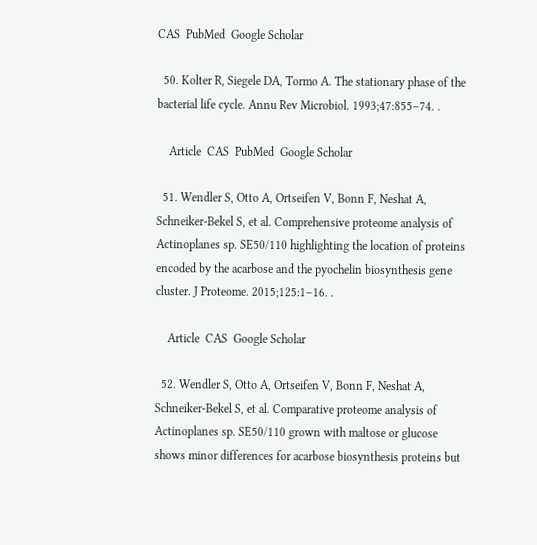CAS  PubMed  Google Scholar

  50. Kolter R, Siegele DA, Tormo A. The stationary phase of the bacterial life cycle. Annu Rev Microbiol. 1993;47:855–74. .

    Article  CAS  PubMed  Google Scholar

  51. Wendler S, Otto A, Ortseifen V, Bonn F, Neshat A, Schneiker-Bekel S, et al. Comprehensive proteome analysis of Actinoplanes sp. SE50/110 highlighting the location of proteins encoded by the acarbose and the pyochelin biosynthesis gene cluster. J Proteome. 2015;125:1–16. .

    Article  CAS  Google Scholar

  52. Wendler S, Otto A, Ortseifen V, Bonn F, Neshat A, Schneiker-Bekel S, et al. Comparative proteome analysis of Actinoplanes sp. SE50/110 grown with maltose or glucose shows minor differences for acarbose biosynthesis proteins but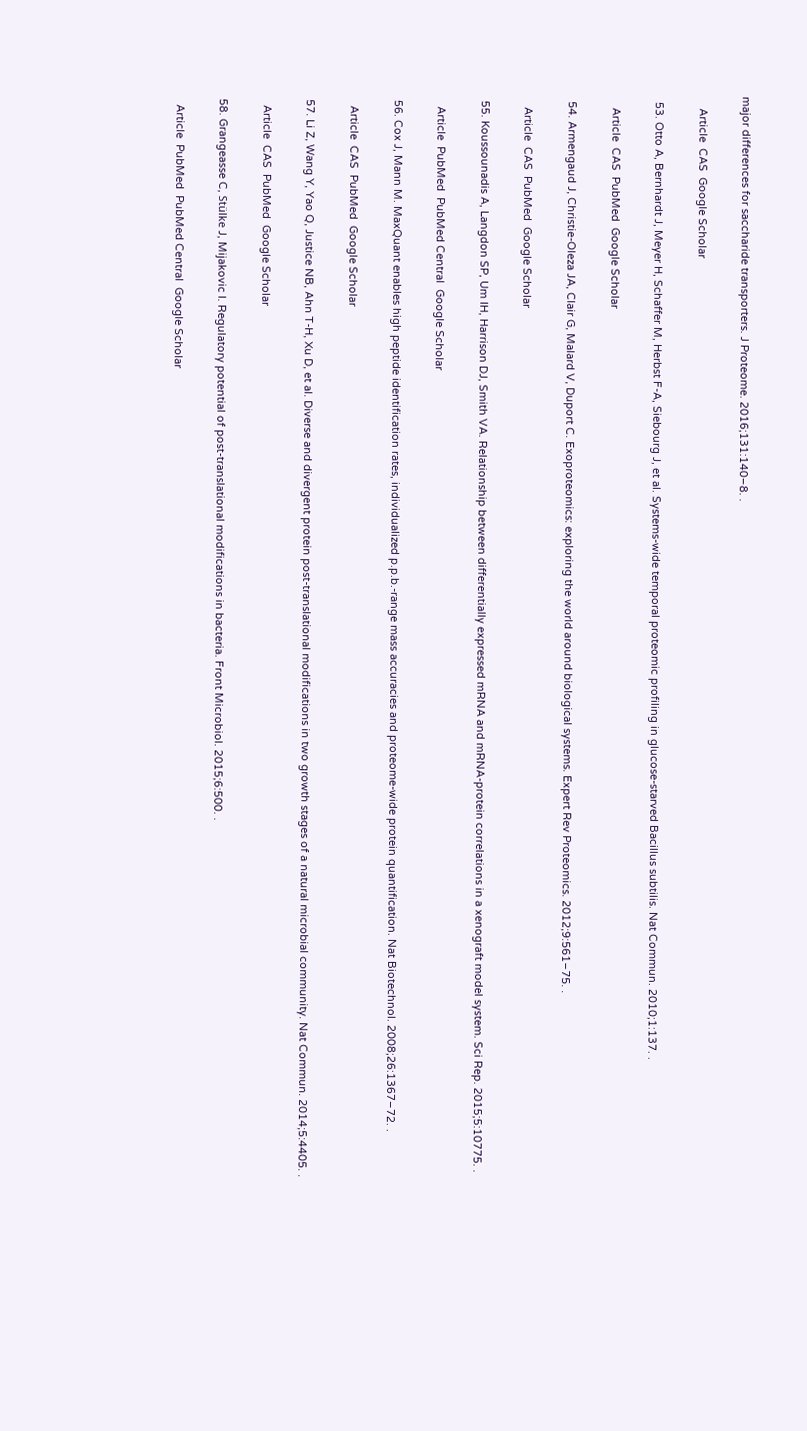major differences for saccharide transporters. J Proteome. 2016;131:140–8. .

    Article  CAS  Google Scholar

  53. Otto A, Bernhardt J, Meyer H, Schaffer M, Herbst F-A, Siebourg J, et al. Systems-wide temporal proteomic profiling in glucose-starved Bacillus subtilis. Nat Commun. 2010;1:137. .

    Article  CAS  PubMed  Google Scholar

  54. Armengaud J, Christie-Oleza JA, Clair G, Malard V, Duport C. Exoproteomics: exploring the world around biological systems. Expert Rev Proteomics. 2012;9:561–75. .

    Article  CAS  PubMed  Google Scholar

  55. Koussounadis A, Langdon SP, Um IH, Harrison DJ, Smith VA. Relationship between differentially expressed mRNA and mRNA-protein correlations in a xenograft model system. Sci Rep. 2015;5:10775. .

    Article  PubMed  PubMed Central  Google Scholar

  56. Cox J, Mann M. MaxQuant enables high peptide identification rates, individualized p.p.b.-range mass accuracies and proteome-wide protein quantification. Nat Biotechnol. 2008;26:1367–72. .

    Article  CAS  PubMed  Google Scholar

  57. Li Z, Wang Y, Yao Q, Justice NB, Ahn T-H, Xu D, et al. Diverse and divergent protein post-translational modifications in two growth stages of a natural microbial community. Nat Commun. 2014;5:4405. .

    Article  CAS  PubMed  Google Scholar

  58. Grangeasse C, Stülke J, Mijakovic I. Regulatory potential of post-translational modifications in bacteria. Front Microbiol. 2015;6:500. .

    Article  PubMed  PubMed Central  Google Scholar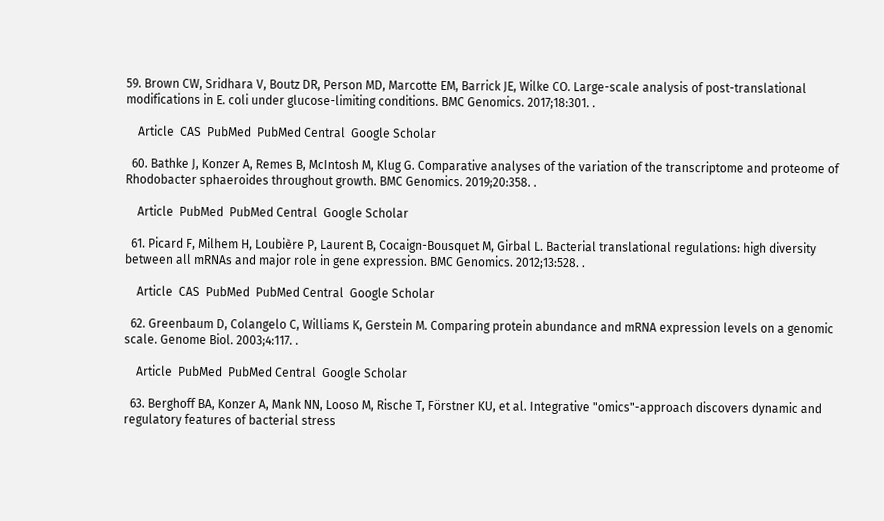59. Brown CW, Sridhara V, Boutz DR, Person MD, Marcotte EM, Barrick JE, Wilke CO. Large-scale analysis of post-translational modifications in E. coli under glucose-limiting conditions. BMC Genomics. 2017;18:301. .

    Article  CAS  PubMed  PubMed Central  Google Scholar

  60. Bathke J, Konzer A, Remes B, McIntosh M, Klug G. Comparative analyses of the variation of the transcriptome and proteome of Rhodobacter sphaeroides throughout growth. BMC Genomics. 2019;20:358. .

    Article  PubMed  PubMed Central  Google Scholar

  61. Picard F, Milhem H, Loubière P, Laurent B, Cocaign-Bousquet M, Girbal L. Bacterial translational regulations: high diversity between all mRNAs and major role in gene expression. BMC Genomics. 2012;13:528. .

    Article  CAS  PubMed  PubMed Central  Google Scholar

  62. Greenbaum D, Colangelo C, Williams K, Gerstein M. Comparing protein abundance and mRNA expression levels on a genomic scale. Genome Biol. 2003;4:117. .

    Article  PubMed  PubMed Central  Google Scholar

  63. Berghoff BA, Konzer A, Mank NN, Looso M, Rische T, Förstner KU, et al. Integrative "omics"-approach discovers dynamic and regulatory features of bacterial stress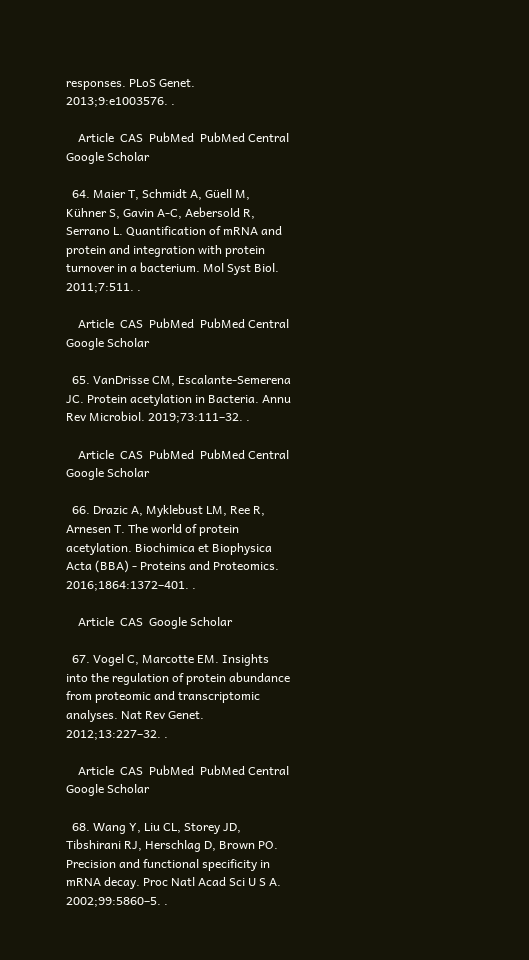responses. PLoS Genet. 2013;9:e1003576. .

    Article  CAS  PubMed  PubMed Central  Google Scholar

  64. Maier T, Schmidt A, Güell M, Kühner S, Gavin A-C, Aebersold R, Serrano L. Quantification of mRNA and protein and integration with protein turnover in a bacterium. Mol Syst Biol. 2011;7:511. .

    Article  CAS  PubMed  PubMed Central  Google Scholar

  65. VanDrisse CM, Escalante-Semerena JC. Protein acetylation in Bacteria. Annu Rev Microbiol. 2019;73:111–32. .

    Article  CAS  PubMed  PubMed Central  Google Scholar

  66. Drazic A, Myklebust LM, Ree R, Arnesen T. The world of protein acetylation. Biochimica et Biophysica Acta (BBA) - Proteins and Proteomics. 2016;1864:1372–401. .

    Article  CAS  Google Scholar

  67. Vogel C, Marcotte EM. Insights into the regulation of protein abundance from proteomic and transcriptomic analyses. Nat Rev Genet. 2012;13:227–32. .

    Article  CAS  PubMed  PubMed Central  Google Scholar

  68. Wang Y, Liu CL, Storey JD, Tibshirani RJ, Herschlag D, Brown PO. Precision and functional specificity in mRNA decay. Proc Natl Acad Sci U S A. 2002;99:5860–5. .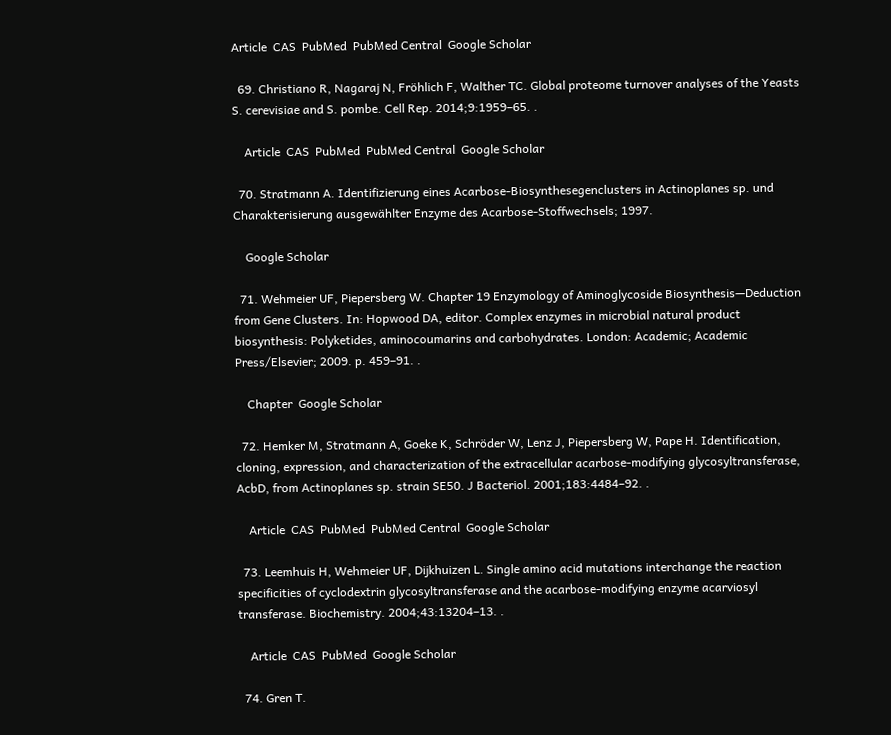Article  CAS  PubMed  PubMed Central  Google Scholar

  69. Christiano R, Nagaraj N, Fröhlich F, Walther TC. Global proteome turnover analyses of the Yeasts S. cerevisiae and S. pombe. Cell Rep. 2014;9:1959–65. .

    Article  CAS  PubMed  PubMed Central  Google Scholar

  70. Stratmann A. Identifizierung eines Acarbose-Biosynthesegenclusters in Actinoplanes sp. und Charakterisierung ausgewählter Enzyme des Acarbose-Stoffwechsels; 1997.

    Google Scholar

  71. Wehmeier UF, Piepersberg W. Chapter 19 Enzymology of Aminoglycoside Biosynthesis—Deduction from Gene Clusters. In: Hopwood DA, editor. Complex enzymes in microbial natural product biosynthesis: Polyketides, aminocoumarins and carbohydrates. London: Academic; Academic Press/Elsevier; 2009. p. 459–91. .

    Chapter  Google Scholar

  72. Hemker M, Stratmann A, Goeke K, Schröder W, Lenz J, Piepersberg W, Pape H. Identification, cloning, expression, and characterization of the extracellular acarbose-modifying glycosyltransferase, AcbD, from Actinoplanes sp. strain SE50. J Bacteriol. 2001;183:4484–92. .

    Article  CAS  PubMed  PubMed Central  Google Scholar

  73. Leemhuis H, Wehmeier UF, Dijkhuizen L. Single amino acid mutations interchange the reaction specificities of cyclodextrin glycosyltransferase and the acarbose-modifying enzyme acarviosyl transferase. Biochemistry. 2004;43:13204–13. .

    Article  CAS  PubMed  Google Scholar

  74. Gren T.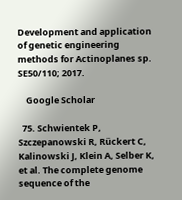Development and application of genetic engineering methods for Actinoplanes sp. SE50/110; 2017.

    Google Scholar

  75. Schwientek P, Szczepanowski R, Rückert C, Kalinowski J, Klein A, Selber K, et al. The complete genome sequence of the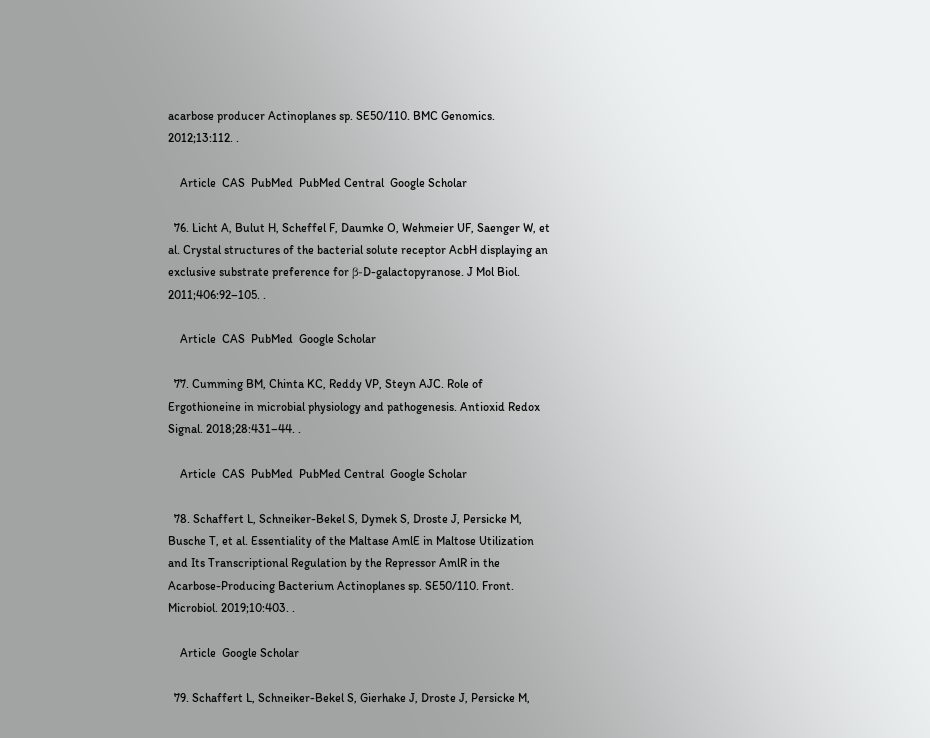acarbose producer Actinoplanes sp. SE50/110. BMC Genomics. 2012;13:112. .

    Article  CAS  PubMed  PubMed Central  Google Scholar

  76. Licht A, Bulut H, Scheffel F, Daumke O, Wehmeier UF, Saenger W, et al. Crystal structures of the bacterial solute receptor AcbH displaying an exclusive substrate preference for β-D-galactopyranose. J Mol Biol. 2011;406:92–105. .

    Article  CAS  PubMed  Google Scholar

  77. Cumming BM, Chinta KC, Reddy VP, Steyn AJC. Role of Ergothioneine in microbial physiology and pathogenesis. Antioxid Redox Signal. 2018;28:431–44. .

    Article  CAS  PubMed  PubMed Central  Google Scholar

  78. Schaffert L, Schneiker-Bekel S, Dymek S, Droste J, Persicke M, Busche T, et al. Essentiality of the Maltase AmlE in Maltose Utilization and Its Transcriptional Regulation by the Repressor AmlR in the Acarbose-Producing Bacterium Actinoplanes sp. SE50/110. Front. Microbiol. 2019;10:403. .

    Article  Google Scholar

  79. Schaffert L, Schneiker-Bekel S, Gierhake J, Droste J, Persicke M,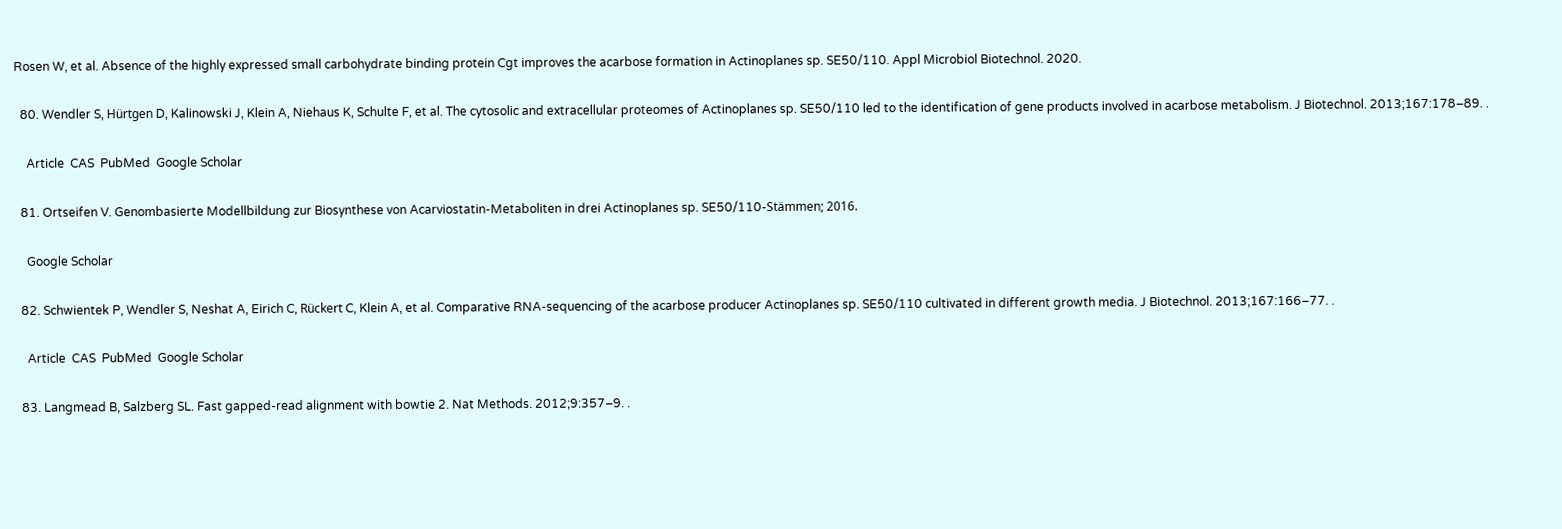Rosen W, et al. Absence of the highly expressed small carbohydrate binding protein Cgt improves the acarbose formation in Actinoplanes sp. SE50/110. Appl Microbiol Biotechnol. 2020.

  80. Wendler S, Hürtgen D, Kalinowski J, Klein A, Niehaus K, Schulte F, et al. The cytosolic and extracellular proteomes of Actinoplanes sp. SE50/110 led to the identification of gene products involved in acarbose metabolism. J Biotechnol. 2013;167:178–89. .

    Article  CAS  PubMed  Google Scholar

  81. Ortseifen V. Genombasierte Modellbildung zur Biosynthese von Acarviostatin-Metaboliten in drei Actinoplanes sp. SE50/110-Stämmen; 2016.

    Google Scholar

  82. Schwientek P, Wendler S, Neshat A, Eirich C, Rückert C, Klein A, et al. Comparative RNA-sequencing of the acarbose producer Actinoplanes sp. SE50/110 cultivated in different growth media. J Biotechnol. 2013;167:166–77. .

    Article  CAS  PubMed  Google Scholar

  83. Langmead B, Salzberg SL. Fast gapped-read alignment with bowtie 2. Nat Methods. 2012;9:357–9. .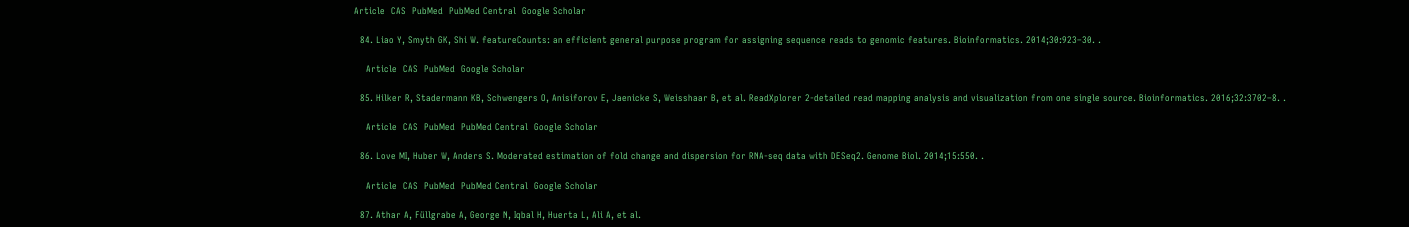Article  CAS  PubMed  PubMed Central  Google Scholar

  84. Liao Y, Smyth GK, Shi W. featureCounts: an efficient general purpose program for assigning sequence reads to genomic features. Bioinformatics. 2014;30:923–30. .

    Article  CAS  PubMed  Google Scholar

  85. Hilker R, Stadermann KB, Schwengers O, Anisiforov E, Jaenicke S, Weisshaar B, et al. ReadXplorer 2-detailed read mapping analysis and visualization from one single source. Bioinformatics. 2016;32:3702–8. .

    Article  CAS  PubMed  PubMed Central  Google Scholar

  86. Love MI, Huber W, Anders S. Moderated estimation of fold change and dispersion for RNA-seq data with DESeq2. Genome Biol. 2014;15:550. .

    Article  CAS  PubMed  PubMed Central  Google Scholar

  87. Athar A, Füllgrabe A, George N, Iqbal H, Huerta L, Ali A, et al.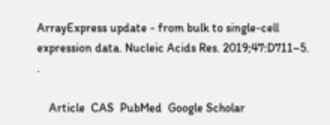ArrayExpress update - from bulk to single-cell expression data. Nucleic Acids Res. 2019;47:D711–5. .

    Article  CAS  PubMed  Google Scholar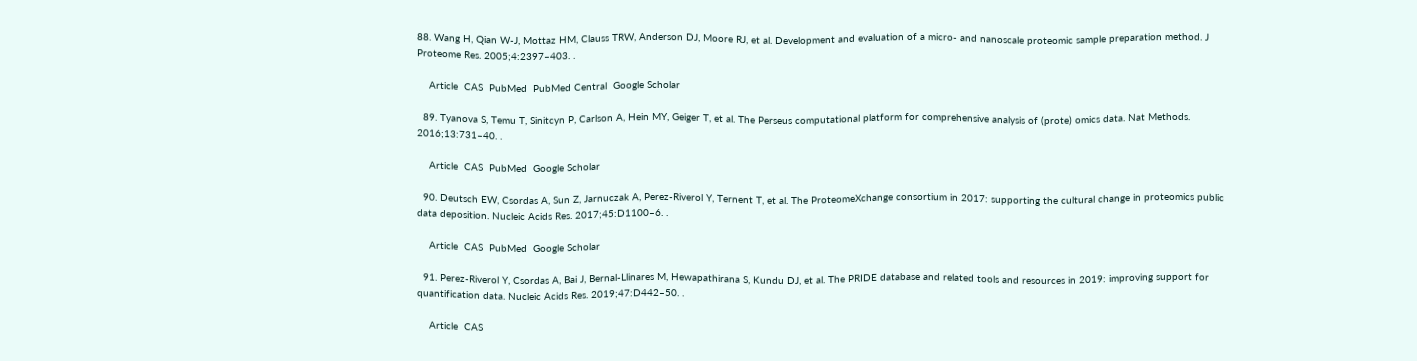88. Wang H, Qian W-J, Mottaz HM, Clauss TRW, Anderson DJ, Moore RJ, et al. Development and evaluation of a micro- and nanoscale proteomic sample preparation method. J Proteome Res. 2005;4:2397–403. .

    Article  CAS  PubMed  PubMed Central  Google Scholar

  89. Tyanova S, Temu T, Sinitcyn P, Carlson A, Hein MY, Geiger T, et al. The Perseus computational platform for comprehensive analysis of (prote) omics data. Nat Methods. 2016;13:731–40. .

    Article  CAS  PubMed  Google Scholar

  90. Deutsch EW, Csordas A, Sun Z, Jarnuczak A, Perez-Riverol Y, Ternent T, et al. The ProteomeXchange consortium in 2017: supporting the cultural change in proteomics public data deposition. Nucleic Acids Res. 2017;45:D1100–6. .

    Article  CAS  PubMed  Google Scholar

  91. Perez-Riverol Y, Csordas A, Bai J, Bernal-Llinares M, Hewapathirana S, Kundu DJ, et al. The PRIDE database and related tools and resources in 2019: improving support for quantification data. Nucleic Acids Res. 2019;47:D442–50. .

    Article  CAS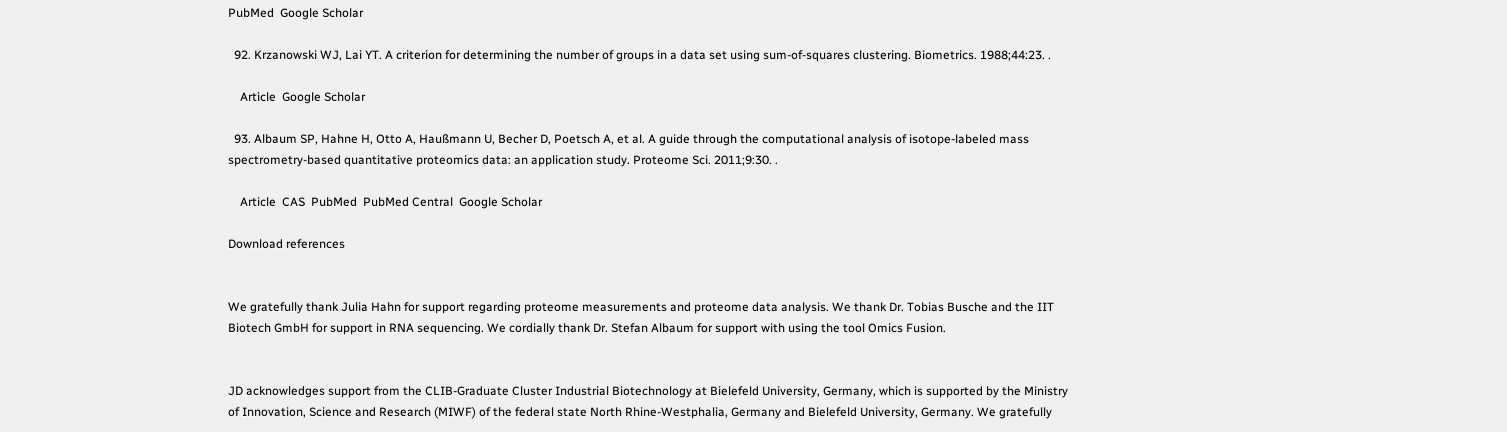PubMed  Google Scholar

  92. Krzanowski WJ, Lai YT. A criterion for determining the number of groups in a data set using sum-of-squares clustering. Biometrics. 1988;44:23. .

    Article  Google Scholar

  93. Albaum SP, Hahne H, Otto A, Haußmann U, Becher D, Poetsch A, et al. A guide through the computational analysis of isotope-labeled mass spectrometry-based quantitative proteomics data: an application study. Proteome Sci. 2011;9:30. .

    Article  CAS  PubMed  PubMed Central  Google Scholar

Download references


We gratefully thank Julia Hahn for support regarding proteome measurements and proteome data analysis. We thank Dr. Tobias Busche and the IIT Biotech GmbH for support in RNA sequencing. We cordially thank Dr. Stefan Albaum for support with using the tool Omics Fusion.


JD acknowledges support from the CLIB-Graduate Cluster Industrial Biotechnology at Bielefeld University, Germany, which is supported by the Ministry of Innovation, Science and Research (MIWF) of the federal state North Rhine-Westphalia, Germany and Bielefeld University, Germany. We gratefully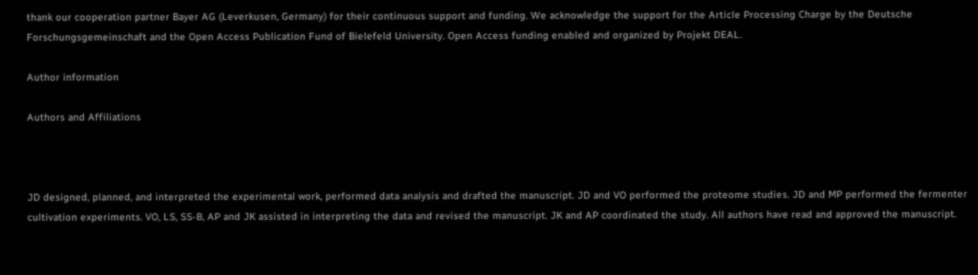thank our cooperation partner Bayer AG (Leverkusen, Germany) for their continuous support and funding. We acknowledge the support for the Article Processing Charge by the Deutsche Forschungsgemeinschaft and the Open Access Publication Fund of Bielefeld University. Open Access funding enabled and organized by Projekt DEAL.

Author information

Authors and Affiliations



JD designed, planned, and interpreted the experimental work, performed data analysis and drafted the manuscript. JD and VO performed the proteome studies. JD and MP performed the fermenter cultivation experiments. VO, LS, SS-B, AP and JK assisted in interpreting the data and revised the manuscript. JK and AP coordinated the study. All authors have read and approved the manuscript.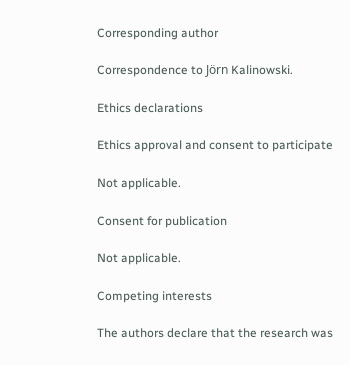Corresponding author

Correspondence to Jörn Kalinowski.

Ethics declarations

Ethics approval and consent to participate

Not applicable.

Consent for publication

Not applicable.

Competing interests

The authors declare that the research was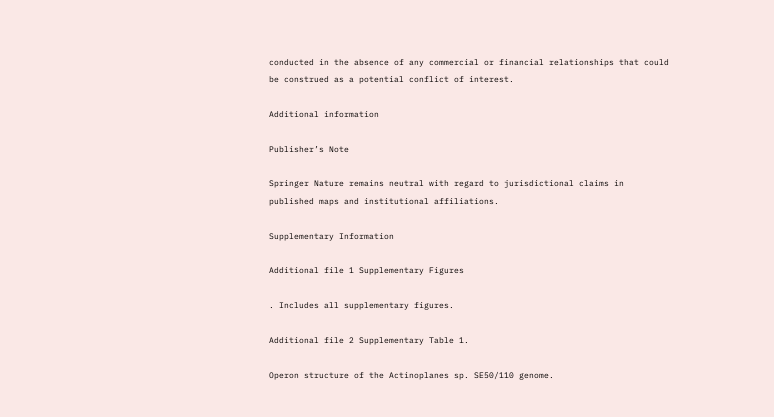conducted in the absence of any commercial or financial relationships that could be construed as a potential conflict of interest.

Additional information

Publisher’s Note

Springer Nature remains neutral with regard to jurisdictional claims in published maps and institutional affiliations.

Supplementary Information

Additional file 1 Supplementary Figures

. Includes all supplementary figures.

Additional file 2 Supplementary Table 1.

Operon structure of the Actinoplanes sp. SE50/110 genome.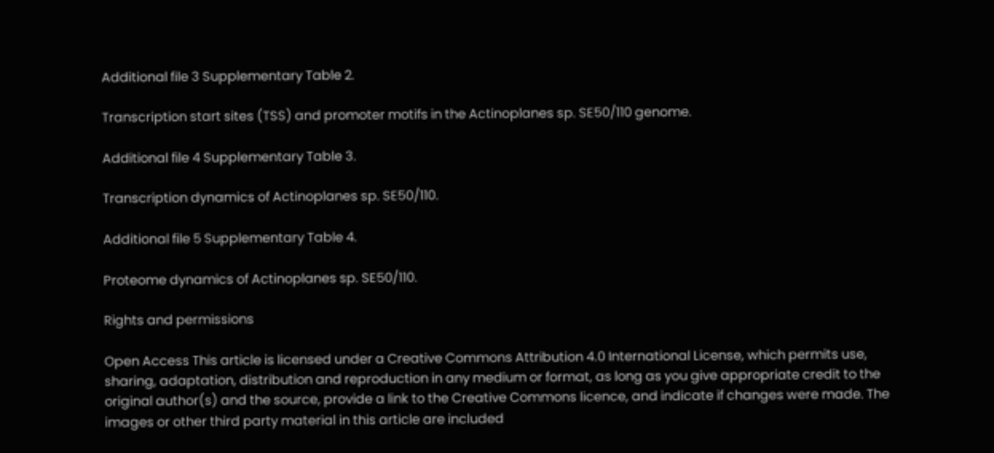Additional file 3 Supplementary Table 2.

Transcription start sites (TSS) and promoter motifs in the Actinoplanes sp. SE50/110 genome.

Additional file 4 Supplementary Table 3.

Transcription dynamics of Actinoplanes sp. SE50/110.

Additional file 5 Supplementary Table 4.

Proteome dynamics of Actinoplanes sp. SE50/110.

Rights and permissions

Open Access This article is licensed under a Creative Commons Attribution 4.0 International License, which permits use, sharing, adaptation, distribution and reproduction in any medium or format, as long as you give appropriate credit to the original author(s) and the source, provide a link to the Creative Commons licence, and indicate if changes were made. The images or other third party material in this article are included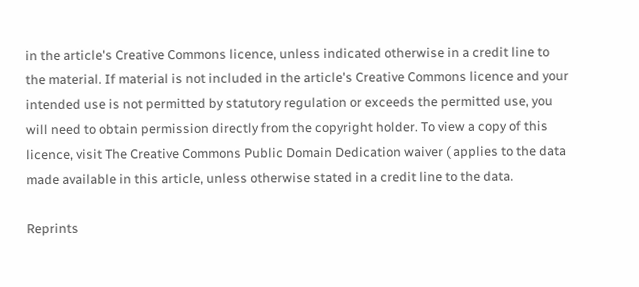in the article's Creative Commons licence, unless indicated otherwise in a credit line to the material. If material is not included in the article's Creative Commons licence and your intended use is not permitted by statutory regulation or exceeds the permitted use, you will need to obtain permission directly from the copyright holder. To view a copy of this licence, visit The Creative Commons Public Domain Dedication waiver ( applies to the data made available in this article, unless otherwise stated in a credit line to the data.

Reprints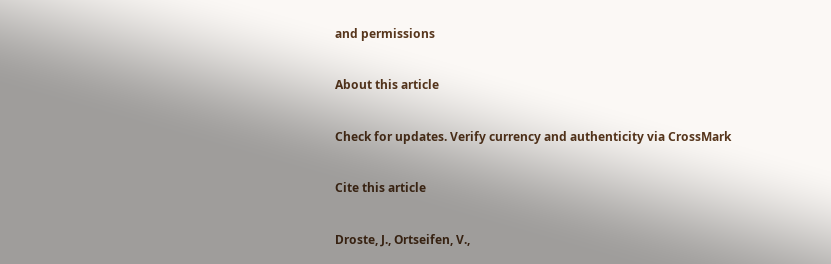and permissions

About this article

Check for updates. Verify currency and authenticity via CrossMark

Cite this article

Droste, J., Ortseifen, V.,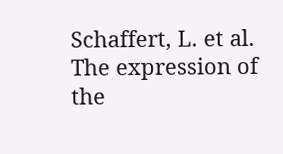Schaffert, L. et al. The expression of the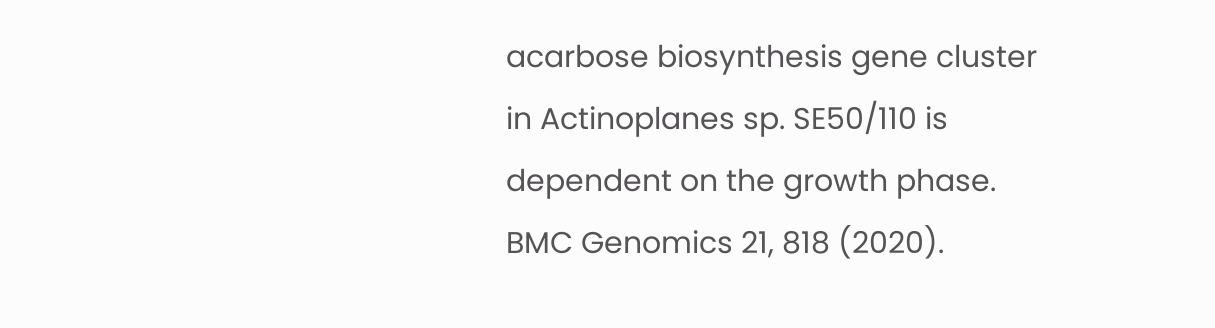acarbose biosynthesis gene cluster in Actinoplanes sp. SE50/110 is dependent on the growth phase. BMC Genomics 21, 818 (2020).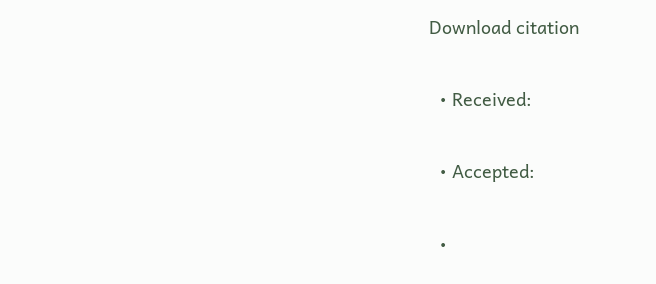Download citation

  • Received:

  • Accepted:

  •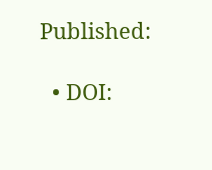Published:

  • DOI: